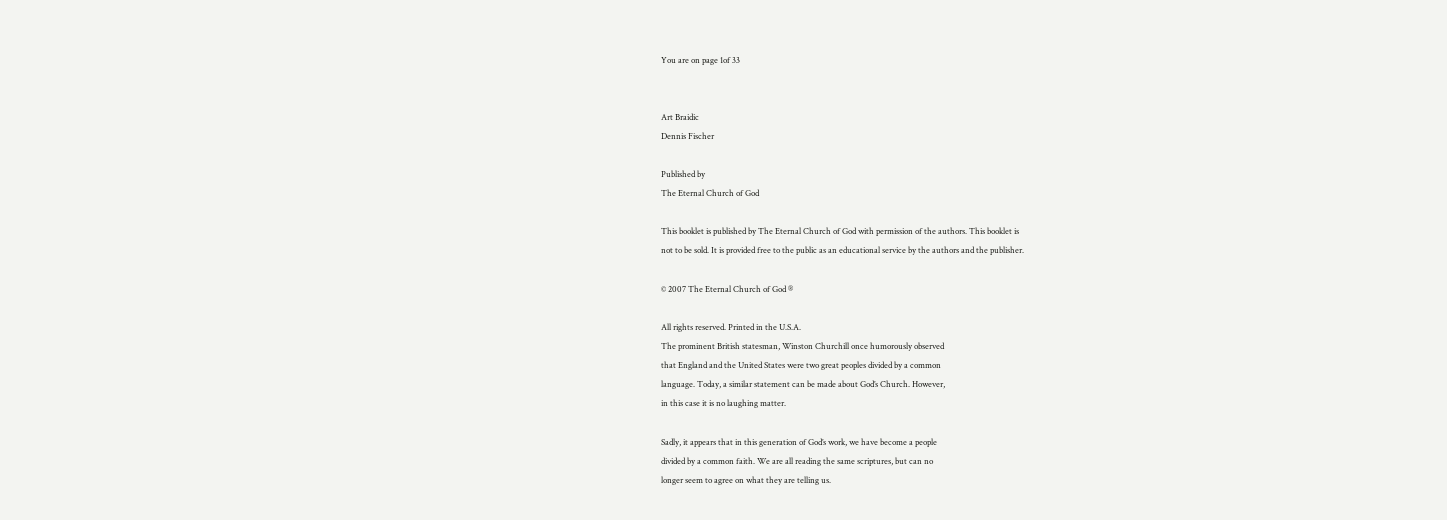You are on page 1of 33


Art Braidic
Dennis Fischer

Published by
The Eternal Church of God

This booklet is published by The Eternal Church of God with permission of the authors. This booklet is
not to be sold. It is provided free to the public as an educational service by the authors and the publisher.

© 2007 The Eternal Church of God ®

All rights reserved. Printed in the U.S.A.
The prominent British statesman, Winston Churchill once humorously observed
that England and the United States were two great peoples divided by a common
language. Today, a similar statement can be made about God’s Church. However,
in this case it is no laughing matter.

Sadly, it appears that in this generation of God’s work, we have become a people
divided by a common faith. We are all reading the same scriptures, but can no
longer seem to agree on what they are telling us.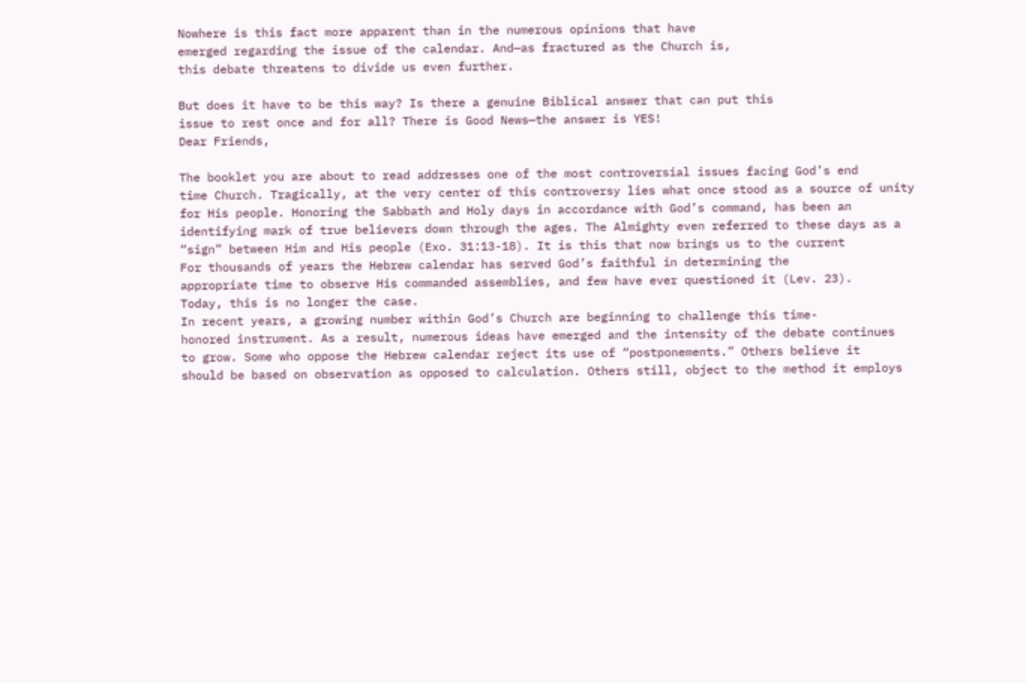Nowhere is this fact more apparent than in the numerous opinions that have
emerged regarding the issue of the calendar. And—as fractured as the Church is,
this debate threatens to divide us even further.

But does it have to be this way? Is there a genuine Biblical answer that can put this
issue to rest once and for all? There is Good News—the answer is YES!
Dear Friends,

The booklet you are about to read addresses one of the most controversial issues facing God’s end
time Church. Tragically, at the very center of this controversy lies what once stood as a source of unity
for His people. Honoring the Sabbath and Holy days in accordance with God’s command, has been an
identifying mark of true believers down through the ages. The Almighty even referred to these days as a
“sign” between Him and His people (Exo. 31:13-18). It is this that now brings us to the current
For thousands of years the Hebrew calendar has served God’s faithful in determining the
appropriate time to observe His commanded assemblies, and few have ever questioned it (Lev. 23).
Today, this is no longer the case.
In recent years, a growing number within God’s Church are beginning to challenge this time-
honored instrument. As a result, numerous ideas have emerged and the intensity of the debate continues
to grow. Some who oppose the Hebrew calendar reject its use of “postponements.” Others believe it
should be based on observation as opposed to calculation. Others still, object to the method it employs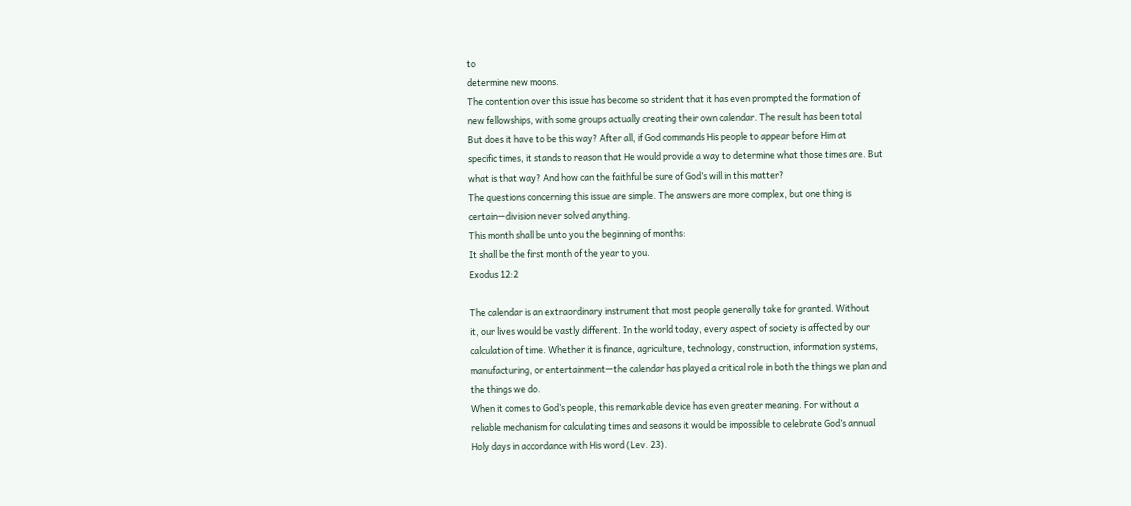to
determine new moons.
The contention over this issue has become so strident that it has even prompted the formation of
new fellowships, with some groups actually creating their own calendar. The result has been total
But does it have to be this way? After all, if God commands His people to appear before Him at
specific times, it stands to reason that He would provide a way to determine what those times are. But
what is that way? And how can the faithful be sure of God’s will in this matter?
The questions concerning this issue are simple. The answers are more complex, but one thing is
certain—division never solved anything.
This month shall be unto you the beginning of months:
It shall be the first month of the year to you.
Exodus 12:2

The calendar is an extraordinary instrument that most people generally take for granted. Without
it, our lives would be vastly different. In the world today, every aspect of society is affected by our
calculation of time. Whether it is finance, agriculture, technology, construction, information systems,
manufacturing, or entertainment—the calendar has played a critical role in both the things we plan and
the things we do.
When it comes to God’s people, this remarkable device has even greater meaning. For without a
reliable mechanism for calculating times and seasons it would be impossible to celebrate God’s annual
Holy days in accordance with His word (Lev. 23).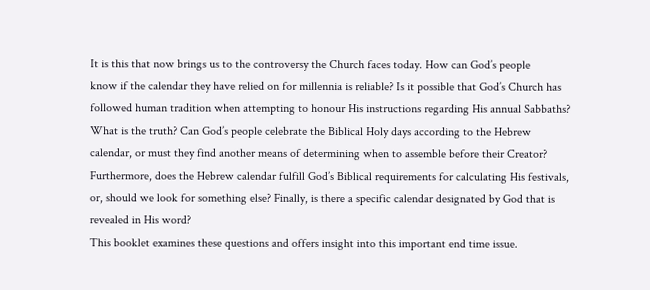It is this that now brings us to the controversy the Church faces today. How can God’s people
know if the calendar they have relied on for millennia is reliable? Is it possible that God’s Church has
followed human tradition when attempting to honour His instructions regarding His annual Sabbaths?
What is the truth? Can God’s people celebrate the Biblical Holy days according to the Hebrew
calendar, or must they find another means of determining when to assemble before their Creator?
Furthermore, does the Hebrew calendar fulfill God’s Biblical requirements for calculating His festivals,
or, should we look for something else? Finally, is there a specific calendar designated by God that is
revealed in His word?
This booklet examines these questions and offers insight into this important end time issue.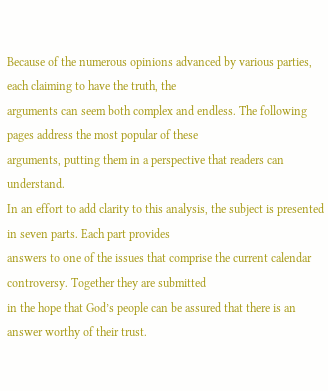Because of the numerous opinions advanced by various parties, each claiming to have the truth, the
arguments can seem both complex and endless. The following pages address the most popular of these
arguments, putting them in a perspective that readers can understand.
In an effort to add clarity to this analysis, the subject is presented in seven parts. Each part provides
answers to one of the issues that comprise the current calendar controversy. Together they are submitted
in the hope that God’s people can be assured that there is an answer worthy of their trust.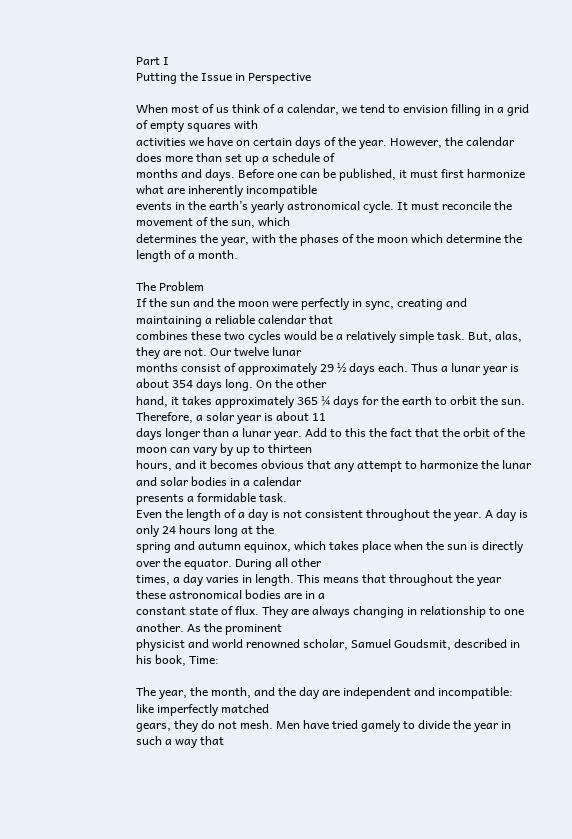Part I
Putting the Issue in Perspective

When most of us think of a calendar, we tend to envision filling in a grid of empty squares with
activities we have on certain days of the year. However, the calendar does more than set up a schedule of
months and days. Before one can be published, it must first harmonize what are inherently incompatible
events in the earth’s yearly astronomical cycle. It must reconcile the movement of the sun, which
determines the year, with the phases of the moon which determine the length of a month.

The Problem
If the sun and the moon were perfectly in sync, creating and maintaining a reliable calendar that
combines these two cycles would be a relatively simple task. But, alas, they are not. Our twelve lunar
months consist of approximately 29 ½ days each. Thus a lunar year is about 354 days long. On the other
hand, it takes approximately 365 ¼ days for the earth to orbit the sun. Therefore, a solar year is about 11
days longer than a lunar year. Add to this the fact that the orbit of the moon can vary by up to thirteen
hours, and it becomes obvious that any attempt to harmonize the lunar and solar bodies in a calendar
presents a formidable task.
Even the length of a day is not consistent throughout the year. A day is only 24 hours long at the
spring and autumn equinox, which takes place when the sun is directly over the equator. During all other
times, a day varies in length. This means that throughout the year these astronomical bodies are in a
constant state of flux. They are always changing in relationship to one another. As the prominent
physicist and world renowned scholar, Samuel Goudsmit, described in his book, Time:

The year, the month, and the day are independent and incompatible: like imperfectly matched
gears, they do not mesh. Men have tried gamely to divide the year in such a way that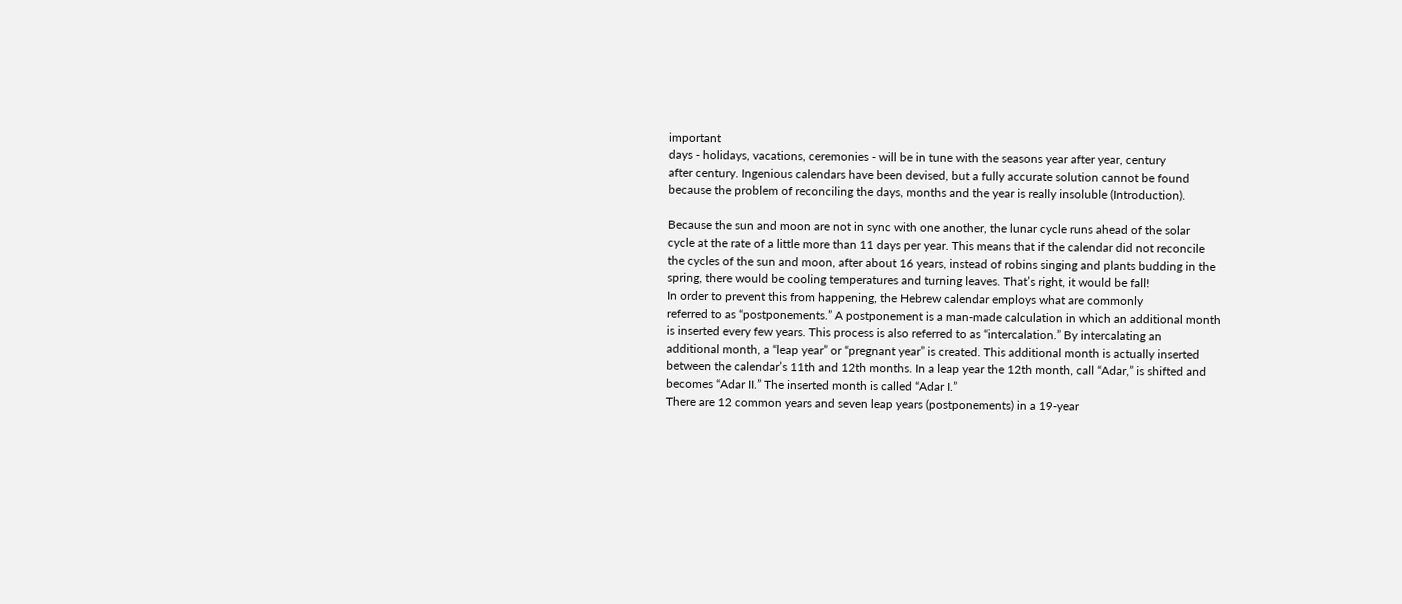important
days - holidays, vacations, ceremonies - will be in tune with the seasons year after year, century
after century. Ingenious calendars have been devised, but a fully accurate solution cannot be found
because the problem of reconciling the days, months and the year is really insoluble (Introduction).

Because the sun and moon are not in sync with one another, the lunar cycle runs ahead of the solar
cycle at the rate of a little more than 11 days per year. This means that if the calendar did not reconcile
the cycles of the sun and moon, after about 16 years, instead of robins singing and plants budding in the
spring, there would be cooling temperatures and turning leaves. That’s right, it would be fall!
In order to prevent this from happening, the Hebrew calendar employs what are commonly
referred to as “postponements.” A postponement is a man-made calculation in which an additional month
is inserted every few years. This process is also referred to as “intercalation.” By intercalating an
additional month, a “leap year” or “pregnant year” is created. This additional month is actually inserted
between the calendar’s 11th and 12th months. In a leap year the 12th month, call “Adar,” is shifted and
becomes “Adar II.” The inserted month is called “Adar I.”
There are 12 common years and seven leap years (postponements) in a 19-year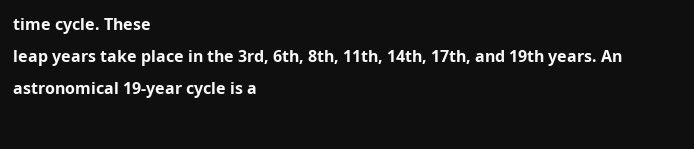time cycle. These
leap years take place in the 3rd, 6th, 8th, 11th, 14th, 17th, and 19th years. An astronomical 19-year cycle is a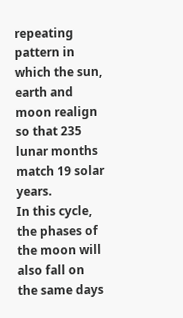repeating pattern in which the sun, earth and moon realign so that 235 lunar months match 19 solar years.
In this cycle, the phases of the moon will also fall on the same days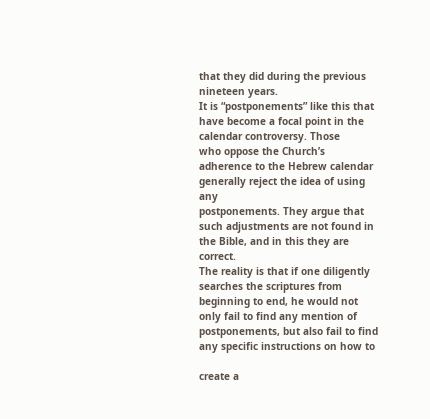that they did during the previous
nineteen years.
It is “postponements” like this that have become a focal point in the calendar controversy. Those
who oppose the Church’s adherence to the Hebrew calendar generally reject the idea of using any
postponements. They argue that such adjustments are not found in the Bible, and in this they are correct.
The reality is that if one diligently searches the scriptures from beginning to end, he would not
only fail to find any mention of postponements, but also fail to find any specific instructions on how to

create a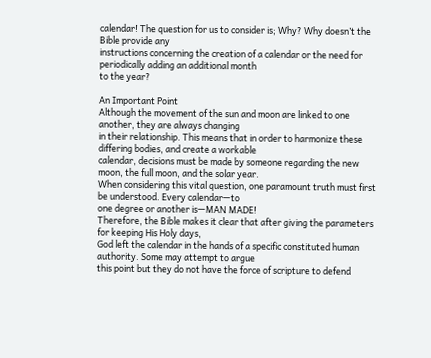calendar! The question for us to consider is; Why? Why doesn’t the Bible provide any
instructions concerning the creation of a calendar or the need for periodically adding an additional month
to the year?

An Important Point
Although the movement of the sun and moon are linked to one another, they are always changing
in their relationship. This means that in order to harmonize these differing bodies, and create a workable
calendar, decisions must be made by someone regarding the new moon, the full moon, and the solar year.
When considering this vital question, one paramount truth must first be understood. Every calendar—to
one degree or another is—MAN MADE!
Therefore, the Bible makes it clear that after giving the parameters for keeping His Holy days,
God left the calendar in the hands of a specific constituted human authority. Some may attempt to argue
this point but they do not have the force of scripture to defend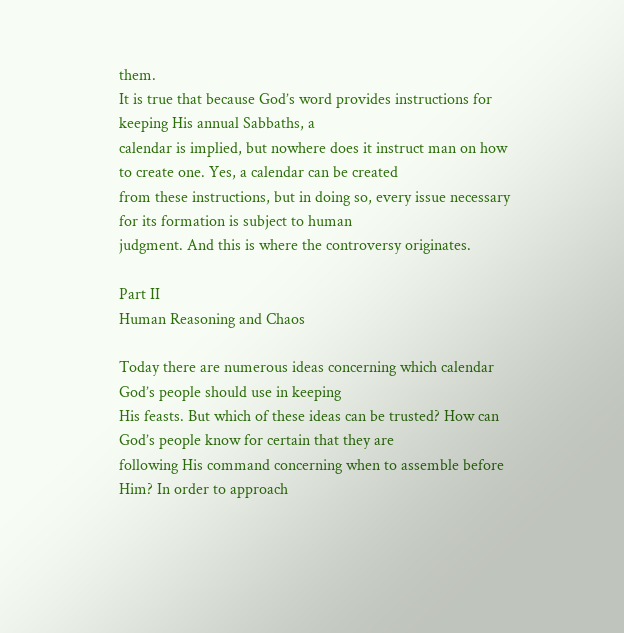them.
It is true that because God’s word provides instructions for keeping His annual Sabbaths, a
calendar is implied, but nowhere does it instruct man on how to create one. Yes, a calendar can be created
from these instructions, but in doing so, every issue necessary for its formation is subject to human
judgment. And this is where the controversy originates.

Part II
Human Reasoning and Chaos

Today there are numerous ideas concerning which calendar God’s people should use in keeping
His feasts. But which of these ideas can be trusted? How can God’s people know for certain that they are
following His command concerning when to assemble before Him? In order to approach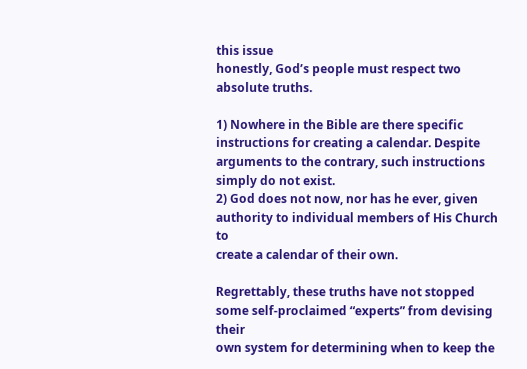this issue
honestly, God’s people must respect two absolute truths.

1) Nowhere in the Bible are there specific instructions for creating a calendar. Despite
arguments to the contrary, such instructions simply do not exist.
2) God does not now, nor has he ever, given authority to individual members of His Church to
create a calendar of their own.

Regrettably, these truths have not stopped some self-proclaimed “experts” from devising their
own system for determining when to keep the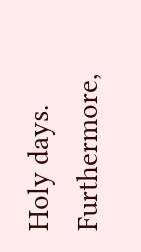Holy days. Furthermore,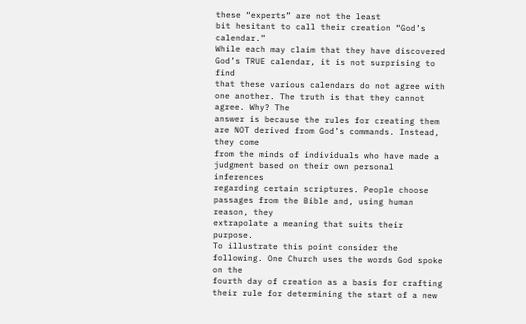these “experts” are not the least
bit hesitant to call their creation “God’s calendar.”
While each may claim that they have discovered God’s TRUE calendar, it is not surprising to find
that these various calendars do not agree with one another. The truth is that they cannot agree. Why? The
answer is because the rules for creating them are NOT derived from God’s commands. Instead, they come
from the minds of individuals who have made a judgment based on their own personal inferences
regarding certain scriptures. People choose passages from the Bible and, using human reason, they
extrapolate a meaning that suits their purpose.
To illustrate this point consider the following. One Church uses the words God spoke on the
fourth day of creation as a basis for crafting their rule for determining the start of a new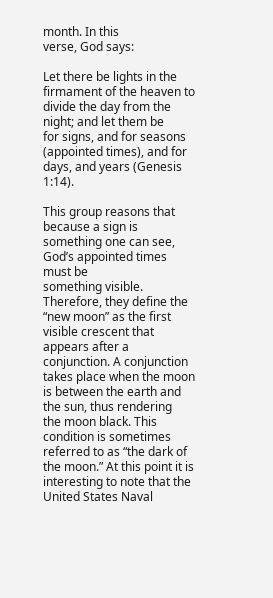month. In this
verse, God says:

Let there be lights in the firmament of the heaven to divide the day from the night; and let them be
for signs, and for seasons (appointed times), and for days, and years (Genesis 1:14).

This group reasons that because a sign is something one can see, God’s appointed times must be
something visible. Therefore, they define the “new moon” as the first visible crescent that appears after a
conjunction. A conjunction takes place when the moon is between the earth and the sun, thus rendering
the moon black. This condition is sometimes referred to as “the dark of the moon.” At this point it is
interesting to note that the United States Naval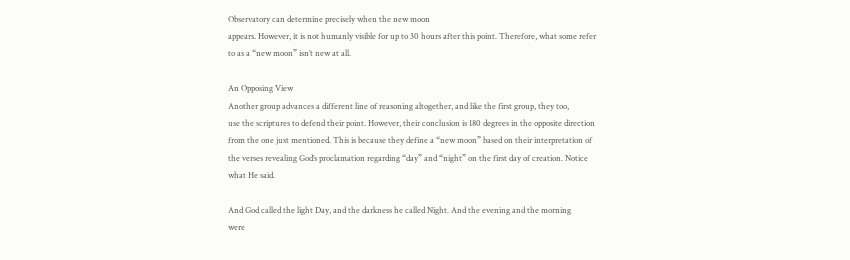Observatory can determine precisely when the new moon
appears. However, it is not humanly visible for up to 30 hours after this point. Therefore, what some refer
to as a “new moon” isn’t new at all.

An Opposing View
Another group advances a different line of reasoning altogether, and like the first group, they too,
use the scriptures to defend their point. However, their conclusion is 180 degrees in the opposite direction
from the one just mentioned. This is because they define a “new moon” based on their interpretation of
the verses revealing God’s proclamation regarding “day” and “night” on the first day of creation. Notice
what He said.

And God called the light Day, and the darkness he called Night. And the evening and the morning
were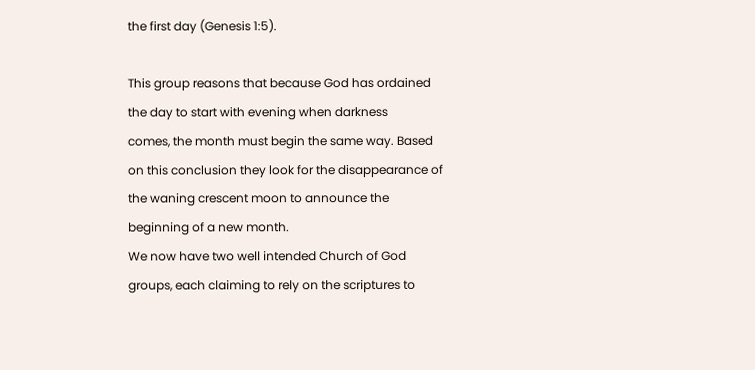the first day (Genesis 1:5).

This group reasons that because God has ordained the day to start with evening when darkness
comes, the month must begin the same way. Based on this conclusion they look for the disappearance of
the waning crescent moon to announce the beginning of a new month.
We now have two well intended Church of God groups, each claiming to rely on the scriptures to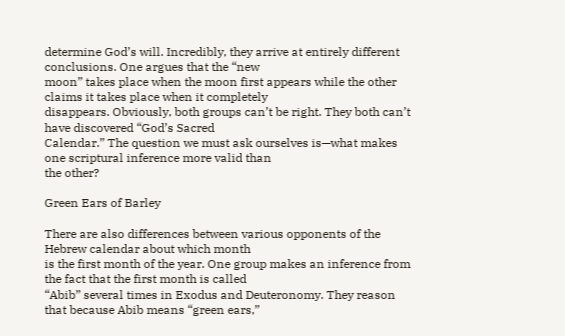determine God’s will. Incredibly, they arrive at entirely different conclusions. One argues that the “new
moon” takes place when the moon first appears while the other claims it takes place when it completely
disappears. Obviously, both groups can’t be right. They both can’t have discovered “God’s Sacred
Calendar.” The question we must ask ourselves is—what makes one scriptural inference more valid than
the other?

Green Ears of Barley

There are also differences between various opponents of the Hebrew calendar about which month
is the first month of the year. One group makes an inference from the fact that the first month is called
“Abib” several times in Exodus and Deuteronomy. They reason that because Abib means “green ears,”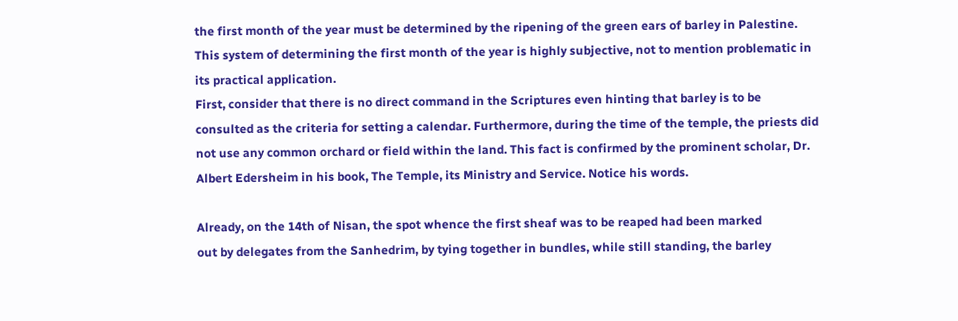the first month of the year must be determined by the ripening of the green ears of barley in Palestine.
This system of determining the first month of the year is highly subjective, not to mention problematic in
its practical application.
First, consider that there is no direct command in the Scriptures even hinting that barley is to be
consulted as the criteria for setting a calendar. Furthermore, during the time of the temple, the priests did
not use any common orchard or field within the land. This fact is confirmed by the prominent scholar, Dr.
Albert Edersheim in his book, The Temple, its Ministry and Service. Notice his words.

Already, on the 14th of Nisan, the spot whence the first sheaf was to be reaped had been marked
out by delegates from the Sanhedrim, by tying together in bundles, while still standing, the barley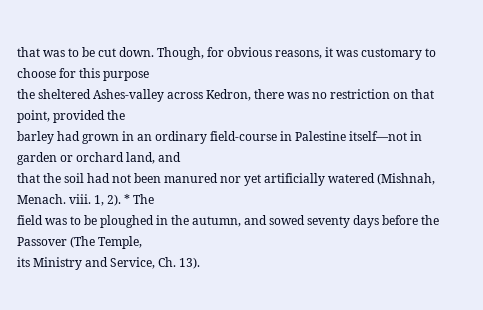that was to be cut down. Though, for obvious reasons, it was customary to choose for this purpose
the sheltered Ashes-valley across Kedron, there was no restriction on that point, provided the
barley had grown in an ordinary field-course in Palestine itself—not in garden or orchard land, and
that the soil had not been manured nor yet artificially watered (Mishnah, Menach. viii. 1, 2). * The
field was to be ploughed in the autumn, and sowed seventy days before the Passover (The Temple,
its Ministry and Service, Ch. 13).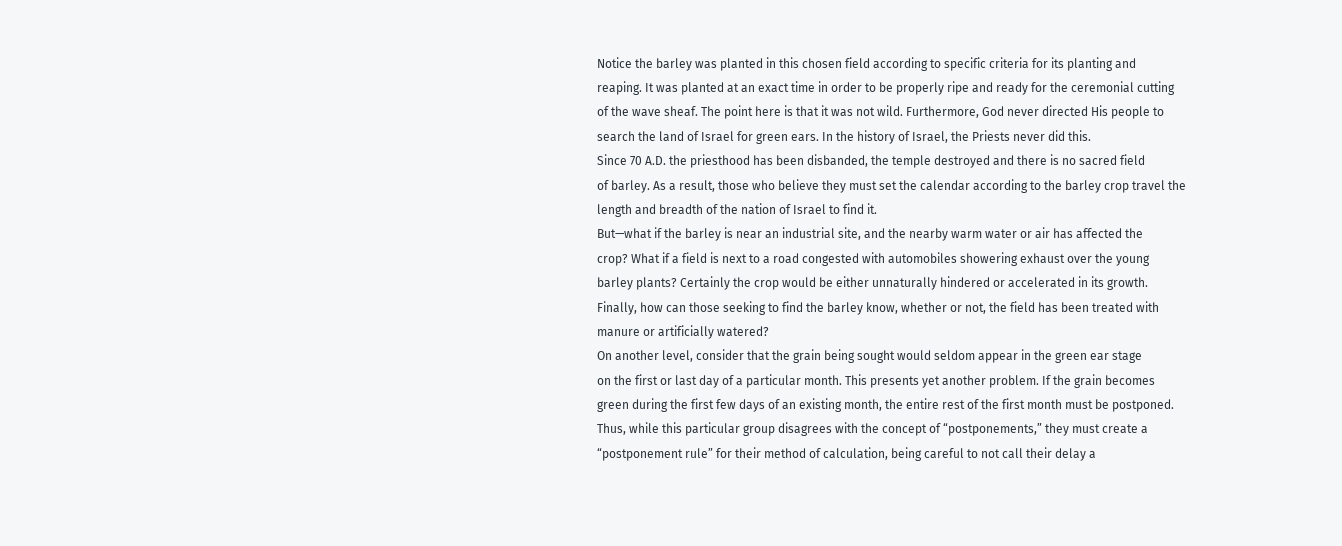Notice the barley was planted in this chosen field according to specific criteria for its planting and
reaping. It was planted at an exact time in order to be properly ripe and ready for the ceremonial cutting
of the wave sheaf. The point here is that it was not wild. Furthermore, God never directed His people to
search the land of Israel for green ears. In the history of Israel, the Priests never did this.
Since 70 A.D. the priesthood has been disbanded, the temple destroyed and there is no sacred field
of barley. As a result, those who believe they must set the calendar according to the barley crop travel the
length and breadth of the nation of Israel to find it.
But—what if the barley is near an industrial site, and the nearby warm water or air has affected the
crop? What if a field is next to a road congested with automobiles showering exhaust over the young
barley plants? Certainly the crop would be either unnaturally hindered or accelerated in its growth.
Finally, how can those seeking to find the barley know, whether or not, the field has been treated with
manure or artificially watered?
On another level, consider that the grain being sought would seldom appear in the green ear stage
on the first or last day of a particular month. This presents yet another problem. If the grain becomes
green during the first few days of an existing month, the entire rest of the first month must be postponed.
Thus, while this particular group disagrees with the concept of “postponements,” they must create a
“postponement rule” for their method of calculation, being careful to not call their delay a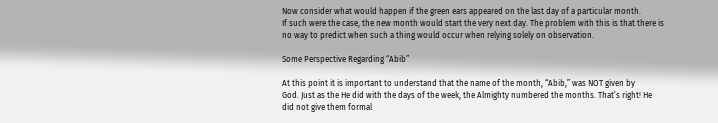Now consider what would happen if the green ears appeared on the last day of a particular month.
If such were the case, the new month would start the very next day. The problem with this is that there is
no way to predict when such a thing would occur when relying solely on observation.

Some Perspective Regarding “Abib”

At this point it is important to understand that the name of the month, “Abib,” was NOT given by
God. Just as the He did with the days of the week, the Almighty numbered the months. That’s right! He
did not give them formal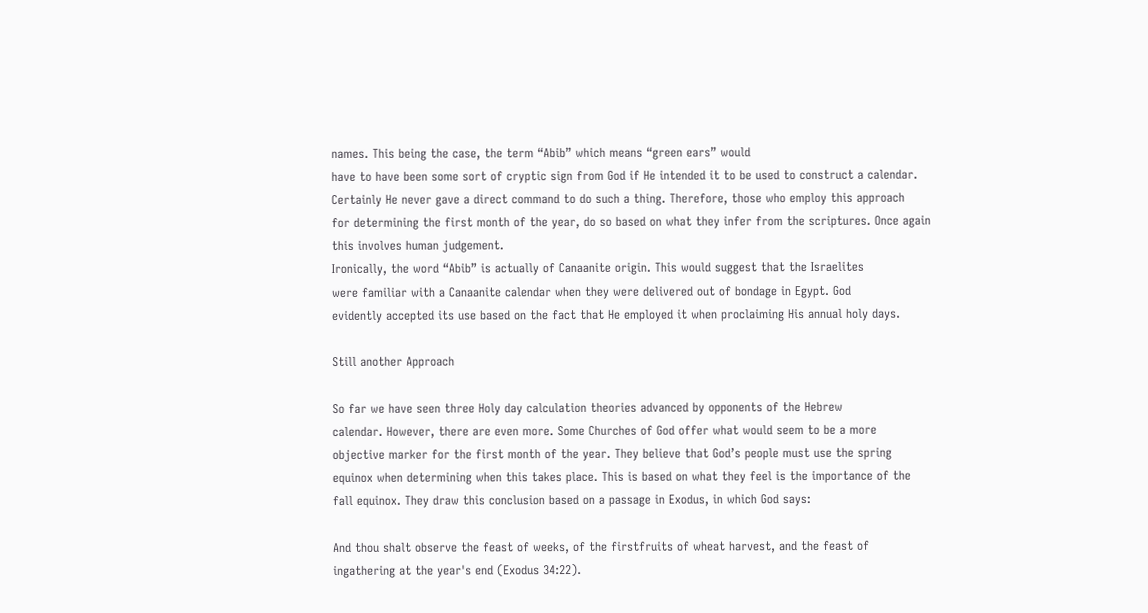names. This being the case, the term “Abib” which means “green ears” would
have to have been some sort of cryptic sign from God if He intended it to be used to construct a calendar.
Certainly He never gave a direct command to do such a thing. Therefore, those who employ this approach
for determining the first month of the year, do so based on what they infer from the scriptures. Once again
this involves human judgement.
Ironically, the word “Abib” is actually of Canaanite origin. This would suggest that the Israelites
were familiar with a Canaanite calendar when they were delivered out of bondage in Egypt. God
evidently accepted its use based on the fact that He employed it when proclaiming His annual holy days.

Still another Approach

So far we have seen three Holy day calculation theories advanced by opponents of the Hebrew
calendar. However, there are even more. Some Churches of God offer what would seem to be a more
objective marker for the first month of the year. They believe that God’s people must use the spring
equinox when determining when this takes place. This is based on what they feel is the importance of the
fall equinox. They draw this conclusion based on a passage in Exodus, in which God says:

And thou shalt observe the feast of weeks, of the firstfruits of wheat harvest, and the feast of
ingathering at the year's end (Exodus 34:22).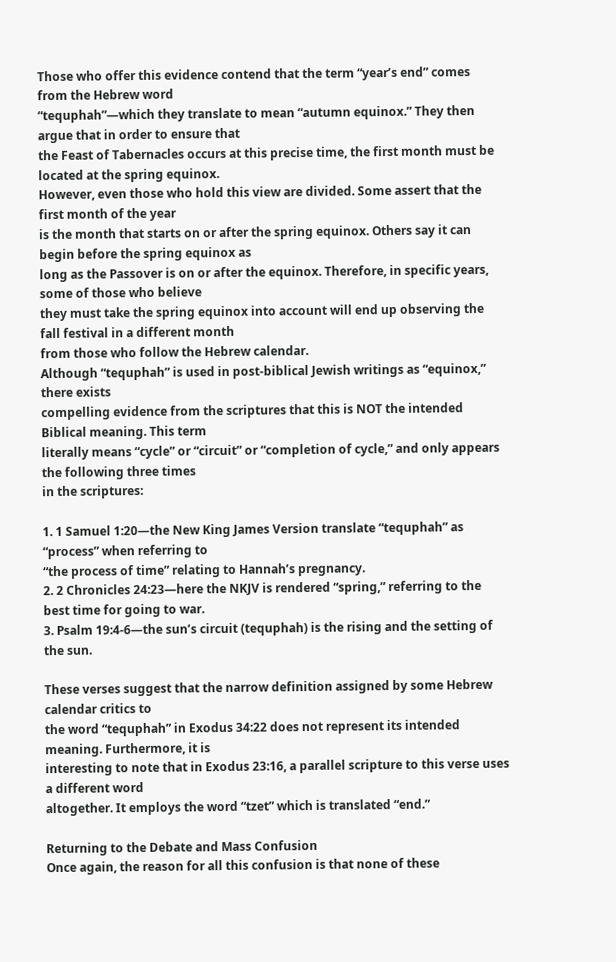Those who offer this evidence contend that the term “year’s end” comes from the Hebrew word
“tequphah”—which they translate to mean “autumn equinox.” They then argue that in order to ensure that
the Feast of Tabernacles occurs at this precise time, the first month must be located at the spring equinox.
However, even those who hold this view are divided. Some assert that the first month of the year
is the month that starts on or after the spring equinox. Others say it can begin before the spring equinox as
long as the Passover is on or after the equinox. Therefore, in specific years, some of those who believe
they must take the spring equinox into account will end up observing the fall festival in a different month
from those who follow the Hebrew calendar.
Although “tequphah” is used in post-biblical Jewish writings as “equinox,” there exists
compelling evidence from the scriptures that this is NOT the intended Biblical meaning. This term
literally means “cycle” or “circuit” or “completion of cycle,” and only appears the following three times
in the scriptures:

1. 1 Samuel 1:20—the New King James Version translate “tequphah” as “process” when referring to
“the process of time” relating to Hannah’s pregnancy.
2. 2 Chronicles 24:23—here the NKJV is rendered “spring,” referring to the best time for going to war.
3. Psalm 19:4-6—the sun’s circuit (tequphah) is the rising and the setting of the sun.

These verses suggest that the narrow definition assigned by some Hebrew calendar critics to
the word “tequphah” in Exodus 34:22 does not represent its intended meaning. Furthermore, it is
interesting to note that in Exodus 23:16, a parallel scripture to this verse uses a different word
altogether. It employs the word “tzet” which is translated “end.”

Returning to the Debate and Mass Confusion
Once again, the reason for all this confusion is that none of these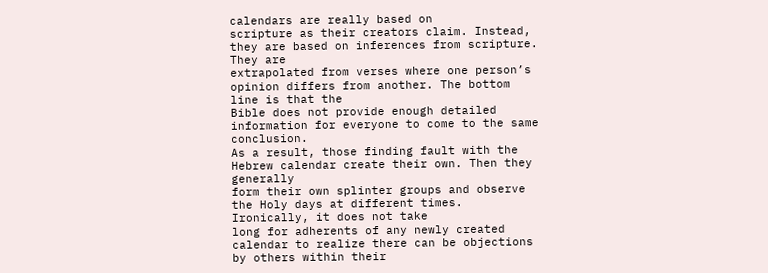calendars are really based on
scripture as their creators claim. Instead, they are based on inferences from scripture. They are
extrapolated from verses where one person’s opinion differs from another. The bottom line is that the
Bible does not provide enough detailed information for everyone to come to the same conclusion.
As a result, those finding fault with the Hebrew calendar create their own. Then they generally
form their own splinter groups and observe the Holy days at different times. Ironically, it does not take
long for adherents of any newly created calendar to realize there can be objections by others within their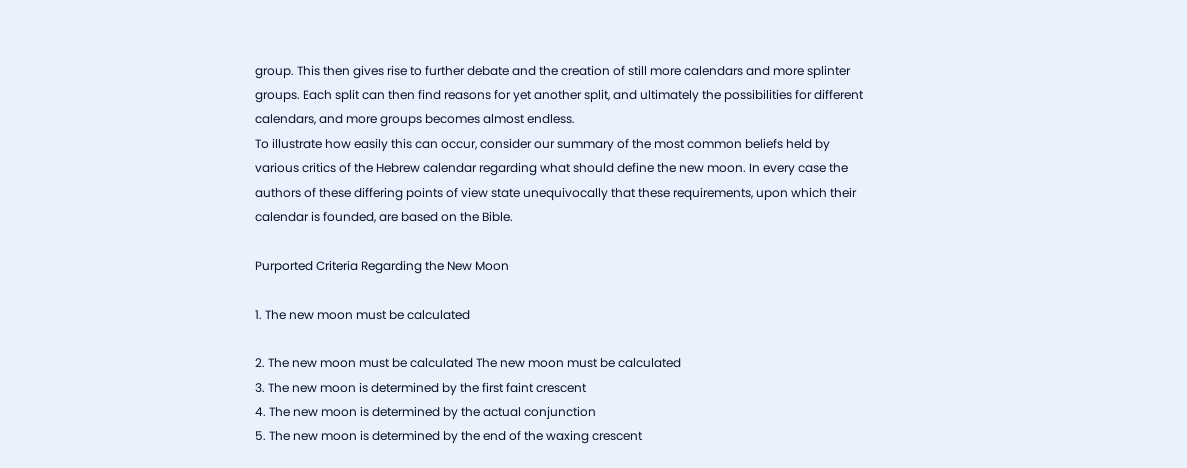group. This then gives rise to further debate and the creation of still more calendars and more splinter
groups. Each split can then find reasons for yet another split, and ultimately the possibilities for different
calendars, and more groups becomes almost endless.
To illustrate how easily this can occur, consider our summary of the most common beliefs held by
various critics of the Hebrew calendar regarding what should define the new moon. In every case the
authors of these differing points of view state unequivocally that these requirements, upon which their
calendar is founded, are based on the Bible.

Purported Criteria Regarding the New Moon

1. The new moon must be calculated

2. The new moon must be calculated The new moon must be calculated
3. The new moon is determined by the first faint crescent
4. The new moon is determined by the actual conjunction
5. The new moon is determined by the end of the waxing crescent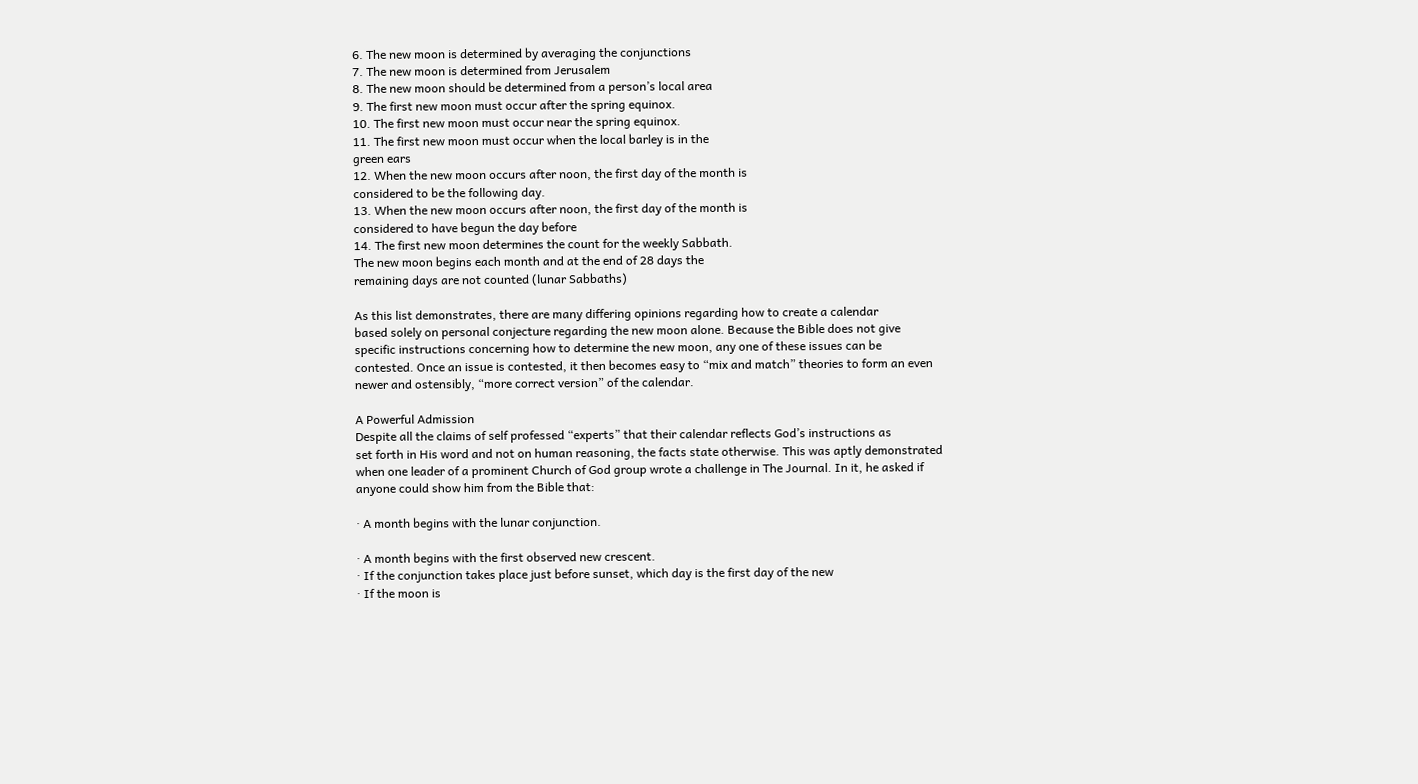6. The new moon is determined by averaging the conjunctions
7. The new moon is determined from Jerusalem
8. The new moon should be determined from a person’s local area
9. The first new moon must occur after the spring equinox.
10. The first new moon must occur near the spring equinox.
11. The first new moon must occur when the local barley is in the
green ears
12. When the new moon occurs after noon, the first day of the month is
considered to be the following day.
13. When the new moon occurs after noon, the first day of the month is
considered to have begun the day before
14. The first new moon determines the count for the weekly Sabbath.
The new moon begins each month and at the end of 28 days the
remaining days are not counted (lunar Sabbaths)

As this list demonstrates, there are many differing opinions regarding how to create a calendar
based solely on personal conjecture regarding the new moon alone. Because the Bible does not give
specific instructions concerning how to determine the new moon, any one of these issues can be
contested. Once an issue is contested, it then becomes easy to “mix and match” theories to form an even
newer and ostensibly, “more correct version” of the calendar.

A Powerful Admission
Despite all the claims of self professed “experts” that their calendar reflects God’s instructions as
set forth in His word and not on human reasoning, the facts state otherwise. This was aptly demonstrated
when one leader of a prominent Church of God group wrote a challenge in The Journal. In it, he asked if
anyone could show him from the Bible that:

· A month begins with the lunar conjunction.

· A month begins with the first observed new crescent.
· If the conjunction takes place just before sunset, which day is the first day of the new
· If the moon is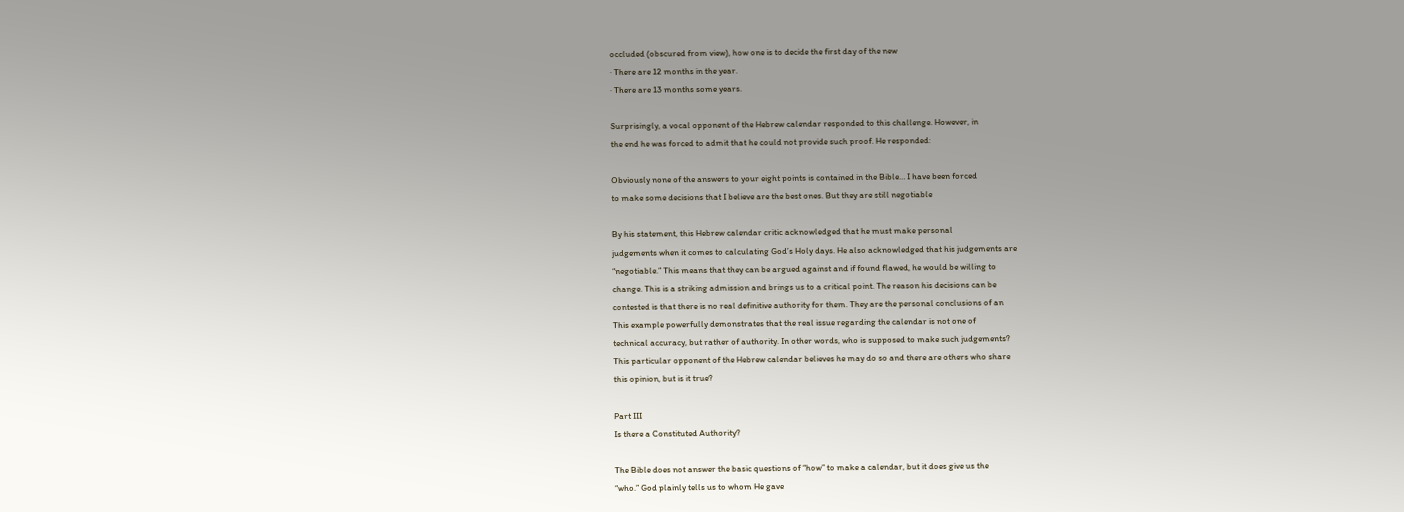occluded (obscured from view), how one is to decide the first day of the new
· There are 12 months in the year.
· There are 13 months some years.

Surprisingly, a vocal opponent of the Hebrew calendar responded to this challenge. However, in
the end he was forced to admit that he could not provide such proof. He responded:

Obviously none of the answers to your eight points is contained in the Bible… I have been forced
to make some decisions that I believe are the best ones. But they are still negotiable

By his statement, this Hebrew calendar critic acknowledged that he must make personal
judgements when it comes to calculating God’s Holy days. He also acknowledged that his judgements are
“negotiable.” This means that they can be argued against and if found flawed, he would be willing to
change. This is a striking admission and brings us to a critical point. The reason his decisions can be
contested is that there is no real definitive authority for them. They are the personal conclusions of an
This example powerfully demonstrates that the real issue regarding the calendar is not one of
technical accuracy, but rather of authority. In other words, who is supposed to make such judgements?
This particular opponent of the Hebrew calendar believes he may do so and there are others who share
this opinion, but is it true?

Part III
Is there a Constituted Authority?

The Bible does not answer the basic questions of “how” to make a calendar, but it does give us the
“who.” God plainly tells us to whom He gave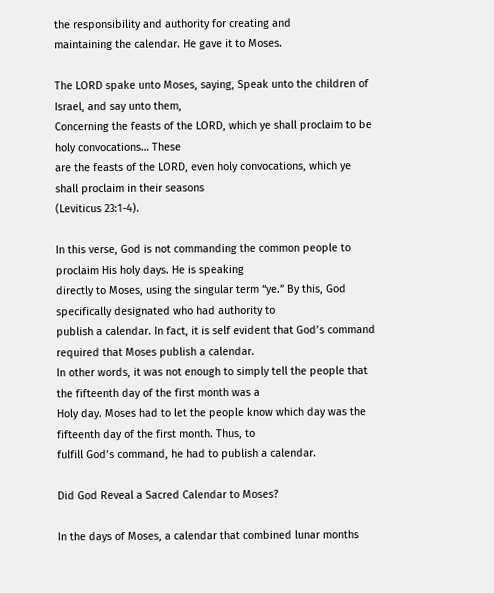the responsibility and authority for creating and
maintaining the calendar. He gave it to Moses.

The LORD spake unto Moses, saying, Speak unto the children of Israel, and say unto them,
Concerning the feasts of the LORD, which ye shall proclaim to be holy convocations… These
are the feasts of the LORD, even holy convocations, which ye shall proclaim in their seasons
(Leviticus 23:1-4).

In this verse, God is not commanding the common people to proclaim His holy days. He is speaking
directly to Moses, using the singular term “ye.” By this, God specifically designated who had authority to
publish a calendar. In fact, it is self evident that God’s command required that Moses publish a calendar.
In other words, it was not enough to simply tell the people that the fifteenth day of the first month was a
Holy day. Moses had to let the people know which day was the fifteenth day of the first month. Thus, to
fulfill God’s command, he had to publish a calendar.

Did God Reveal a Sacred Calendar to Moses?

In the days of Moses, a calendar that combined lunar months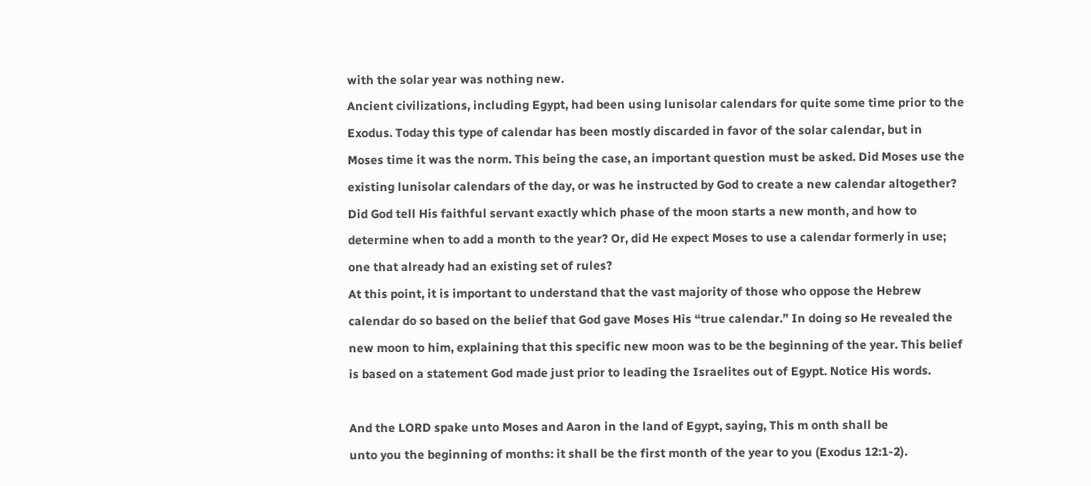with the solar year was nothing new.
Ancient civilizations, including Egypt, had been using lunisolar calendars for quite some time prior to the
Exodus. Today this type of calendar has been mostly discarded in favor of the solar calendar, but in
Moses time it was the norm. This being the case, an important question must be asked. Did Moses use the
existing lunisolar calendars of the day, or was he instructed by God to create a new calendar altogether?
Did God tell His faithful servant exactly which phase of the moon starts a new month, and how to
determine when to add a month to the year? Or, did He expect Moses to use a calendar formerly in use;
one that already had an existing set of rules?
At this point, it is important to understand that the vast majority of those who oppose the Hebrew
calendar do so based on the belief that God gave Moses His “true calendar.” In doing so He revealed the
new moon to him, explaining that this specific new moon was to be the beginning of the year. This belief
is based on a statement God made just prior to leading the Israelites out of Egypt. Notice His words.

And the LORD spake unto Moses and Aaron in the land of Egypt, saying, This m onth shall be
unto you the beginning of months: it shall be the first month of the year to you (Exodus 12:1-2).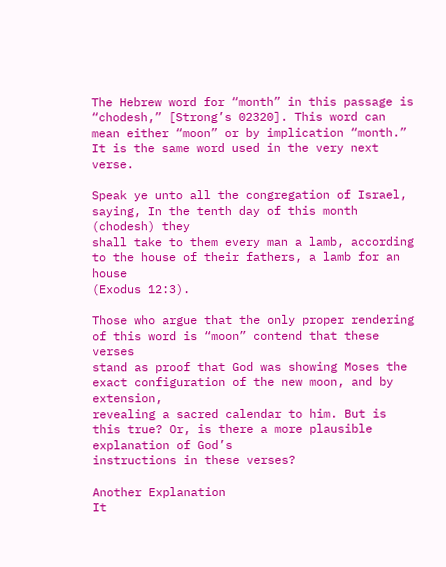The Hebrew word for “month” in this passage is “chodesh,” [Strong’s 02320]. This word can
mean either “moon” or by implication “month.” It is the same word used in the very next verse.

Speak ye unto all the congregation of Israel, saying, In the tenth day of this month (chodesh) they
shall take to them every man a lamb, according to the house of their fathers, a lamb for an house
(Exodus 12:3).

Those who argue that the only proper rendering of this word is “moon” contend that these verses
stand as proof that God was showing Moses the exact configuration of the new moon, and by extension,
revealing a sacred calendar to him. But is this true? Or, is there a more plausible explanation of God’s
instructions in these verses?

Another Explanation
It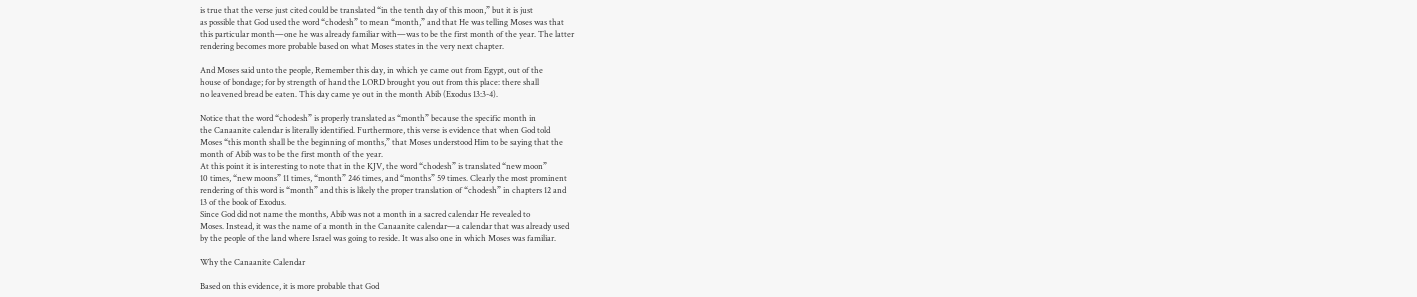is true that the verse just cited could be translated “in the tenth day of this moon,” but it is just
as possible that God used the word “chodesh” to mean “month,” and that He was telling Moses was that
this particular month—one he was already familiar with—was to be the first month of the year. The latter
rendering becomes more probable based on what Moses states in the very next chapter.

And Moses said unto the people, Remember this day, in which ye came out from Egypt, out of the
house of bondage; for by strength of hand the LORD brought you out from this place: there shall
no leavened bread be eaten. This day came ye out in the month Abib (Exodus 13:3-4).

Notice that the word “chodesh” is properly translated as “month” because the specific month in
the Canaanite calendar is literally identified. Furthermore, this verse is evidence that when God told
Moses “this month shall be the beginning of months,” that Moses understood Him to be saying that the
month of Abib was to be the first month of the year.
At this point it is interesting to note that in the KJV, the word “chodesh” is translated “new moon”
10 times, “new moons” 11 times, “month” 246 times, and “months” 59 times. Clearly the most prominent
rendering of this word is “month” and this is likely the proper translation of “chodesh” in chapters 12 and
13 of the book of Exodus.
Since God did not name the months, Abib was not a month in a sacred calendar He revealed to
Moses. Instead, it was the name of a month in the Canaanite calendar—a calendar that was already used
by the people of the land where Israel was going to reside. It was also one in which Moses was familiar.

Why the Canaanite Calendar

Based on this evidence, it is more probable that God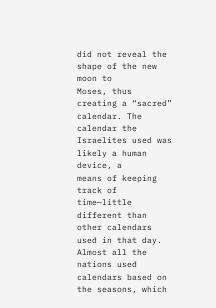did not reveal the shape of the new moon to
Moses, thus creating a “sacred” calendar. The calendar the Israelites used was likely a human device, a
means of keeping track of time—little different than other calendars used in that day.
Almost all the nations used calendars based on the seasons, which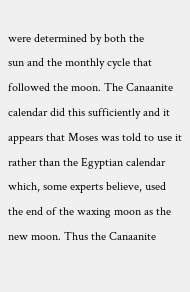were determined by both the
sun and the monthly cycle that followed the moon. The Canaanite calendar did this sufficiently and it
appears that Moses was told to use it rather than the Egyptian calendar which, some experts believe, used
the end of the waxing moon as the new moon. Thus the Canaanite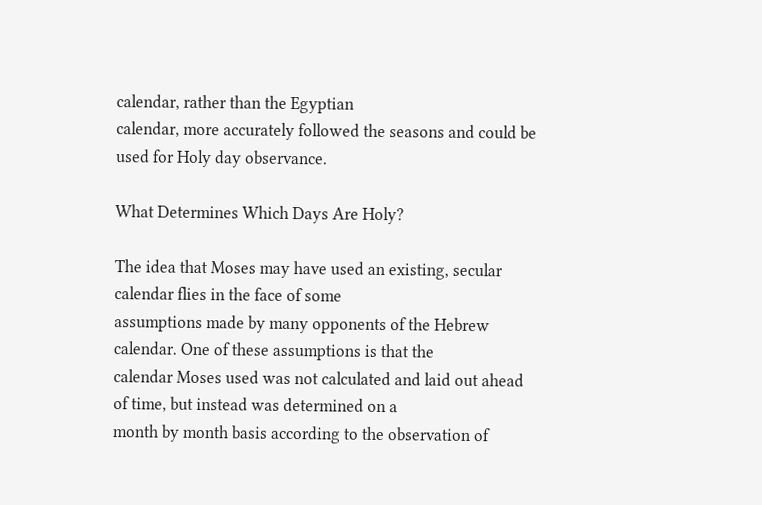calendar, rather than the Egyptian
calendar, more accurately followed the seasons and could be used for Holy day observance.

What Determines Which Days Are Holy?

The idea that Moses may have used an existing, secular calendar flies in the face of some
assumptions made by many opponents of the Hebrew calendar. One of these assumptions is that the
calendar Moses used was not calculated and laid out ahead of time, but instead was determined on a
month by month basis according to the observation of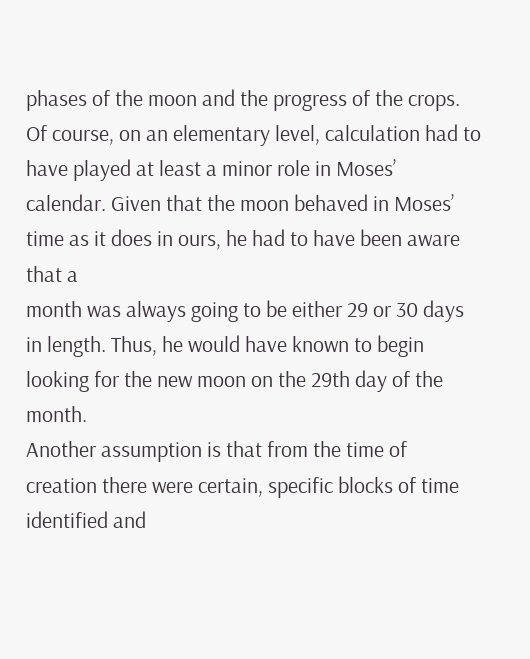phases of the moon and the progress of the crops.
Of course, on an elementary level, calculation had to have played at least a minor role in Moses’
calendar. Given that the moon behaved in Moses’ time as it does in ours, he had to have been aware that a
month was always going to be either 29 or 30 days in length. Thus, he would have known to begin
looking for the new moon on the 29th day of the month.
Another assumption is that from the time of creation there were certain, specific blocks of time
identified and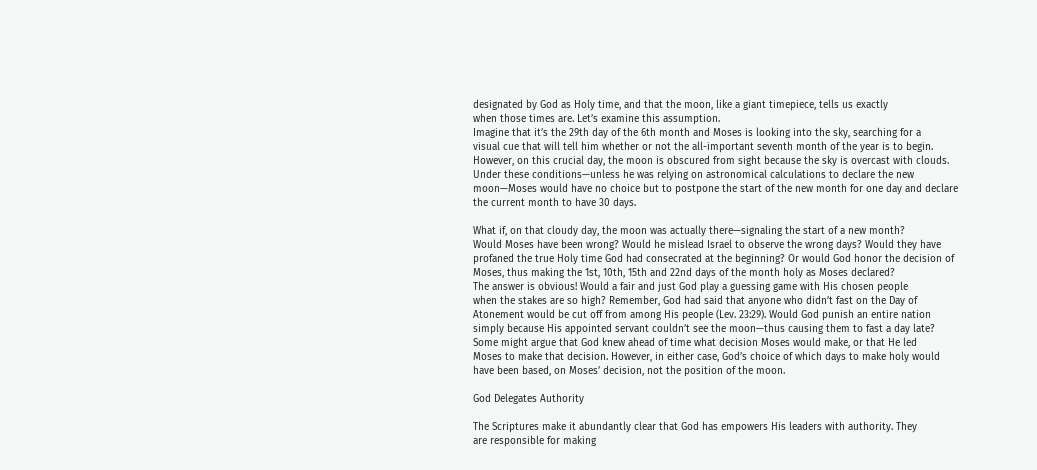designated by God as Holy time, and that the moon, like a giant timepiece, tells us exactly
when those times are. Let’s examine this assumption.
Imagine that it’s the 29th day of the 6th month and Moses is looking into the sky, searching for a
visual cue that will tell him whether or not the all-important seventh month of the year is to begin.
However, on this crucial day, the moon is obscured from sight because the sky is overcast with clouds.
Under these conditions—unless he was relying on astronomical calculations to declare the new
moon—Moses would have no choice but to postpone the start of the new month for one day and declare
the current month to have 30 days.

What if, on that cloudy day, the moon was actually there—signaling the start of a new month?
Would Moses have been wrong? Would he mislead Israel to observe the wrong days? Would they have
profaned the true Holy time God had consecrated at the beginning? Or would God honor the decision of
Moses, thus making the 1st, 10th, 15th and 22nd days of the month holy as Moses declared?
The answer is obvious! Would a fair and just God play a guessing game with His chosen people
when the stakes are so high? Remember, God had said that anyone who didn’t fast on the Day of
Atonement would be cut off from among His people (Lev. 23:29). Would God punish an entire nation
simply because His appointed servant couldn’t see the moon—thus causing them to fast a day late?
Some might argue that God knew ahead of time what decision Moses would make, or that He led
Moses to make that decision. However, in either case, God’s choice of which days to make holy would
have been based, on Moses’ decision, not the position of the moon.

God Delegates Authority

The Scriptures make it abundantly clear that God has empowers His leaders with authority. They
are responsible for making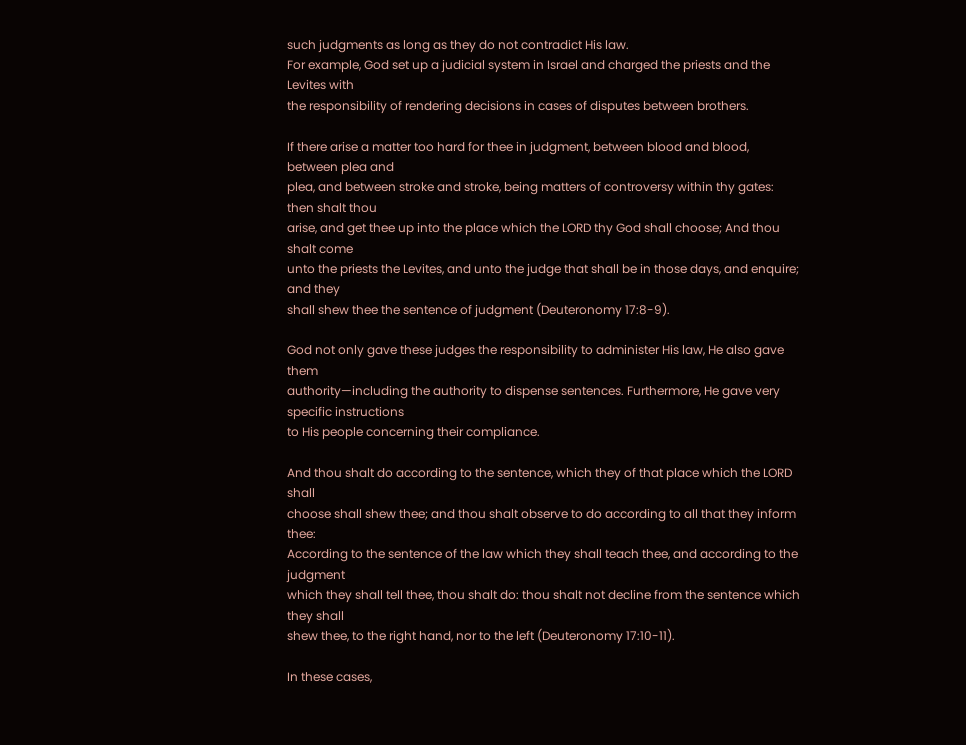such judgments as long as they do not contradict His law.
For example, God set up a judicial system in Israel and charged the priests and the Levites with
the responsibility of rendering decisions in cases of disputes between brothers.

If there arise a matter too hard for thee in judgment, between blood and blood, between plea and
plea, and between stroke and stroke, being matters of controversy within thy gates: then shalt thou
arise, and get thee up into the place which the LORD thy God shall choose; And thou shalt come
unto the priests the Levites, and unto the judge that shall be in those days, and enquire; and they
shall shew thee the sentence of judgment (Deuteronomy 17:8-9).

God not only gave these judges the responsibility to administer His law, He also gave them
authority—including the authority to dispense sentences. Furthermore, He gave very specific instructions
to His people concerning their compliance.

And thou shalt do according to the sentence, which they of that place which the LORD shall
choose shall shew thee; and thou shalt observe to do according to all that they inform thee:
According to the sentence of the law which they shall teach thee, and according to the judgment
which they shall tell thee, thou shalt do: thou shalt not decline from the sentence which they shall
shew thee, to the right hand, nor to the left (Deuteronomy 17:10-11).

In these cases,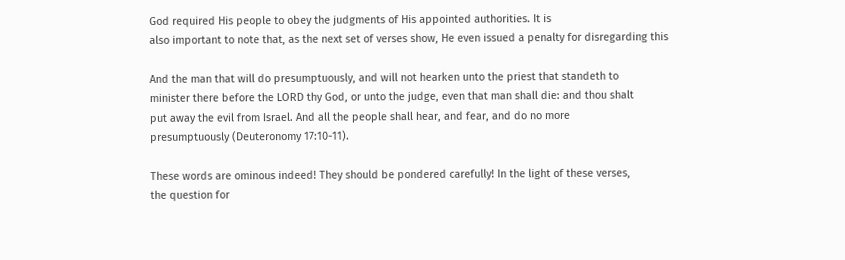God required His people to obey the judgments of His appointed authorities. It is
also important to note that, as the next set of verses show, He even issued a penalty for disregarding this

And the man that will do presumptuously, and will not hearken unto the priest that standeth to
minister there before the LORD thy God, or unto the judge, even that man shall die: and thou shalt
put away the evil from Israel. And all the people shall hear, and fear, and do no more
presumptuously (Deuteronomy 17:10-11).

These words are ominous indeed! They should be pondered carefully! In the light of these verses,
the question for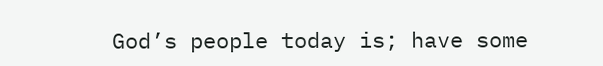God’s people today is; have some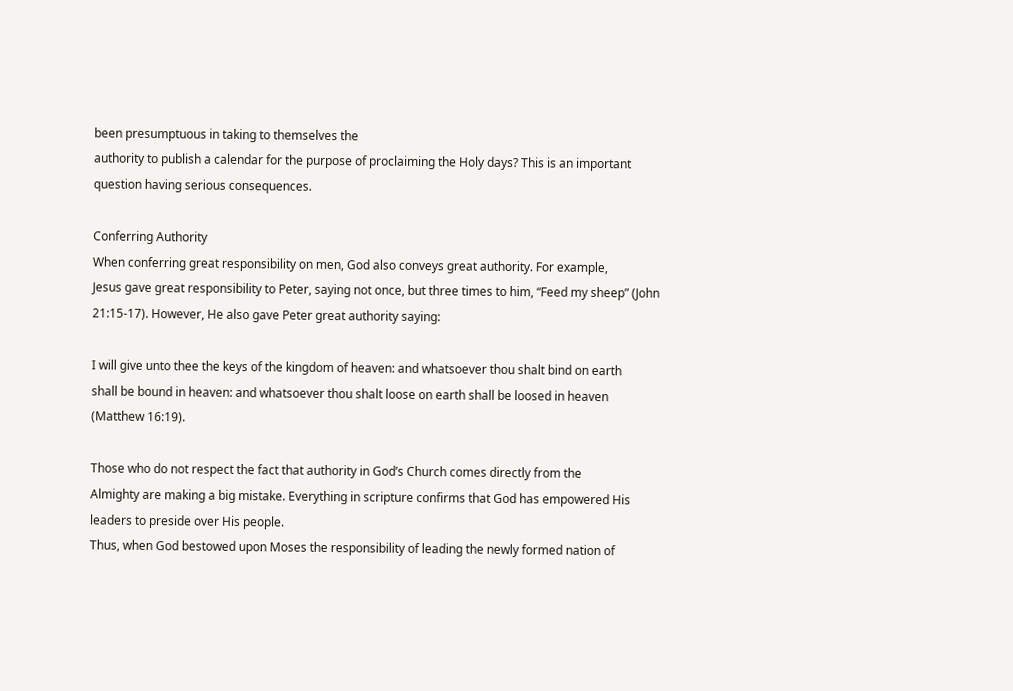been presumptuous in taking to themselves the
authority to publish a calendar for the purpose of proclaiming the Holy days? This is an important
question having serious consequences.

Conferring Authority
When conferring great responsibility on men, God also conveys great authority. For example,
Jesus gave great responsibility to Peter, saying not once, but three times to him, “Feed my sheep” (John
21:15-17). However, He also gave Peter great authority saying:

I will give unto thee the keys of the kingdom of heaven: and whatsoever thou shalt bind on earth
shall be bound in heaven: and whatsoever thou shalt loose on earth shall be loosed in heaven
(Matthew 16:19).

Those who do not respect the fact that authority in God’s Church comes directly from the
Almighty are making a big mistake. Everything in scripture confirms that God has empowered His
leaders to preside over His people.
Thus, when God bestowed upon Moses the responsibility of leading the newly formed nation of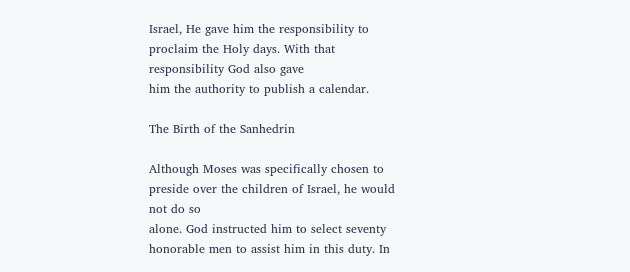Israel, He gave him the responsibility to proclaim the Holy days. With that responsibility God also gave
him the authority to publish a calendar.

The Birth of the Sanhedrin

Although Moses was specifically chosen to preside over the children of Israel, he would not do so
alone. God instructed him to select seventy honorable men to assist him in this duty. In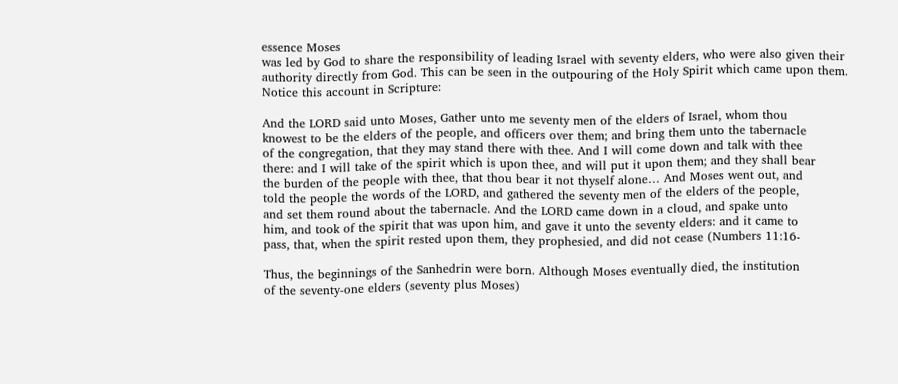essence Moses
was led by God to share the responsibility of leading Israel with seventy elders, who were also given their
authority directly from God. This can be seen in the outpouring of the Holy Spirit which came upon them.
Notice this account in Scripture:

And the LORD said unto Moses, Gather unto me seventy men of the elders of Israel, whom thou
knowest to be the elders of the people, and officers over them; and bring them unto the tabernacle
of the congregation, that they may stand there with thee. And I will come down and talk with thee
there: and I will take of the spirit which is upon thee, and will put it upon them; and they shall bear
the burden of the people with thee, that thou bear it not thyself alone… And Moses went out, and
told the people the words of the LORD, and gathered the seventy men of the elders of the people,
and set them round about the tabernacle. And the LORD came down in a cloud, and spake unto
him, and took of the spirit that was upon him, and gave it unto the seventy elders: and it came to
pass, that, when the spirit rested upon them, they prophesied, and did not cease (Numbers 11:16-

Thus, the beginnings of the Sanhedrin were born. Although Moses eventually died, the institution
of the seventy-one elders (seventy plus Moses)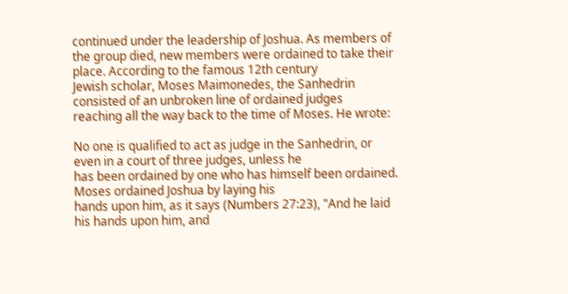continued under the leadership of Joshua. As members of
the group died, new members were ordained to take their place. According to the famous 12th century
Jewish scholar, Moses Maimonedes, the Sanhedrin consisted of an unbroken line of ordained judges
reaching all the way back to the time of Moses. He wrote:

No one is qualified to act as judge in the Sanhedrin, or even in a court of three judges, unless he
has been ordained by one who has himself been ordained. Moses ordained Joshua by laying his
hands upon him, as it says (Numbers 27:23), "And he laid his hands upon him, and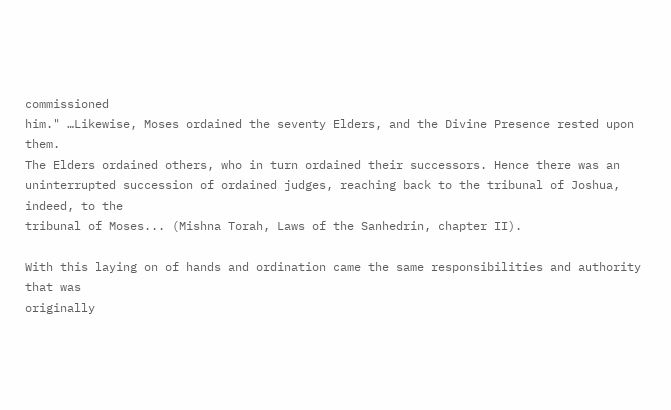commissioned
him." …Likewise, Moses ordained the seventy Elders, and the Divine Presence rested upon them.
The Elders ordained others, who in turn ordained their successors. Hence there was an
uninterrupted succession of ordained judges, reaching back to the tribunal of Joshua, indeed, to the
tribunal of Moses... (Mishna Torah, Laws of the Sanhedrin, chapter II).

With this laying on of hands and ordination came the same responsibilities and authority that was
originally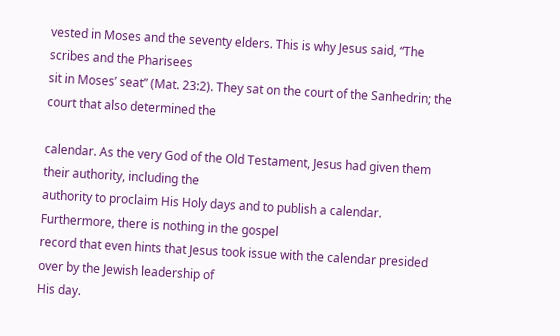vested in Moses and the seventy elders. This is why Jesus said, “The scribes and the Pharisees
sit in Moses’ seat” (Mat. 23:2). They sat on the court of the Sanhedrin; the court that also determined the

calendar. As the very God of the Old Testament, Jesus had given them their authority, including the
authority to proclaim His Holy days and to publish a calendar. Furthermore, there is nothing in the gospel
record that even hints that Jesus took issue with the calendar presided over by the Jewish leadership of
His day.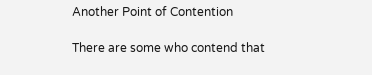Another Point of Contention

There are some who contend that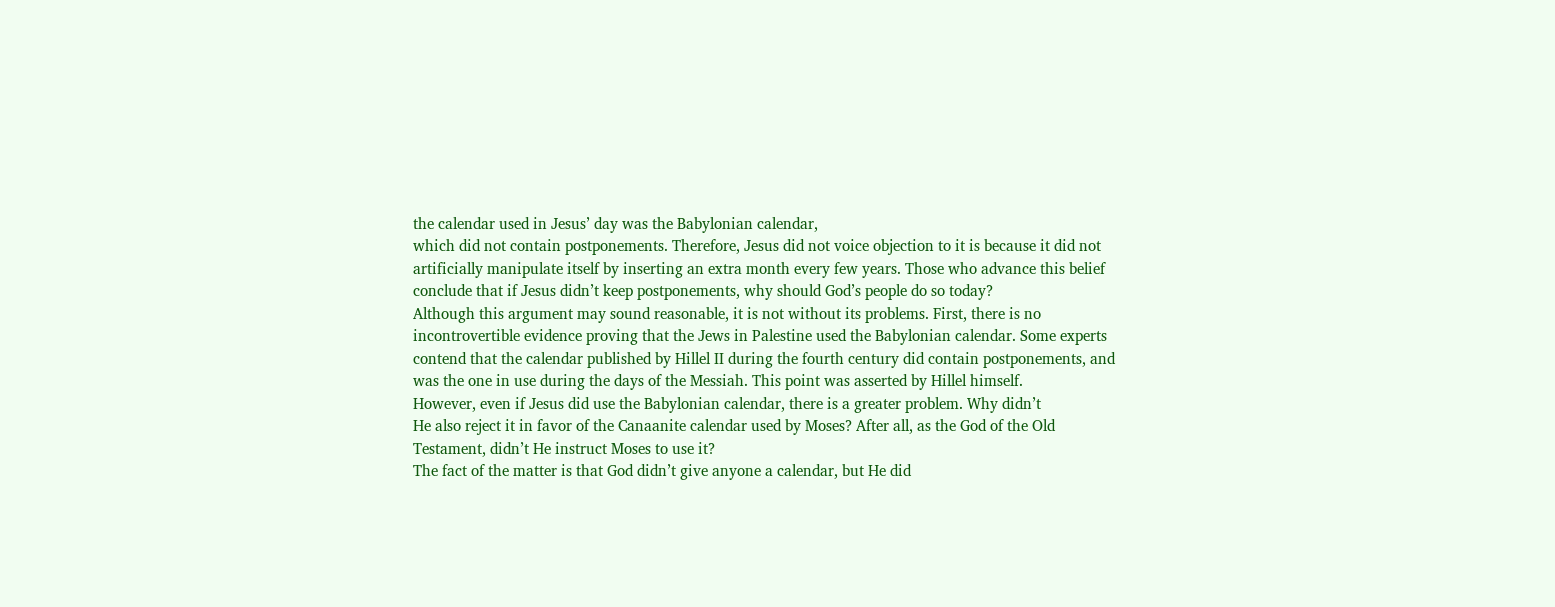the calendar used in Jesus’ day was the Babylonian calendar,
which did not contain postponements. Therefore, Jesus did not voice objection to it is because it did not
artificially manipulate itself by inserting an extra month every few years. Those who advance this belief
conclude that if Jesus didn’t keep postponements, why should God’s people do so today?
Although this argument may sound reasonable, it is not without its problems. First, there is no
incontrovertible evidence proving that the Jews in Palestine used the Babylonian calendar. Some experts
contend that the calendar published by Hillel II during the fourth century did contain postponements, and
was the one in use during the days of the Messiah. This point was asserted by Hillel himself.
However, even if Jesus did use the Babylonian calendar, there is a greater problem. Why didn’t
He also reject it in favor of the Canaanite calendar used by Moses? After all, as the God of the Old
Testament, didn’t He instruct Moses to use it?
The fact of the matter is that God didn’t give anyone a calendar, but He did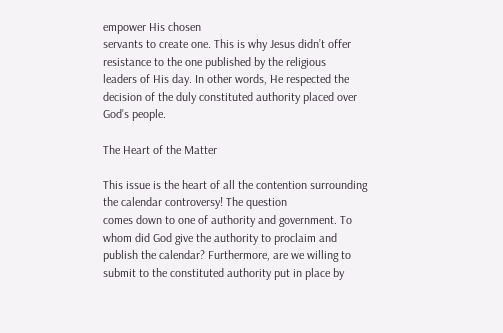empower His chosen
servants to create one. This is why Jesus didn’t offer resistance to the one published by the religious
leaders of His day. In other words, He respected the decision of the duly constituted authority placed over
God’s people.

The Heart of the Matter

This issue is the heart of all the contention surrounding the calendar controversy! The question
comes down to one of authority and government. To whom did God give the authority to proclaim and
publish the calendar? Furthermore, are we willing to submit to the constituted authority put in place by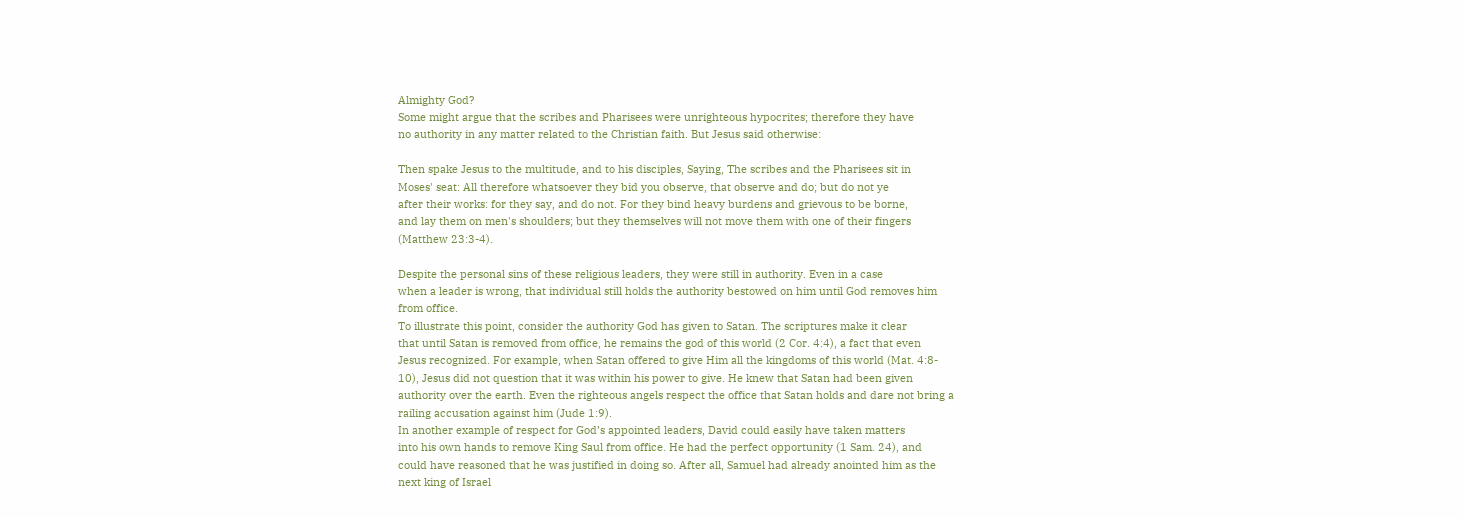Almighty God?
Some might argue that the scribes and Pharisees were unrighteous hypocrites; therefore they have
no authority in any matter related to the Christian faith. But Jesus said otherwise:

Then spake Jesus to the multitude, and to his disciples, Saying, The scribes and the Pharisees sit in
Moses' seat: All therefore whatsoever they bid you observe, that observe and do; but do not ye
after their works: for they say, and do not. For they bind heavy burdens and grievous to be borne,
and lay them on men's shoulders; but they themselves will not move them with one of their fingers
(Matthew 23:3-4).

Despite the personal sins of these religious leaders, they were still in authority. Even in a case
when a leader is wrong, that individual still holds the authority bestowed on him until God removes him
from office.
To illustrate this point, consider the authority God has given to Satan. The scriptures make it clear
that until Satan is removed from office, he remains the god of this world (2 Cor. 4:4), a fact that even
Jesus recognized. For example, when Satan offered to give Him all the kingdoms of this world (Mat. 4:8-
10), Jesus did not question that it was within his power to give. He knew that Satan had been given
authority over the earth. Even the righteous angels respect the office that Satan holds and dare not bring a
railing accusation against him (Jude 1:9).
In another example of respect for God’s appointed leaders, David could easily have taken matters
into his own hands to remove King Saul from office. He had the perfect opportunity (1 Sam. 24), and
could have reasoned that he was justified in doing so. After all, Samuel had already anointed him as the
next king of Israel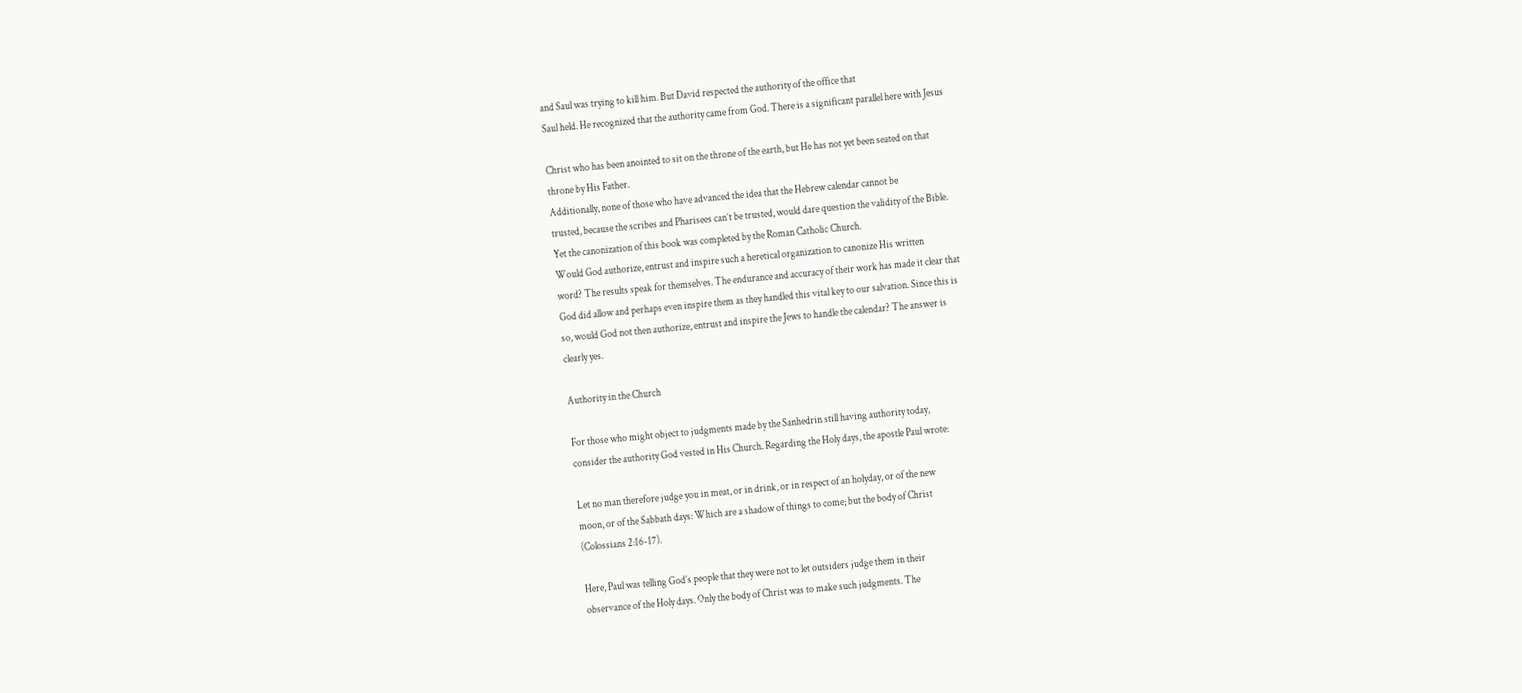and Saul was trying to kill him. But David respected the authority of the office that
Saul held. He recognized that the authority came from God. There is a significant parallel here with Jesus

Christ who has been anointed to sit on the throne of the earth, but He has not yet been seated on that
throne by His Father.
Additionally, none of those who have advanced the idea that the Hebrew calendar cannot be
trusted, because the scribes and Pharisees can’t be trusted, would dare question the validity of the Bible.
Yet the canonization of this book was completed by the Roman Catholic Church.
Would God authorize, entrust and inspire such a heretical organization to canonize His written
word? The results speak for themselves. The endurance and accuracy of their work has made it clear that
God did allow and perhaps even inspire them as they handled this vital key to our salvation. Since this is
so, would God not then authorize, entrust and inspire the Jews to handle the calendar? The answer is
clearly yes.

Authority in the Church

For those who might object to judgments made by the Sanhedrin still having authority today,
consider the authority God vested in His Church. Regarding the Holy days, the apostle Paul wrote:

Let no man therefore judge you in meat, or in drink, or in respect of an holyday, or of the new
moon, or of the Sabbath days: Which are a shadow of things to come; but the body of Christ
(Colossians 2:16-17).

Here, Paul was telling God’s people that they were not to let outsiders judge them in their
observance of the Holy days. Only the body of Christ was to make such judgments. The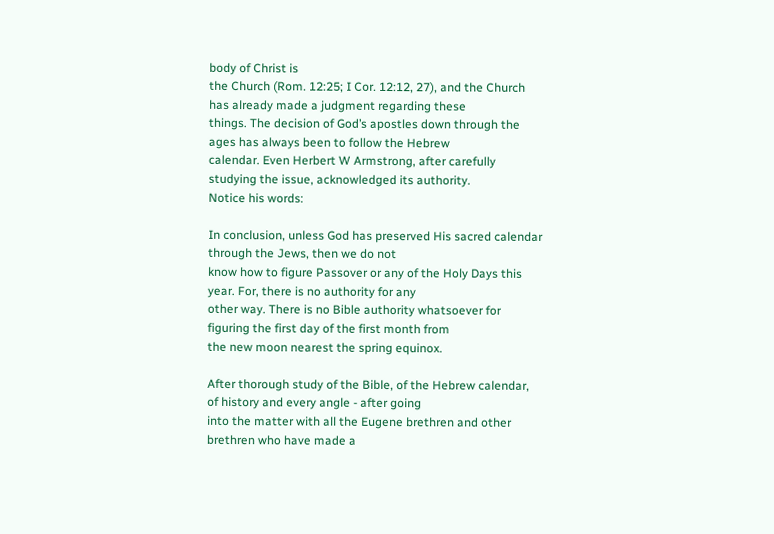body of Christ is
the Church (Rom. 12:25; I Cor. 12:12, 27), and the Church has already made a judgment regarding these
things. The decision of God’s apostles down through the ages has always been to follow the Hebrew
calendar. Even Herbert W Armstrong, after carefully studying the issue, acknowledged its authority.
Notice his words:

In conclusion, unless God has preserved His sacred calendar through the Jews, then we do not
know how to figure Passover or any of the Holy Days this year. For, there is no authority for any
other way. There is no Bible authority whatsoever for figuring the first day of the first month from
the new moon nearest the spring equinox.

After thorough study of the Bible, of the Hebrew calendar, of history and every angle - after going
into the matter with all the Eugene brethren and other brethren who have made a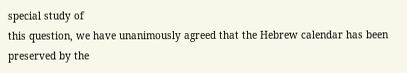special study of
this question, we have unanimously agreed that the Hebrew calendar has been preserved by the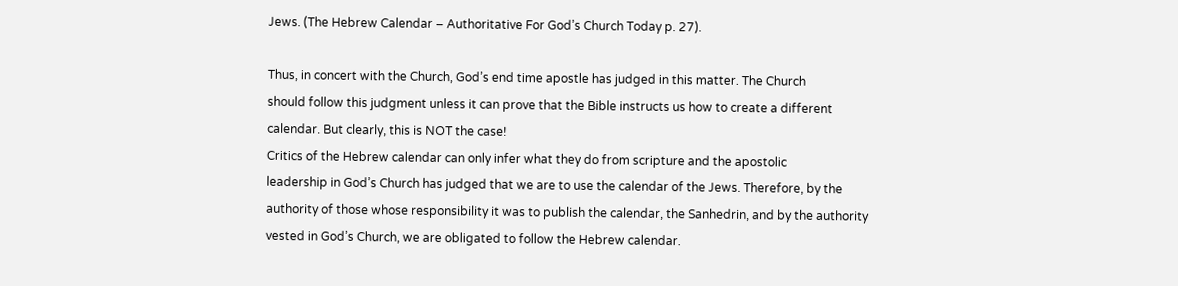Jews. (The Hebrew Calendar – Authoritative For God’s Church Today p. 27).

Thus, in concert with the Church, God’s end time apostle has judged in this matter. The Church
should follow this judgment unless it can prove that the Bible instructs us how to create a different
calendar. But clearly, this is NOT the case!
Critics of the Hebrew calendar can only infer what they do from scripture and the apostolic
leadership in God’s Church has judged that we are to use the calendar of the Jews. Therefore, by the
authority of those whose responsibility it was to publish the calendar, the Sanhedrin, and by the authority
vested in God’s Church, we are obligated to follow the Hebrew calendar.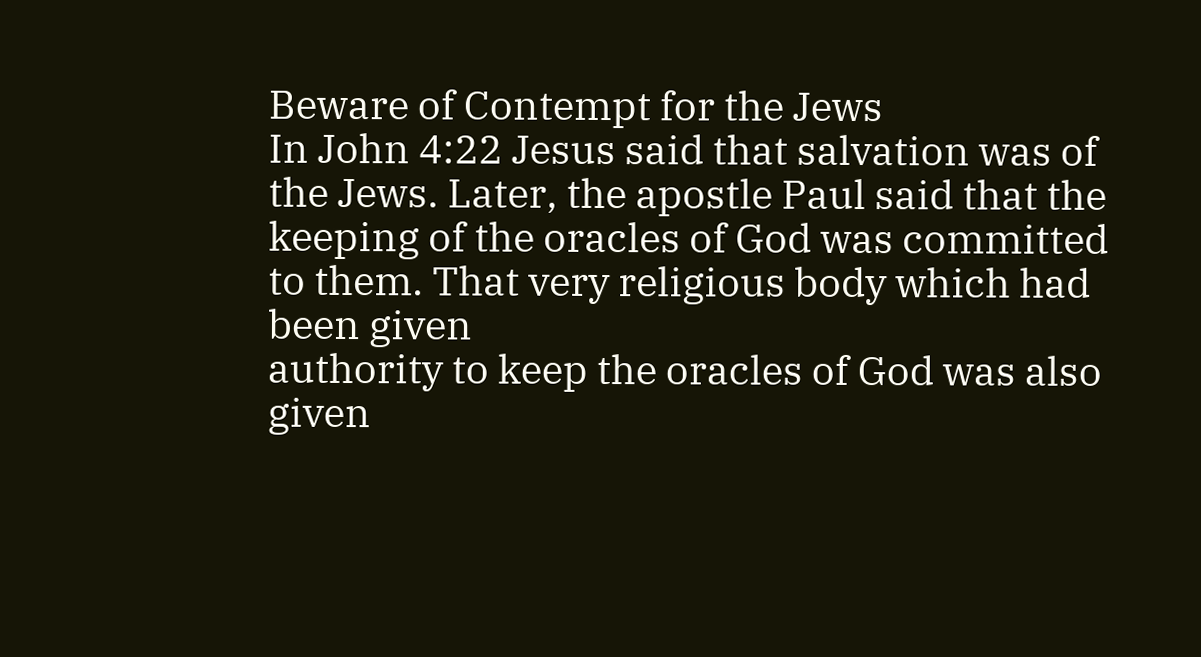Beware of Contempt for the Jews
In John 4:22 Jesus said that salvation was of the Jews. Later, the apostle Paul said that the
keeping of the oracles of God was committed to them. That very religious body which had been given
authority to keep the oracles of God was also given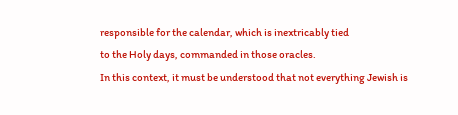responsible for the calendar, which is inextricably tied
to the Holy days, commanded in those oracles.
In this context, it must be understood that not everything Jewish is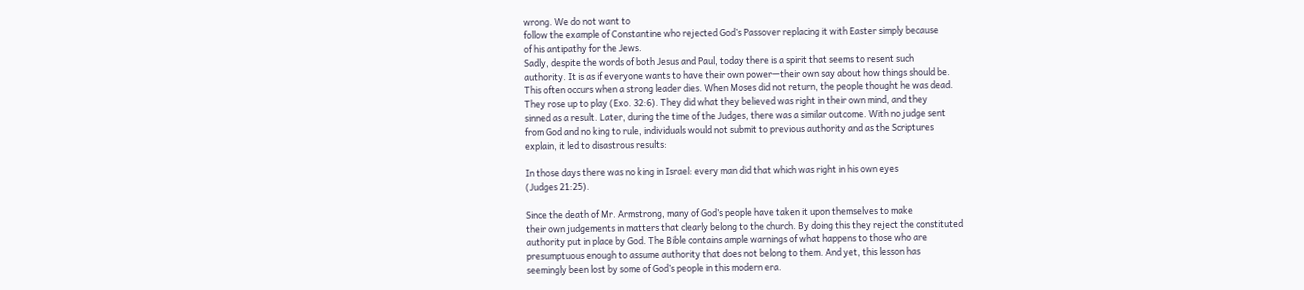wrong. We do not want to
follow the example of Constantine who rejected God’s Passover replacing it with Easter simply because
of his antipathy for the Jews.
Sadly, despite the words of both Jesus and Paul, today there is a spirit that seems to resent such
authority. It is as if everyone wants to have their own power—their own say about how things should be.
This often occurs when a strong leader dies. When Moses did not return, the people thought he was dead.
They rose up to play (Exo. 32:6). They did what they believed was right in their own mind, and they
sinned as a result. Later, during the time of the Judges, there was a similar outcome. With no judge sent
from God and no king to rule, individuals would not submit to previous authority and as the Scriptures
explain, it led to disastrous results:

In those days there was no king in Israel: every man did that which was right in his own eyes
(Judges 21:25).

Since the death of Mr. Armstrong, many of God’s people have taken it upon themselves to make
their own judgements in matters that clearly belong to the church. By doing this they reject the constituted
authority put in place by God. The Bible contains ample warnings of what happens to those who are
presumptuous enough to assume authority that does not belong to them. And yet, this lesson has
seemingly been lost by some of God’s people in this modern era.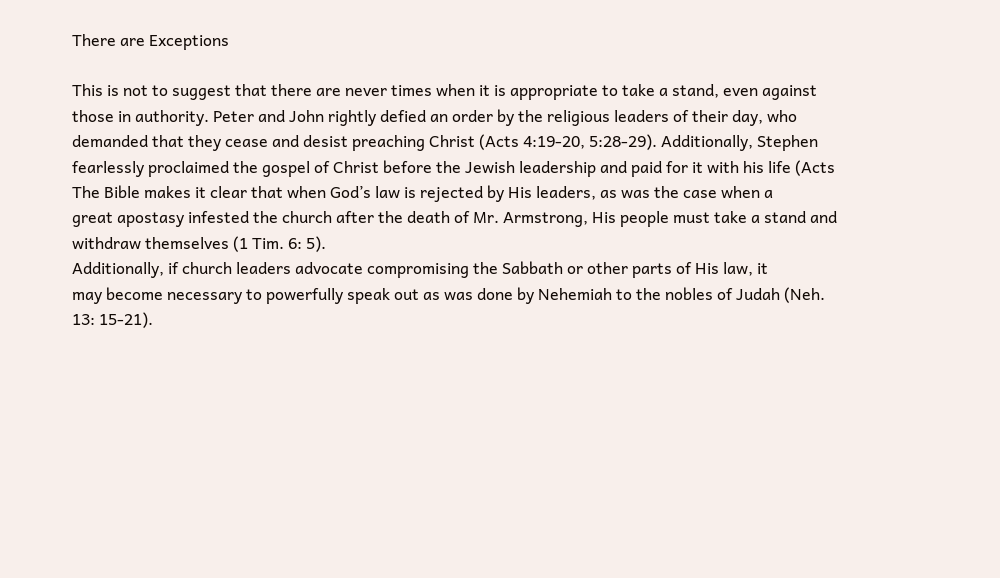There are Exceptions

This is not to suggest that there are never times when it is appropriate to take a stand, even against
those in authority. Peter and John rightly defied an order by the religious leaders of their day, who
demanded that they cease and desist preaching Christ (Acts 4:19-20, 5:28-29). Additionally, Stephen
fearlessly proclaimed the gospel of Christ before the Jewish leadership and paid for it with his life (Acts
The Bible makes it clear that when God’s law is rejected by His leaders, as was the case when a
great apostasy infested the church after the death of Mr. Armstrong, His people must take a stand and
withdraw themselves (1 Tim. 6: 5).
Additionally, if church leaders advocate compromising the Sabbath or other parts of His law, it
may become necessary to powerfully speak out as was done by Nehemiah to the nobles of Judah (Neh.
13: 15-21).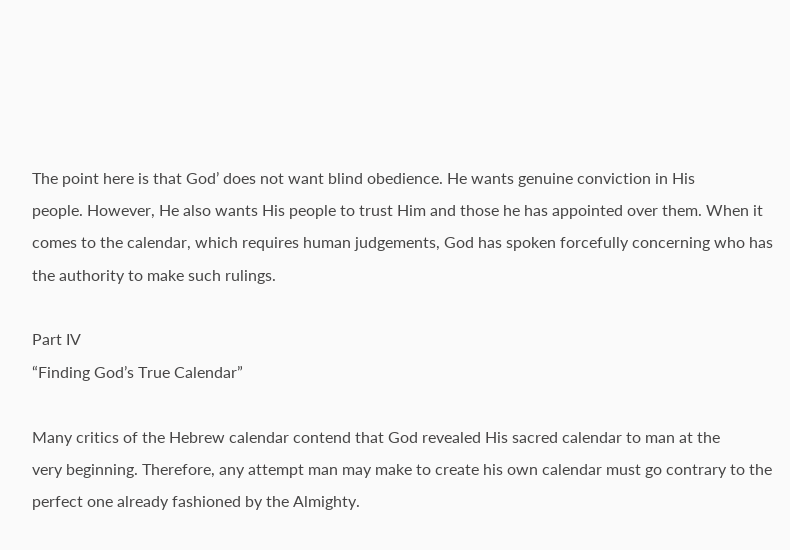The point here is that God’ does not want blind obedience. He wants genuine conviction in His
people. However, He also wants His people to trust Him and those he has appointed over them. When it
comes to the calendar, which requires human judgements, God has spoken forcefully concerning who has
the authority to make such rulings.

Part IV
“Finding God’s True Calendar”

Many critics of the Hebrew calendar contend that God revealed His sacred calendar to man at the
very beginning. Therefore, any attempt man may make to create his own calendar must go contrary to the
perfect one already fashioned by the Almighty.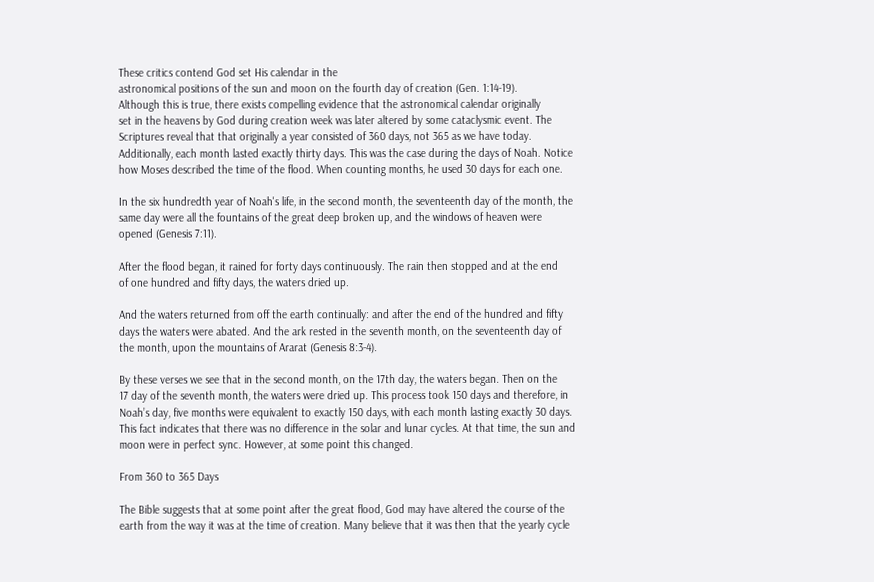These critics contend God set His calendar in the
astronomical positions of the sun and moon on the fourth day of creation (Gen. 1:14-19).
Although this is true, there exists compelling evidence that the astronomical calendar originally
set in the heavens by God during creation week was later altered by some cataclysmic event. The
Scriptures reveal that that originally a year consisted of 360 days, not 365 as we have today.
Additionally, each month lasted exactly thirty days. This was the case during the days of Noah. Notice
how Moses described the time of the flood. When counting months, he used 30 days for each one.

In the six hundredth year of Noah's life, in the second month, the seventeenth day of the month, the
same day were all the fountains of the great deep broken up, and the windows of heaven were
opened (Genesis 7:11).

After the flood began, it rained for forty days continuously. The rain then stopped and at the end
of one hundred and fifty days, the waters dried up.

And the waters returned from off the earth continually: and after the end of the hundred and fifty
days the waters were abated. And the ark rested in the seventh month, on the seventeenth day of
the month, upon the mountains of Ararat (Genesis 8:3-4).

By these verses we see that in the second month, on the 17th day, the waters began. Then on the
17 day of the seventh month, the waters were dried up. This process took 150 days and therefore, in
Noah’s day, five months were equivalent to exactly 150 days, with each month lasting exactly 30 days.
This fact indicates that there was no difference in the solar and lunar cycles. At that time, the sun and
moon were in perfect sync. However, at some point this changed.

From 360 to 365 Days

The Bible suggests that at some point after the great flood, God may have altered the course of the
earth from the way it was at the time of creation. Many believe that it was then that the yearly cycle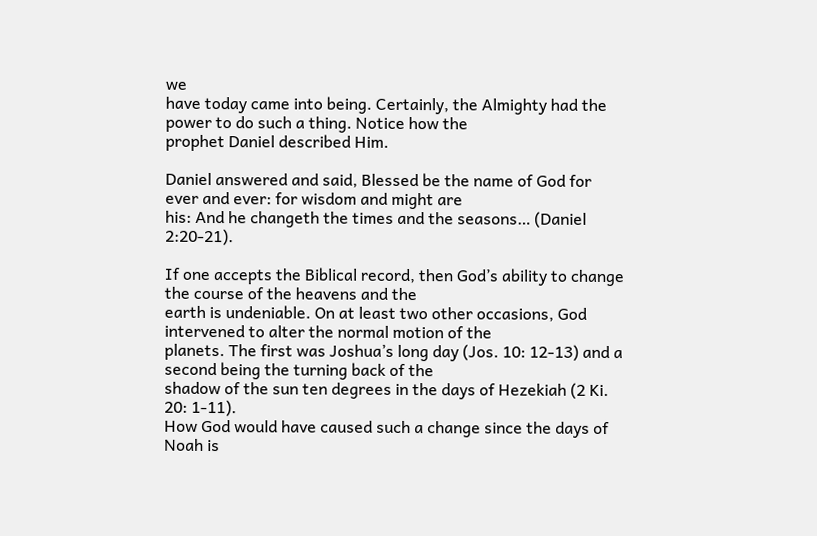we
have today came into being. Certainly, the Almighty had the power to do such a thing. Notice how the
prophet Daniel described Him.

Daniel answered and said, Blessed be the name of God for ever and ever: for wisdom and might are
his: And he changeth the times and the seasons… (Daniel 2:20-21).

If one accepts the Biblical record, then God’s ability to change the course of the heavens and the
earth is undeniable. On at least two other occasions, God intervened to alter the normal motion of the
planets. The first was Joshua’s long day (Jos. 10: 12-13) and a second being the turning back of the
shadow of the sun ten degrees in the days of Hezekiah (2 Ki. 20: 1-11).
How God would have caused such a change since the days of Noah is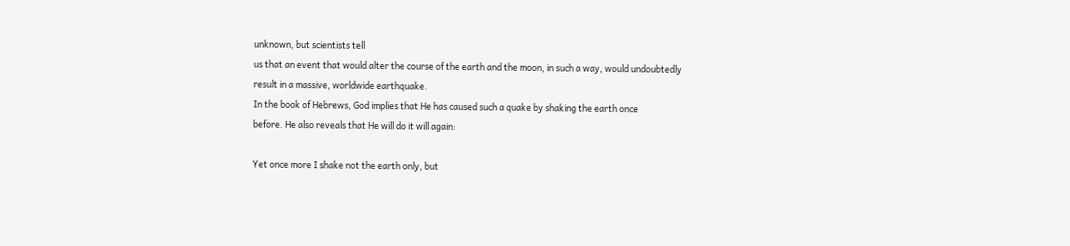unknown, but scientists tell
us that an event that would alter the course of the earth and the moon, in such a way, would undoubtedly
result in a massive, worldwide earthquake.
In the book of Hebrews, God implies that He has caused such a quake by shaking the earth once
before. He also reveals that He will do it will again:

Yet once more I shake not the earth only, but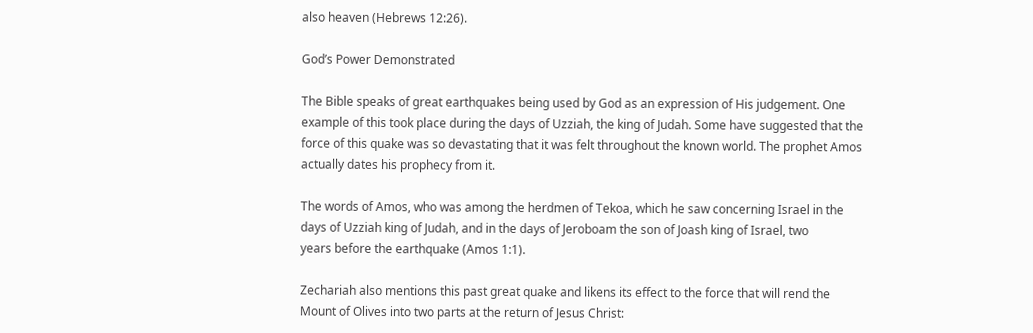also heaven (Hebrews 12:26).

God’s Power Demonstrated

The Bible speaks of great earthquakes being used by God as an expression of His judgement. One
example of this took place during the days of Uzziah, the king of Judah. Some have suggested that the
force of this quake was so devastating that it was felt throughout the known world. The prophet Amos
actually dates his prophecy from it.

The words of Amos, who was among the herdmen of Tekoa, which he saw concerning Israel in the
days of Uzziah king of Judah, and in the days of Jeroboam the son of Joash king of Israel, two
years before the earthquake (Amos 1:1).

Zechariah also mentions this past great quake and likens its effect to the force that will rend the
Mount of Olives into two parts at the return of Jesus Christ: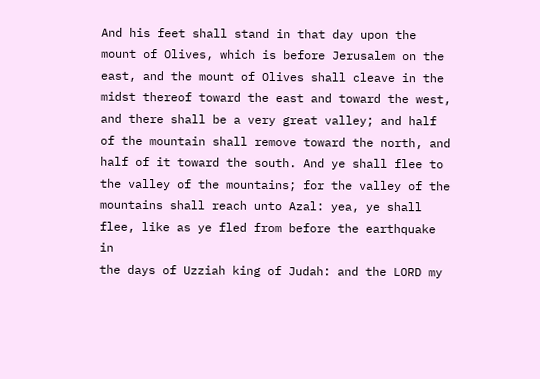And his feet shall stand in that day upon the mount of Olives, which is before Jerusalem on the
east, and the mount of Olives shall cleave in the midst thereof toward the east and toward the west,
and there shall be a very great valley; and half of the mountain shall remove toward the north, and
half of it toward the south. And ye shall flee to the valley of the mountains; for the valley of the
mountains shall reach unto Azal: yea, ye shall flee, like as ye fled from before the earthquake in
the days of Uzziah king of Judah: and the LORD my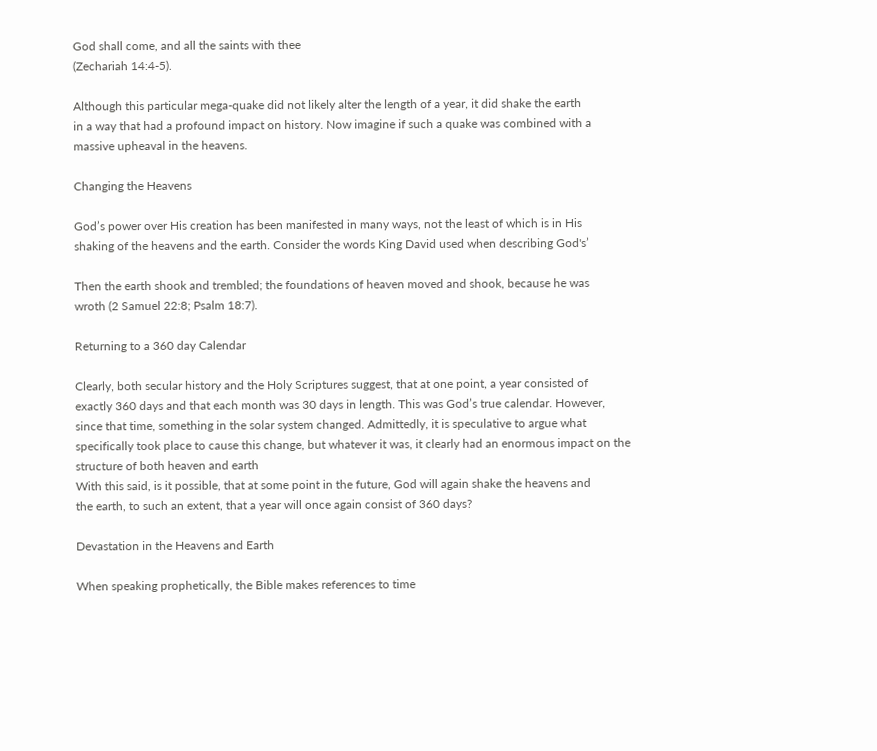God shall come, and all the saints with thee
(Zechariah 14:4-5).

Although this particular mega-quake did not likely alter the length of a year, it did shake the earth
in a way that had a profound impact on history. Now imagine if such a quake was combined with a
massive upheaval in the heavens.

Changing the Heavens

God’s power over His creation has been manifested in many ways, not the least of which is in His
shaking of the heavens and the earth. Consider the words King David used when describing God's’

Then the earth shook and trembled; the foundations of heaven moved and shook, because he was
wroth (2 Samuel 22:8; Psalm 18:7).

Returning to a 360 day Calendar

Clearly, both secular history and the Holy Scriptures suggest, that at one point, a year consisted of
exactly 360 days and that each month was 30 days in length. This was God’s true calendar. However,
since that time, something in the solar system changed. Admittedly, it is speculative to argue what
specifically took place to cause this change, but whatever it was, it clearly had an enormous impact on the
structure of both heaven and earth
With this said, is it possible, that at some point in the future, God will again shake the heavens and
the earth, to such an extent, that a year will once again consist of 360 days?

Devastation in the Heavens and Earth

When speaking prophetically, the Bible makes references to time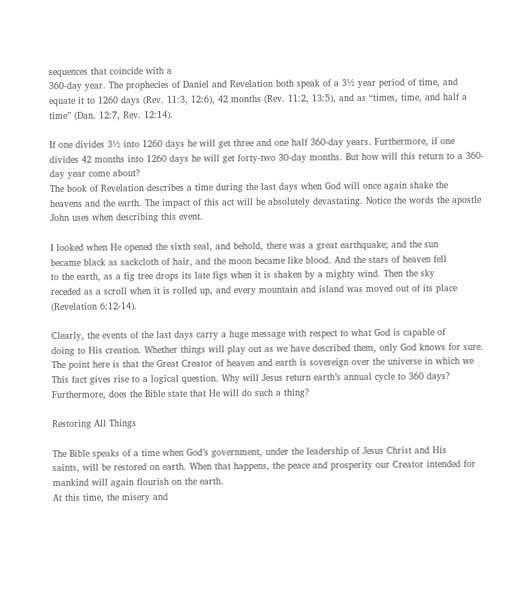sequences that coincide with a
360-day year. The prophecies of Daniel and Revelation both speak of a 3½ year period of time, and
equate it to 1260 days (Rev. 11:3, 12:6), 42 months (Rev. 11:2, 13:5), and as “times, time, and half a
time” (Dan. 12:7, Rev. 12:14).

If one divides 3½ into 1260 days he will get three and one half 360-day years. Furthermore, if one
divides 42 months into 1260 days he will get forty-two 30-day months. But how will this return to a 360-
day year come about?
The book of Revelation describes a time during the last days when God will once again shake the
heavens and the earth. The impact of this act will be absolutely devastating. Notice the words the apostle
John uses when describing this event.

I looked when He opened the sixth seal, and behold, there was a great earthquake; and the sun
became black as sackcloth of hair, and the moon became like blood. And the stars of heaven fell
to the earth, as a fig tree drops its late figs when it is shaken by a mighty wind. Then the sky
receded as a scroll when it is rolled up, and every mountain and island was moved out of its place
(Revelation 6:12-14).

Clearly, the events of the last days carry a huge message with respect to what God is capable of
doing to His creation. Whether things will play out as we have described them, only God knows for sure.
The point here is that the Great Creator of heaven and earth is sovereign over the universe in which we
This fact gives rise to a logical question. Why will Jesus return earth’s annual cycle to 360 days?
Furthermore, does the Bible state that He will do such a thing?

Restoring All Things

The Bible speaks of a time when God’s government, under the leadership of Jesus Christ and His
saints, will be restored on earth. When that happens, the peace and prosperity our Creator intended for
mankind will again flourish on the earth.
At this time, the misery and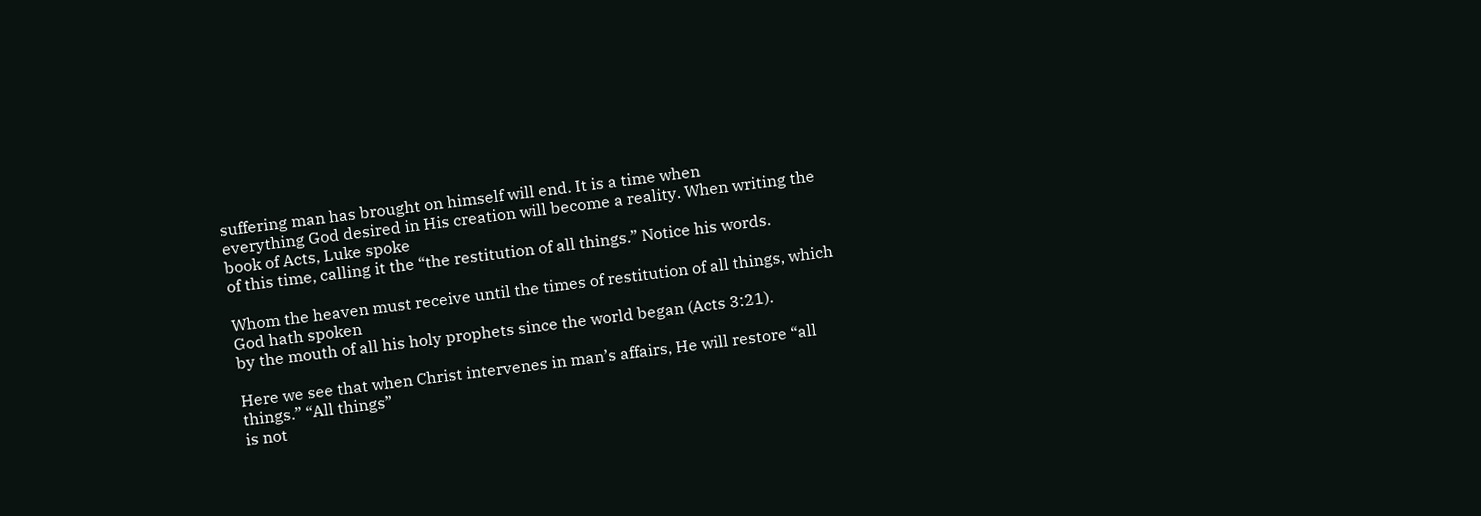suffering man has brought on himself will end. It is a time when
everything God desired in His creation will become a reality. When writing the book of Acts, Luke spoke
of this time, calling it the “the restitution of all things.” Notice his words.

Whom the heaven must receive until the times of restitution of all things, which God hath spoken
by the mouth of all his holy prophets since the world began (Acts 3:21).

Here we see that when Christ intervenes in man’s affairs, He will restore “all things.” “All things”
is not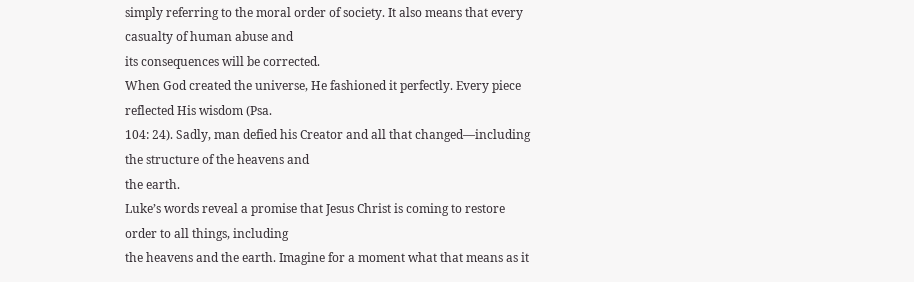simply referring to the moral order of society. It also means that every casualty of human abuse and
its consequences will be corrected.
When God created the universe, He fashioned it perfectly. Every piece reflected His wisdom (Psa.
104: 24). Sadly, man defied his Creator and all that changed—including the structure of the heavens and
the earth.
Luke’s words reveal a promise that Jesus Christ is coming to restore order to all things, including
the heavens and the earth. Imagine for a moment what that means as it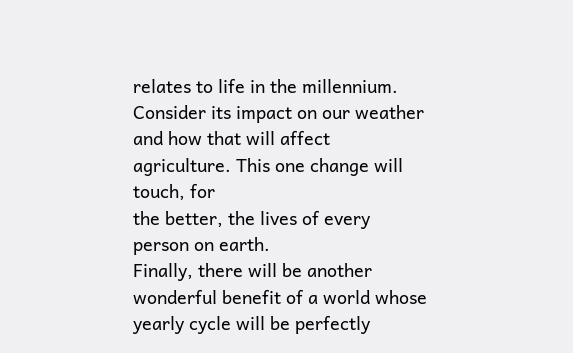relates to life in the millennium.
Consider its impact on our weather and how that will affect agriculture. This one change will touch, for
the better, the lives of every person on earth.
Finally, there will be another wonderful benefit of a world whose yearly cycle will be perfectly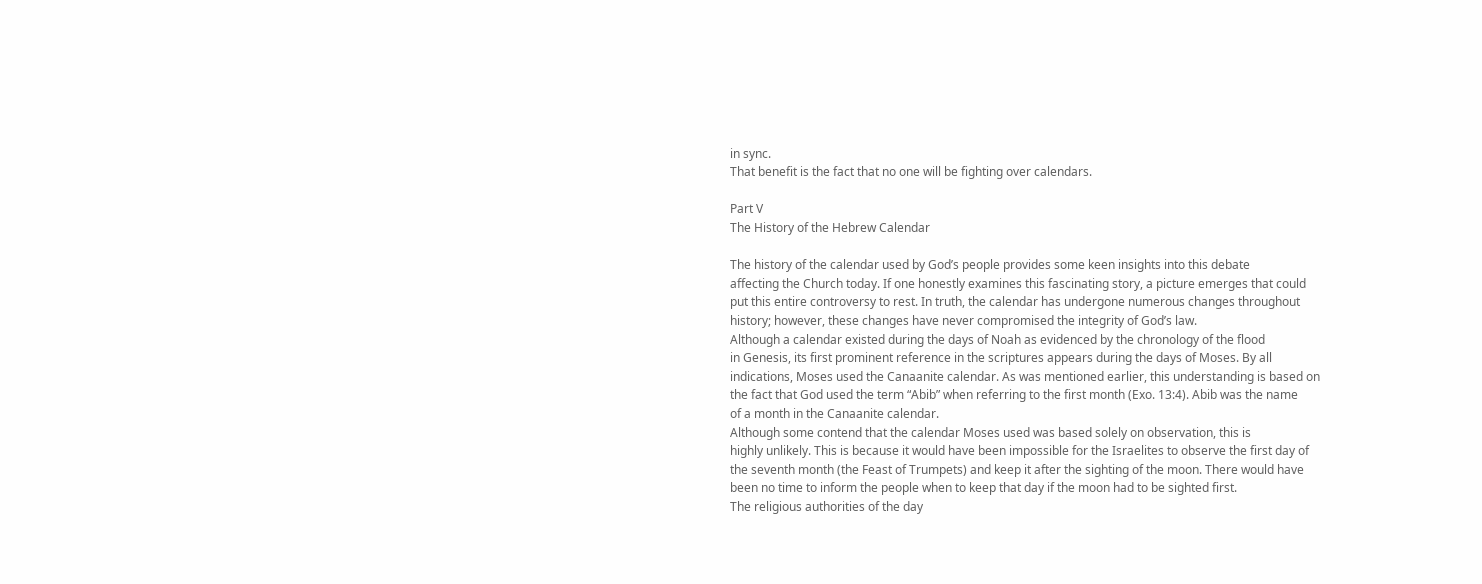in sync.
That benefit is the fact that no one will be fighting over calendars.

Part V
The History of the Hebrew Calendar

The history of the calendar used by God’s people provides some keen insights into this debate
affecting the Church today. If one honestly examines this fascinating story, a picture emerges that could
put this entire controversy to rest. In truth, the calendar has undergone numerous changes throughout
history; however, these changes have never compromised the integrity of God’s law.
Although a calendar existed during the days of Noah as evidenced by the chronology of the flood
in Genesis, its first prominent reference in the scriptures appears during the days of Moses. By all
indications, Moses used the Canaanite calendar. As was mentioned earlier, this understanding is based on
the fact that God used the term “Abib” when referring to the first month (Exo. 13:4). Abib was the name
of a month in the Canaanite calendar.
Although some contend that the calendar Moses used was based solely on observation, this is
highly unlikely. This is because it would have been impossible for the Israelites to observe the first day of
the seventh month (the Feast of Trumpets) and keep it after the sighting of the moon. There would have
been no time to inform the people when to keep that day if the moon had to be sighted first.
The religious authorities of the day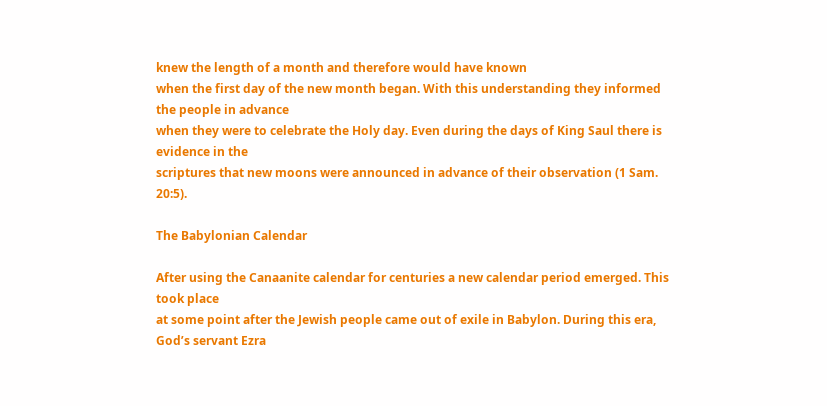knew the length of a month and therefore would have known
when the first day of the new month began. With this understanding they informed the people in advance
when they were to celebrate the Holy day. Even during the days of King Saul there is evidence in the
scriptures that new moons were announced in advance of their observation (1 Sam. 20:5).

The Babylonian Calendar

After using the Canaanite calendar for centuries a new calendar period emerged. This took place
at some point after the Jewish people came out of exile in Babylon. During this era, God’s servant Ezra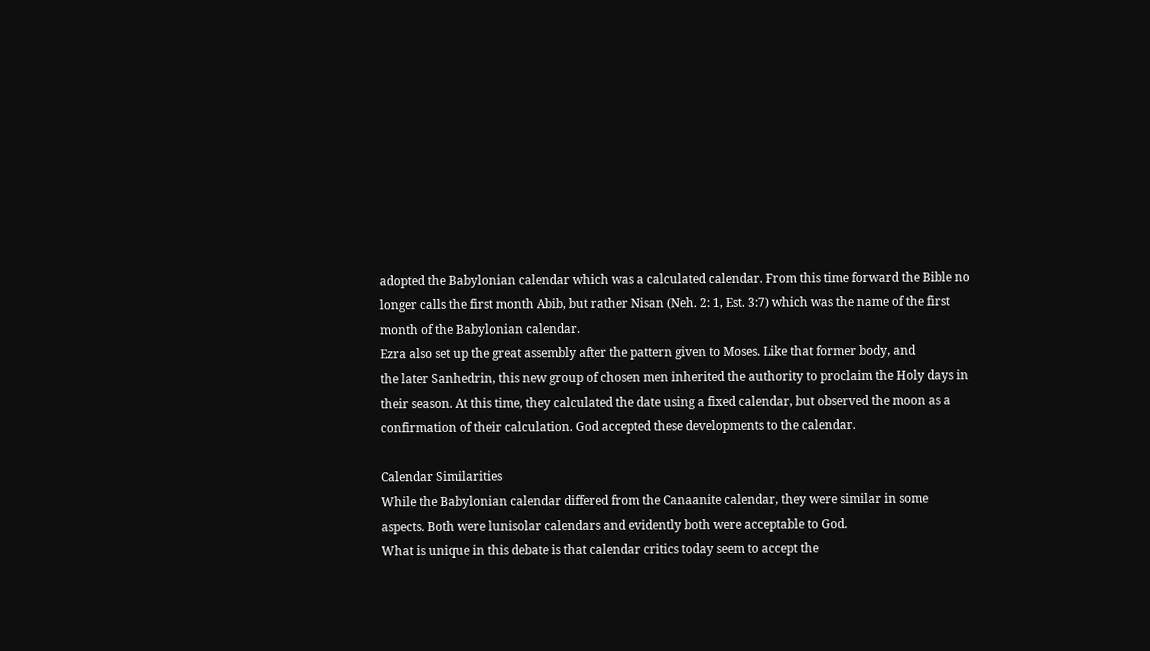adopted the Babylonian calendar which was a calculated calendar. From this time forward the Bible no
longer calls the first month Abib, but rather Nisan (Neh. 2: 1, Est. 3:7) which was the name of the first
month of the Babylonian calendar.
Ezra also set up the great assembly after the pattern given to Moses. Like that former body, and
the later Sanhedrin, this new group of chosen men inherited the authority to proclaim the Holy days in
their season. At this time, they calculated the date using a fixed calendar, but observed the moon as a
confirmation of their calculation. God accepted these developments to the calendar.

Calendar Similarities
While the Babylonian calendar differed from the Canaanite calendar, they were similar in some
aspects. Both were lunisolar calendars and evidently both were acceptable to God.
What is unique in this debate is that calendar critics today seem to accept the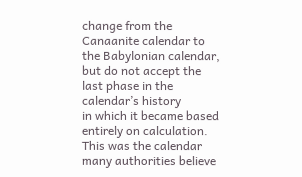change from the
Canaanite calendar to the Babylonian calendar, but do not accept the last phase in the calendar’s history
in which it became based entirely on calculation. This was the calendar many authorities believe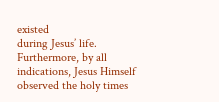existed
during Jesus’ life.
Furthermore, by all indications, Jesus Himself observed the holy times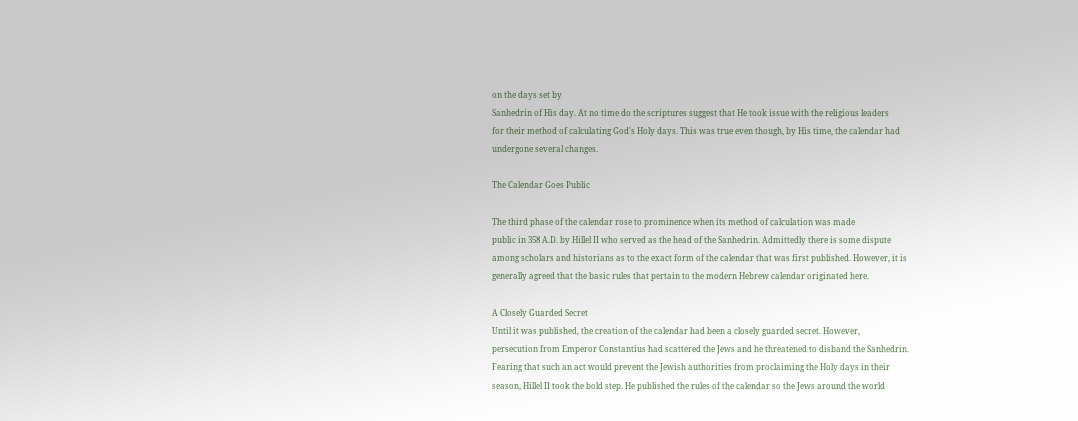on the days set by
Sanhedrin of His day. At no time do the scriptures suggest that He took issue with the religious leaders
for their method of calculating God's Holy days. This was true even though, by His time, the calendar had
undergone several changes.

The Calendar Goes Public

The third phase of the calendar rose to prominence when its method of calculation was made
public in 358 A.D. by Hillel II who served as the head of the Sanhedrin. Admittedly there is some dispute
among scholars and historians as to the exact form of the calendar that was first published. However, it is
generally agreed that the basic rules that pertain to the modern Hebrew calendar originated here.

A Closely Guarded Secret
Until it was published, the creation of the calendar had been a closely guarded secret. However,
persecution from Emperor Constantius had scattered the Jews and he threatened to disband the Sanhedrin.
Fearing that such an act would prevent the Jewish authorities from proclaiming the Holy days in their
season, Hillel II took the bold step. He published the rules of the calendar so the Jews around the world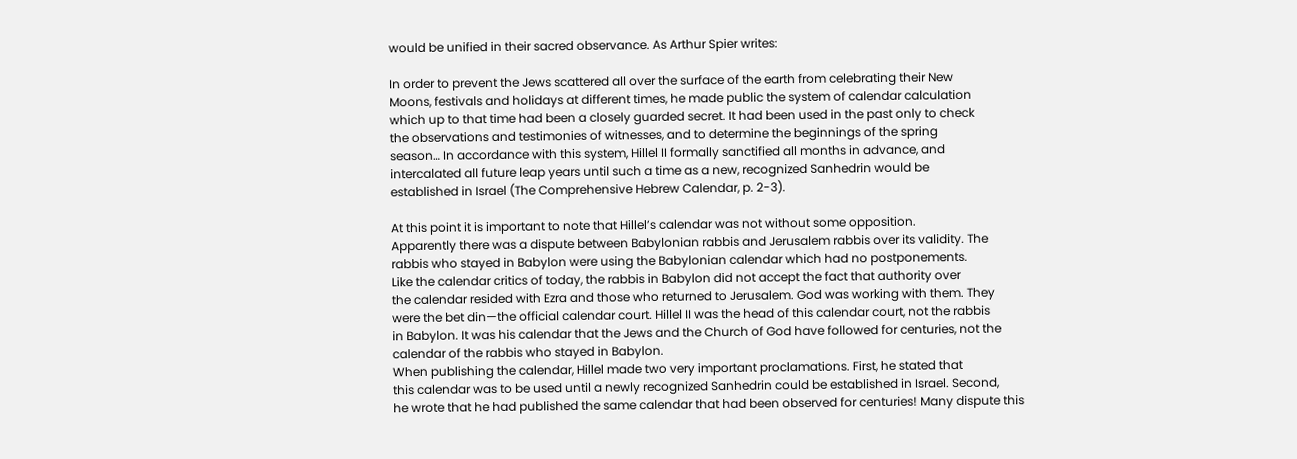would be unified in their sacred observance. As Arthur Spier writes:

In order to prevent the Jews scattered all over the surface of the earth from celebrating their New
Moons, festivals and holidays at different times, he made public the system of calendar calculation
which up to that time had been a closely guarded secret. It had been used in the past only to check
the observations and testimonies of witnesses, and to determine the beginnings of the spring
season… In accordance with this system, Hillel II formally sanctified all months in advance, and
intercalated all future leap years until such a time as a new, recognized Sanhedrin would be
established in Israel (The Comprehensive Hebrew Calendar, p. 2-3).

At this point it is important to note that Hillel’s calendar was not without some opposition.
Apparently there was a dispute between Babylonian rabbis and Jerusalem rabbis over its validity. The
rabbis who stayed in Babylon were using the Babylonian calendar which had no postponements.
Like the calendar critics of today, the rabbis in Babylon did not accept the fact that authority over
the calendar resided with Ezra and those who returned to Jerusalem. God was working with them. They
were the bet din—the official calendar court. Hillel II was the head of this calendar court, not the rabbis
in Babylon. It was his calendar that the Jews and the Church of God have followed for centuries, not the
calendar of the rabbis who stayed in Babylon.
When publishing the calendar, Hillel made two very important proclamations. First, he stated that
this calendar was to be used until a newly recognized Sanhedrin could be established in Israel. Second,
he wrote that he had published the same calendar that had been observed for centuries! Many dispute this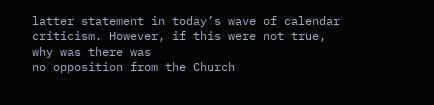latter statement in today’s wave of calendar criticism. However, if this were not true, why was there was
no opposition from the Church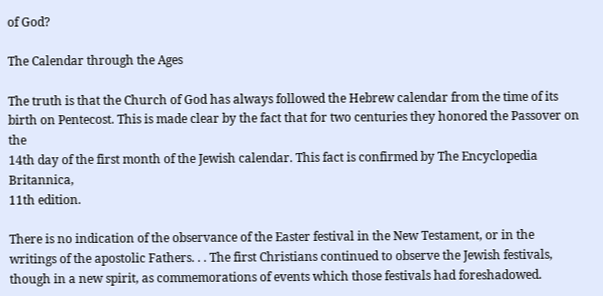of God?

The Calendar through the Ages

The truth is that the Church of God has always followed the Hebrew calendar from the time of its
birth on Pentecost. This is made clear by the fact that for two centuries they honored the Passover on the
14th day of the first month of the Jewish calendar. This fact is confirmed by The Encyclopedia Britannica,
11th edition.

There is no indication of the observance of the Easter festival in the New Testament, or in the
writings of the apostolic Fathers. . . The first Christians continued to observe the Jewish festivals,
though in a new spirit, as commemorations of events which those festivals had foreshadowed.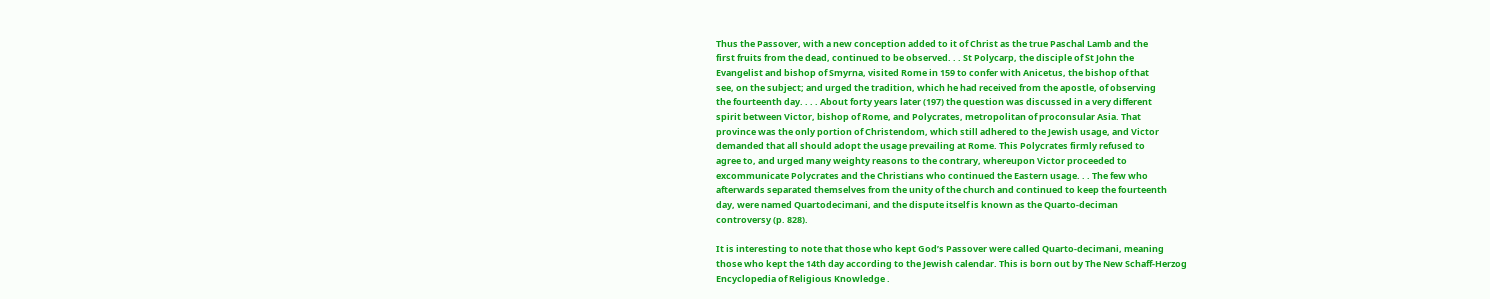Thus the Passover, with a new conception added to it of Christ as the true Paschal Lamb and the
first fruits from the dead, continued to be observed. . . St Polycarp, the disciple of St John the
Evangelist and bishop of Smyrna, visited Rome in 159 to confer with Anicetus, the bishop of that
see, on the subject; and urged the tradition, which he had received from the apostle, of observing
the fourteenth day. . . . About forty years later (197) the question was discussed in a very different
spirit between Victor, bishop of Rome, and Polycrates, metropolitan of proconsular Asia. That
province was the only portion of Christendom, which still adhered to the Jewish usage, and Victor
demanded that all should adopt the usage prevailing at Rome. This Polycrates firmly refused to
agree to, and urged many weighty reasons to the contrary, whereupon Victor proceeded to
excommunicate Polycrates and the Christians who continued the Eastern usage. . . The few who
afterwards separated themselves from the unity of the church and continued to keep the fourteenth
day, were named Quartodecimani, and the dispute itself is known as the Quarto-deciman
controversy (p. 828).

It is interesting to note that those who kept God’s Passover were called Quarto-decimani, meaning
those who kept the 14th day according to the Jewish calendar. This is born out by The New Schaff-Herzog
Encyclopedia of Religious Knowledge .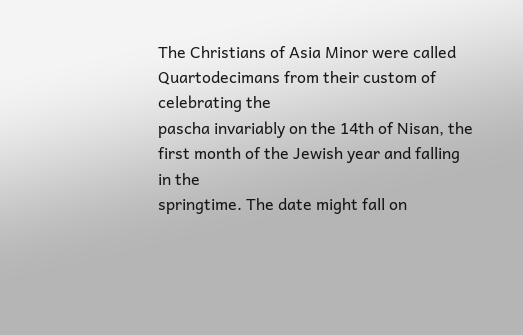The Christians of Asia Minor were called Quartodecimans from their custom of celebrating the
pascha invariably on the 14th of Nisan, the first month of the Jewish year and falling in the
springtime. The date might fall on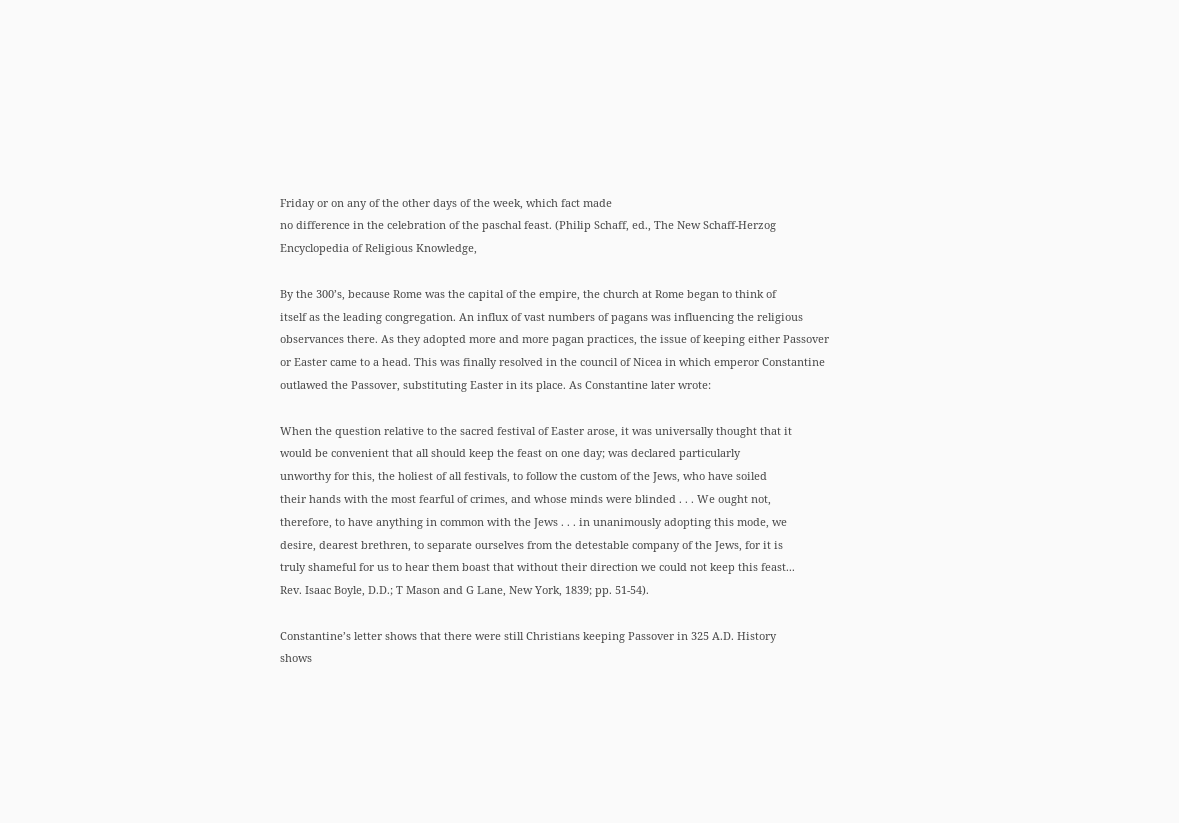Friday or on any of the other days of the week, which fact made
no difference in the celebration of the paschal feast. (Philip Schaff, ed., The New Schaff-Herzog
Encyclopedia of Religious Knowledge,

By the 300’s, because Rome was the capital of the empire, the church at Rome began to think of
itself as the leading congregation. An influx of vast numbers of pagans was influencing the religious
observances there. As they adopted more and more pagan practices, the issue of keeping either Passover
or Easter came to a head. This was finally resolved in the council of Nicea in which emperor Constantine
outlawed the Passover, substituting Easter in its place. As Constantine later wrote:

When the question relative to the sacred festival of Easter arose, it was universally thought that it
would be convenient that all should keep the feast on one day; was declared particularly
unworthy for this, the holiest of all festivals, to follow the custom of the Jews, who have soiled
their hands with the most fearful of crimes, and whose minds were blinded . . . We ought not,
therefore, to have anything in common with the Jews . . . in unanimously adopting this mode, we
desire, dearest brethren, to separate ourselves from the detestable company of the Jews, for it is
truly shameful for us to hear them boast that without their direction we could not keep this feast...
Rev. Isaac Boyle, D.D.; T Mason and G Lane, New York, 1839; pp. 51-54).

Constantine’s letter shows that there were still Christians keeping Passover in 325 A.D. History
shows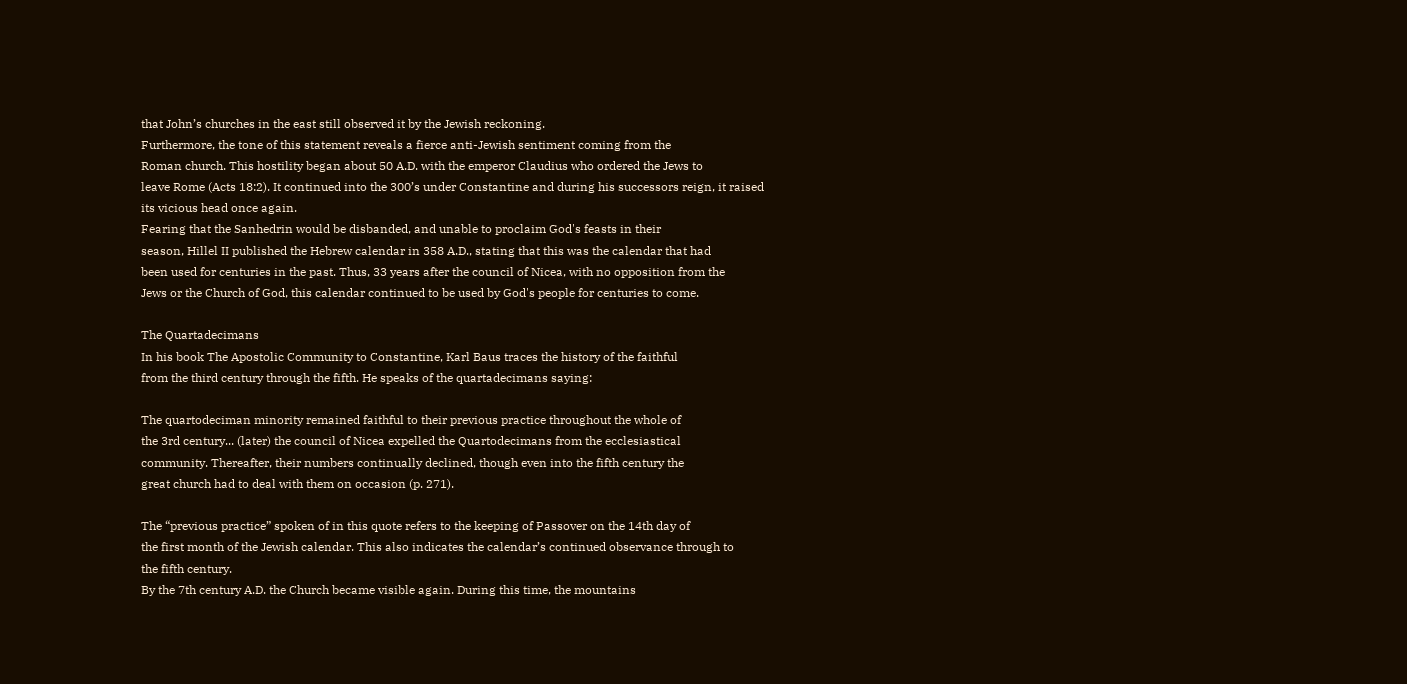that John’s churches in the east still observed it by the Jewish reckoning.
Furthermore, the tone of this statement reveals a fierce anti-Jewish sentiment coming from the
Roman church. This hostility began about 50 A.D. with the emperor Claudius who ordered the Jews to
leave Rome (Acts 18:2). It continued into the 300’s under Constantine and during his successors reign, it raised
its vicious head once again.
Fearing that the Sanhedrin would be disbanded, and unable to proclaim God's feasts in their
season, Hillel II published the Hebrew calendar in 358 A.D., stating that this was the calendar that had
been used for centuries in the past. Thus, 33 years after the council of Nicea, with no opposition from the
Jews or the Church of God, this calendar continued to be used by God's people for centuries to come.

The Quartadecimans
In his book The Apostolic Community to Constantine, Karl Baus traces the history of the faithful
from the third century through the fifth. He speaks of the quartadecimans saying:

The quartodeciman minority remained faithful to their previous practice throughout the whole of
the 3rd century... (later) the council of Nicea expelled the Quartodecimans from the ecclesiastical
community. Thereafter, their numbers continually declined, though even into the fifth century the
great church had to deal with them on occasion (p. 271).

The “previous practice” spoken of in this quote refers to the keeping of Passover on the 14th day of
the first month of the Jewish calendar. This also indicates the calendar’s continued observance through to
the fifth century.
By the 7th century A.D. the Church became visible again. During this time, the mountains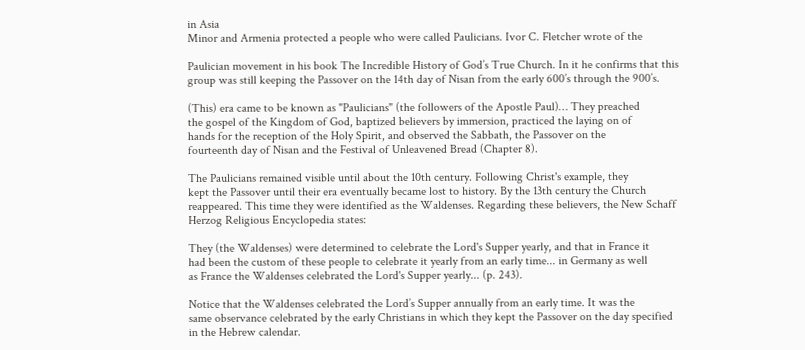in Asia
Minor and Armenia protected a people who were called Paulicians. Ivor C. Fletcher wrote of the

Paulician movement in his book The Incredible History of God’s True Church. In it he confirms that this
group was still keeping the Passover on the 14th day of Nisan from the early 600’s through the 900’s.

(This) era came to be known as "Paulicians" (the followers of the Apostle Paul)… They preached
the gospel of the Kingdom of God, baptized believers by immersion, practiced the laying on of
hands for the reception of the Holy Spirit, and observed the Sabbath, the Passover on the
fourteenth day of Nisan and the Festival of Unleavened Bread (Chapter 8).

The Paulicians remained visible until about the 10th century. Following Christ's example, they
kept the Passover until their era eventually became lost to history. By the 13th century the Church
reappeared. This time they were identified as the Waldenses. Regarding these believers, the New Schaff
Herzog Religious Encyclopedia states:

They (the Waldenses) were determined to celebrate the Lord's Supper yearly, and that in France it
had been the custom of these people to celebrate it yearly from an early time... in Germany as well
as France the Waldenses celebrated the Lord's Supper yearly... (p. 243).

Notice that the Waldenses celebrated the Lord’s Supper annually from an early time. It was the
same observance celebrated by the early Christians in which they kept the Passover on the day specified
in the Hebrew calendar.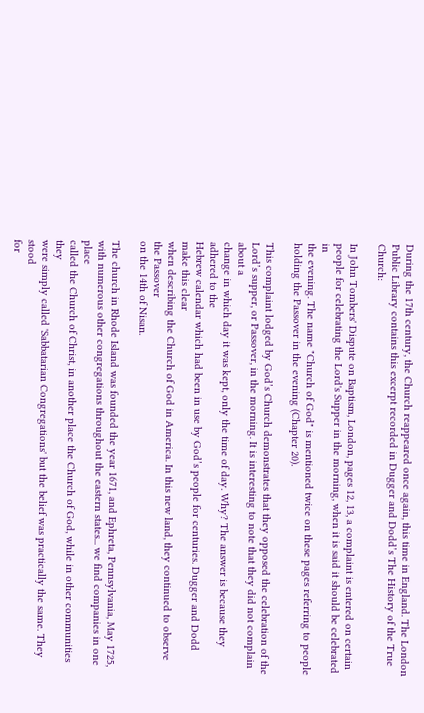During the 17th century, the Church reappeared once again, this time in England. The London
Public Library contains this excerpt recorded in Dugger and Dodd’s The History of the True Church:

In John Tombers' Dispute on Baptism, London, pages 12, 13, a complaint is entered on certain
people for celebrating the Lord's Supper in the morning, when it is said it should be celebrated in
the evening. The name "Church of God" is mentioned twice on these pages referring to people
holding the Passover in the evening (Chapter 20).

This complaint lodged by God’s Church demonstrates that they opposed the celebration of the
Lord’s supper, or Passover, in the morning. It is interesting to note that they did not complain about a
change in which day it was kept, only the time of day. Why? The answer is because they adhered to the
Hebrew calendar which had been in use by God’s people for centuries. Dugger and Dodd make this clear
when describing the Church of God in America. In this new land, they continued to observe the Passover
on the 14th of Nisan.

The church in Rhode Island was founded the year 1671, and Ephreta, Pennsylvania, May 1725,
with numerous other congregations throughout the eastern states... we find companies in one place
called the Church of Christ, in another place the Church of God, while in other communities they
were simply called 'Sabbatarian Congregations' but the belief was practically the same. They stood
for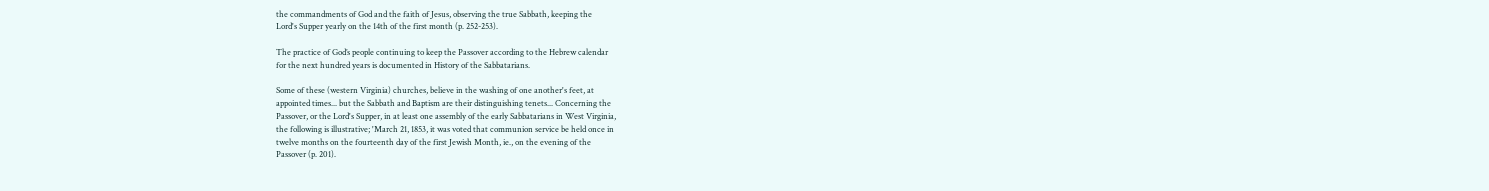the commandments of God and the faith of Jesus, observing the true Sabbath, keeping the
Lord's Supper yearly on the 14th of the first month (p. 252-253).

The practice of God’s people continuing to keep the Passover according to the Hebrew calendar
for the next hundred years is documented in History of the Sabbatarians.

Some of these (western Virginia) churches, believe in the washing of one another's feet, at
appointed times... but the Sabbath and Baptism are their distinguishing tenets... Concerning the
Passover, or the Lord's Supper, in at least one assembly of the early Sabbatarians in West Virginia,
the following is illustrative; 'March 21, 1853, it was voted that communion service be held once in
twelve months on the fourteenth day of the first Jewish Month, ie., on the evening of the
Passover (p. 201).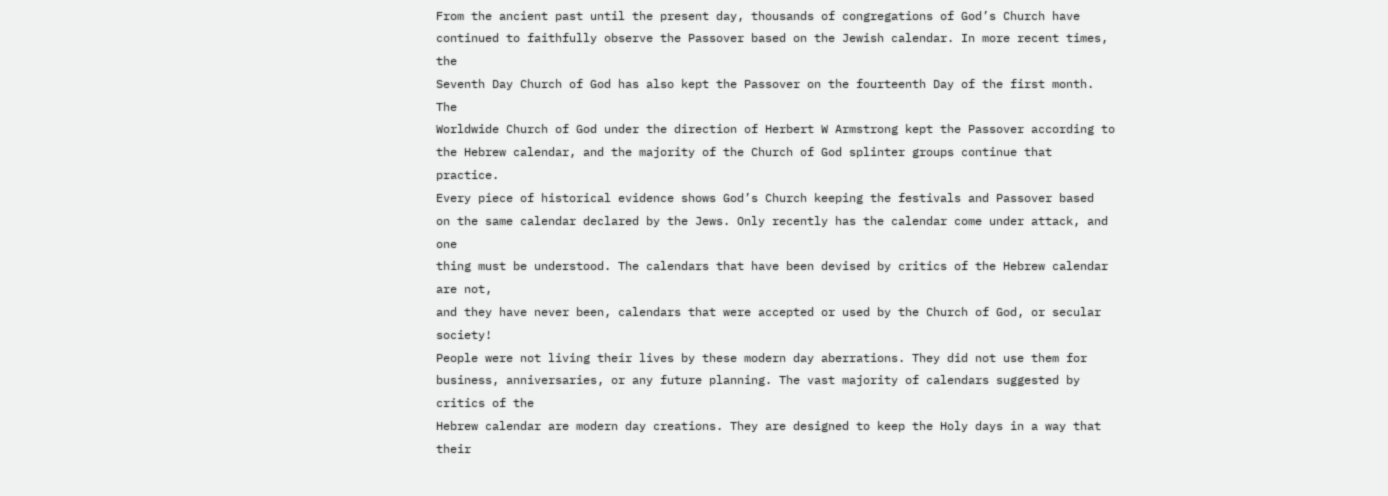From the ancient past until the present day, thousands of congregations of God’s Church have
continued to faithfully observe the Passover based on the Jewish calendar. In more recent times, the
Seventh Day Church of God has also kept the Passover on the fourteenth Day of the first month. The
Worldwide Church of God under the direction of Herbert W Armstrong kept the Passover according to
the Hebrew calendar, and the majority of the Church of God splinter groups continue that practice.
Every piece of historical evidence shows God’s Church keeping the festivals and Passover based
on the same calendar declared by the Jews. Only recently has the calendar come under attack, and one
thing must be understood. The calendars that have been devised by critics of the Hebrew calendar are not,
and they have never been, calendars that were accepted or used by the Church of God, or secular society!
People were not living their lives by these modern day aberrations. They did not use them for
business, anniversaries, or any future planning. The vast majority of calendars suggested by critics of the
Hebrew calendar are modern day creations. They are designed to keep the Holy days in a way that their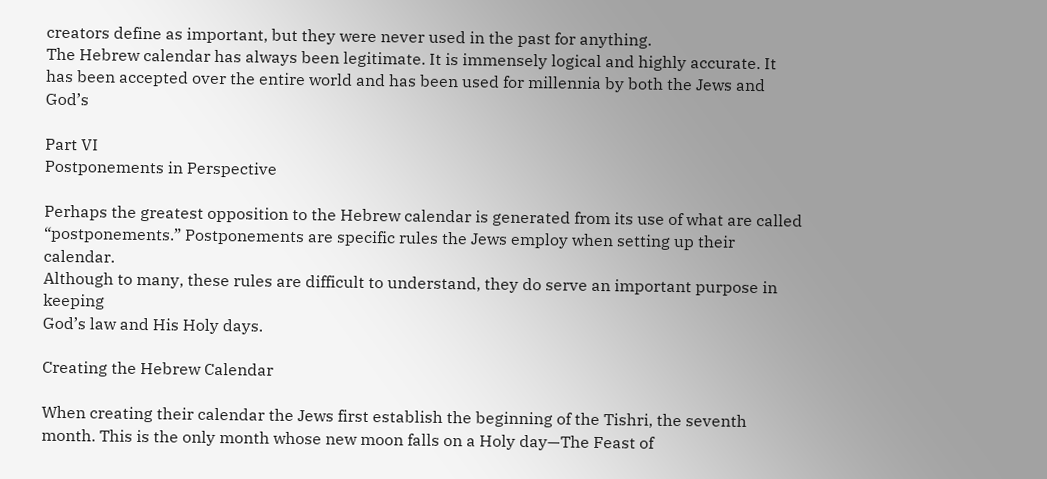creators define as important, but they were never used in the past for anything.
The Hebrew calendar has always been legitimate. It is immensely logical and highly accurate. It
has been accepted over the entire world and has been used for millennia by both the Jews and God’s

Part VI
Postponements in Perspective

Perhaps the greatest opposition to the Hebrew calendar is generated from its use of what are called
“postponements.” Postponements are specific rules the Jews employ when setting up their calendar.
Although to many, these rules are difficult to understand, they do serve an important purpose in keeping
God’s law and His Holy days.

Creating the Hebrew Calendar

When creating their calendar the Jews first establish the beginning of the Tishri, the seventh
month. This is the only month whose new moon falls on a Holy day—The Feast of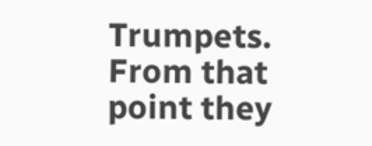Trumpets. From that
point they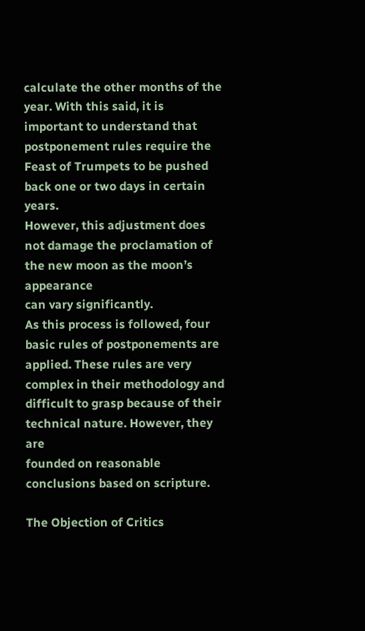calculate the other months of the year. With this said, it is important to understand that
postponement rules require the Feast of Trumpets to be pushed back one or two days in certain years.
However, this adjustment does not damage the proclamation of the new moon as the moon’s appearance
can vary significantly.
As this process is followed, four basic rules of postponements are applied. These rules are very
complex in their methodology and difficult to grasp because of their technical nature. However, they are
founded on reasonable conclusions based on scripture.

The Objection of Critics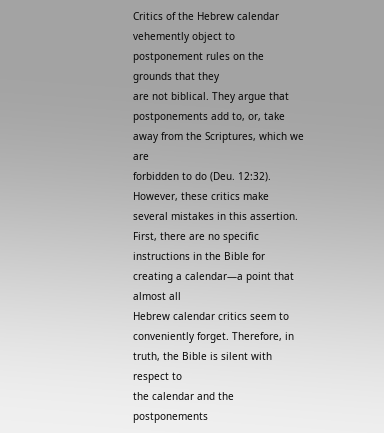Critics of the Hebrew calendar vehemently object to postponement rules on the grounds that they
are not biblical. They argue that postponements add to, or, take away from the Scriptures, which we are
forbidden to do (Deu. 12:32). However, these critics make several mistakes in this assertion.
First, there are no specific instructions in the Bible for creating a calendar—a point that almost all
Hebrew calendar critics seem to conveniently forget. Therefore, in truth, the Bible is silent with respect to
the calendar and the postponements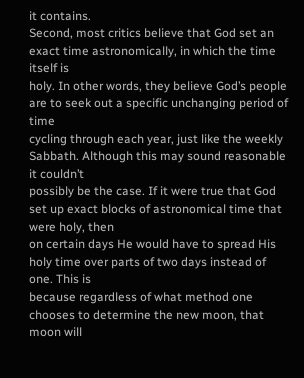it contains.
Second, most critics believe that God set an exact time astronomically, in which the time itself is
holy. In other words, they believe God’s people are to seek out a specific unchanging period of time
cycling through each year, just like the weekly Sabbath. Although this may sound reasonable it couldn’t
possibly be the case. If it were true that God set up exact blocks of astronomical time that were holy, then
on certain days He would have to spread His holy time over parts of two days instead of one. This is
because regardless of what method one chooses to determine the new moon, that moon will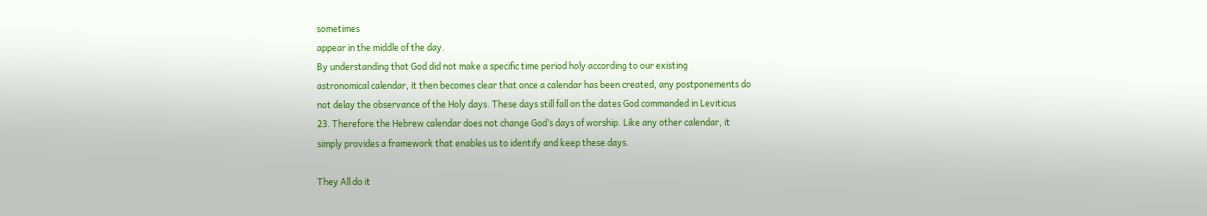sometimes
appear in the middle of the day.
By understanding that God did not make a specific time period holy according to our existing
astronomical calendar, it then becomes clear that once a calendar has been created, any postponements do
not delay the observance of the Holy days. These days still fall on the dates God commanded in Leviticus
23. Therefore the Hebrew calendar does not change God’s days of worship. Like any other calendar, it
simply provides a framework that enables us to identify and keep these days.

They All do it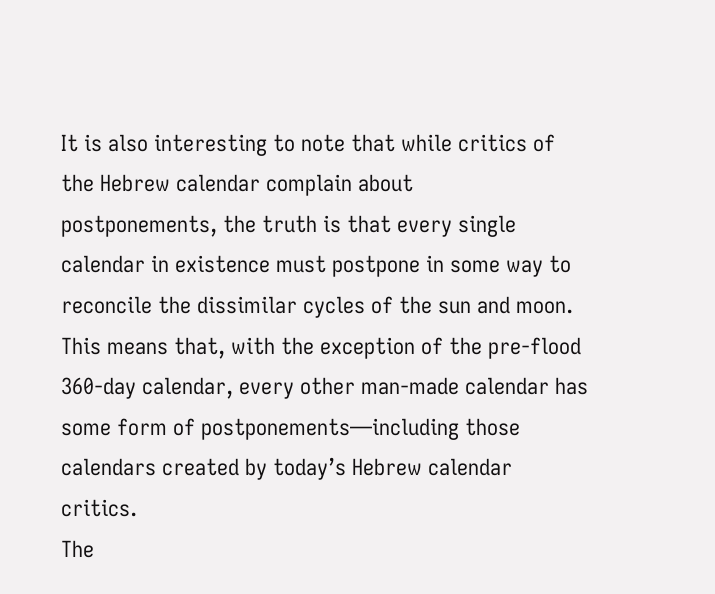It is also interesting to note that while critics of the Hebrew calendar complain about
postponements, the truth is that every single calendar in existence must postpone in some way to
reconcile the dissimilar cycles of the sun and moon. This means that, with the exception of the pre-flood
360-day calendar, every other man-made calendar has some form of postponements—including those
calendars created by today’s Hebrew calendar critics.
The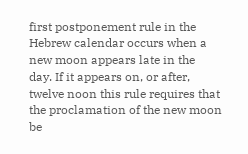first postponement rule in the Hebrew calendar occurs when a new moon appears late in the
day. If it appears on, or after, twelve noon this rule requires that the proclamation of the new moon be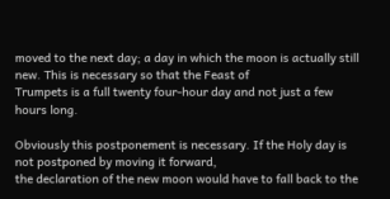moved to the next day; a day in which the moon is actually still new. This is necessary so that the Feast of
Trumpets is a full twenty four-hour day and not just a few hours long.

Obviously this postponement is necessary. If the Holy day is not postponed by moving it forward,
the declaration of the new moon would have to fall back to the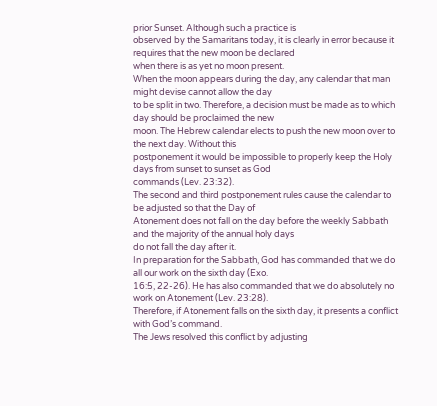prior Sunset. Although such a practice is
observed by the Samaritans today, it is clearly in error because it requires that the new moon be declared
when there is as yet no moon present.
When the moon appears during the day, any calendar that man might devise cannot allow the day
to be split in two. Therefore, a decision must be made as to which day should be proclaimed the new
moon. The Hebrew calendar elects to push the new moon over to the next day. Without this
postponement it would be impossible to properly keep the Holy days from sunset to sunset as God
commands (Lev. 23:32).
The second and third postponement rules cause the calendar to be adjusted so that the Day of
Atonement does not fall on the day before the weekly Sabbath and the majority of the annual holy days
do not fall the day after it.
In preparation for the Sabbath, God has commanded that we do all our work on the sixth day (Exo.
16:5, 22-26). He has also commanded that we do absolutely no work on Atonement (Lev. 23:28).
Therefore, if Atonement falls on the sixth day, it presents a conflict with God’s command.
The Jews resolved this conflict by adjusting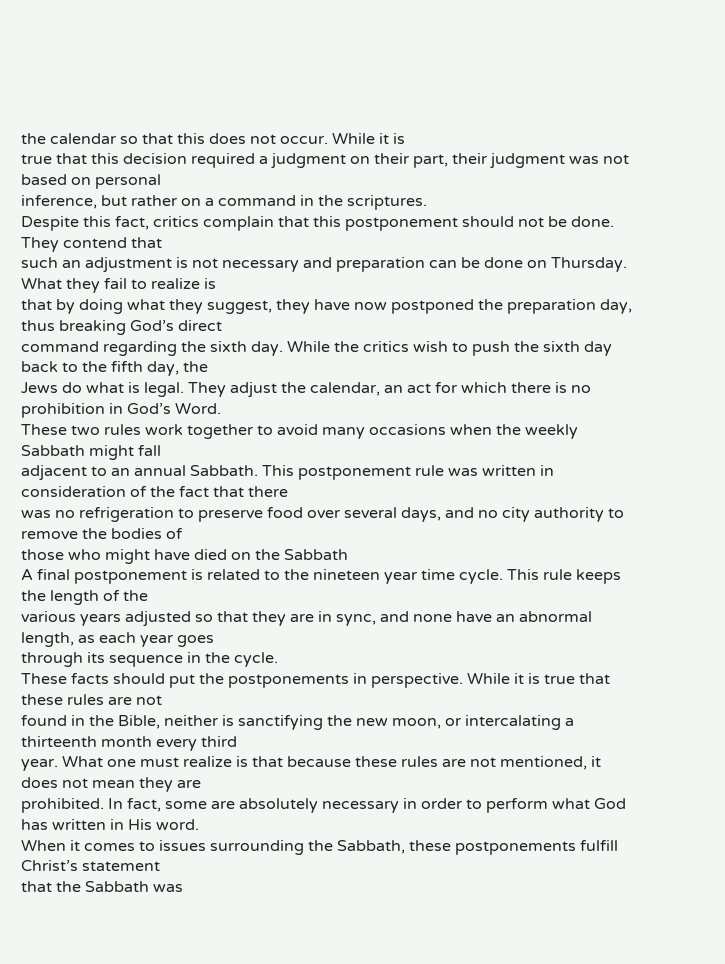the calendar so that this does not occur. While it is
true that this decision required a judgment on their part, their judgment was not based on personal
inference, but rather on a command in the scriptures.
Despite this fact, critics complain that this postponement should not be done. They contend that
such an adjustment is not necessary and preparation can be done on Thursday. What they fail to realize is
that by doing what they suggest, they have now postponed the preparation day, thus breaking God’s direct
command regarding the sixth day. While the critics wish to push the sixth day back to the fifth day, the
Jews do what is legal. They adjust the calendar, an act for which there is no prohibition in God’s Word.
These two rules work together to avoid many occasions when the weekly Sabbath might fall
adjacent to an annual Sabbath. This postponement rule was written in consideration of the fact that there
was no refrigeration to preserve food over several days, and no city authority to remove the bodies of
those who might have died on the Sabbath
A final postponement is related to the nineteen year time cycle. This rule keeps the length of the
various years adjusted so that they are in sync, and none have an abnormal length, as each year goes
through its sequence in the cycle.
These facts should put the postponements in perspective. While it is true that these rules are not
found in the Bible, neither is sanctifying the new moon, or intercalating a thirteenth month every third
year. What one must realize is that because these rules are not mentioned, it does not mean they are
prohibited. In fact, some are absolutely necessary in order to perform what God has written in His word.
When it comes to issues surrounding the Sabbath, these postponements fulfill Christ’s statement
that the Sabbath was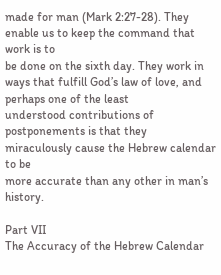made for man (Mark 2:27-28). They enable us to keep the command that work is to
be done on the sixth day. They work in ways that fulfill God’s law of love, and perhaps one of the least
understood contributions of postponements is that they miraculously cause the Hebrew calendar to be
more accurate than any other in man’s history.

Part VII
The Accuracy of the Hebrew Calendar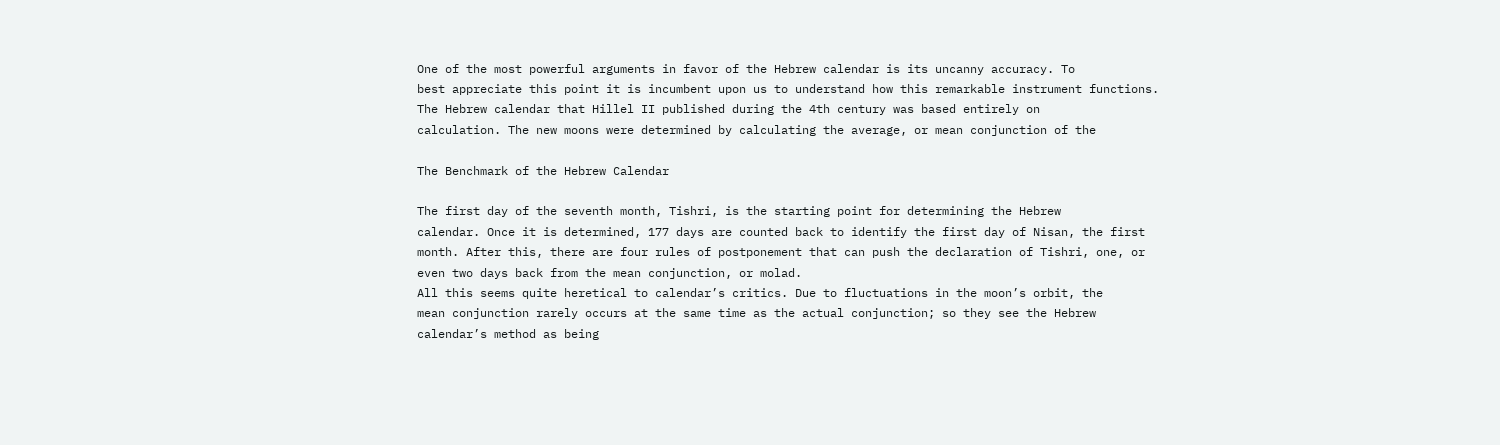One of the most powerful arguments in favor of the Hebrew calendar is its uncanny accuracy. To
best appreciate this point it is incumbent upon us to understand how this remarkable instrument functions.
The Hebrew calendar that Hillel II published during the 4th century was based entirely on
calculation. The new moons were determined by calculating the average, or mean conjunction of the

The Benchmark of the Hebrew Calendar

The first day of the seventh month, Tishri, is the starting point for determining the Hebrew
calendar. Once it is determined, 177 days are counted back to identify the first day of Nisan, the first
month. After this, there are four rules of postponement that can push the declaration of Tishri, one, or
even two days back from the mean conjunction, or molad.
All this seems quite heretical to calendar’s critics. Due to fluctuations in the moon’s orbit, the
mean conjunction rarely occurs at the same time as the actual conjunction; so they see the Hebrew
calendar’s method as being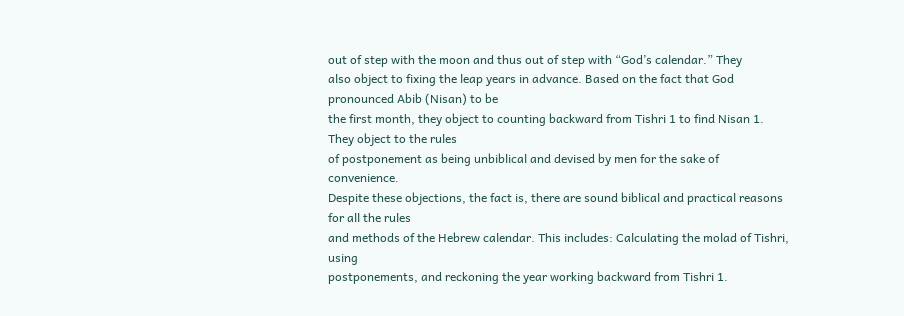out of step with the moon and thus out of step with “God’s calendar.” They
also object to fixing the leap years in advance. Based on the fact that God pronounced Abib (Nisan) to be
the first month, they object to counting backward from Tishri 1 to find Nisan 1. They object to the rules
of postponement as being unbiblical and devised by men for the sake of convenience.
Despite these objections, the fact is, there are sound biblical and practical reasons for all the rules
and methods of the Hebrew calendar. This includes: Calculating the molad of Tishri, using
postponements, and reckoning the year working backward from Tishri 1.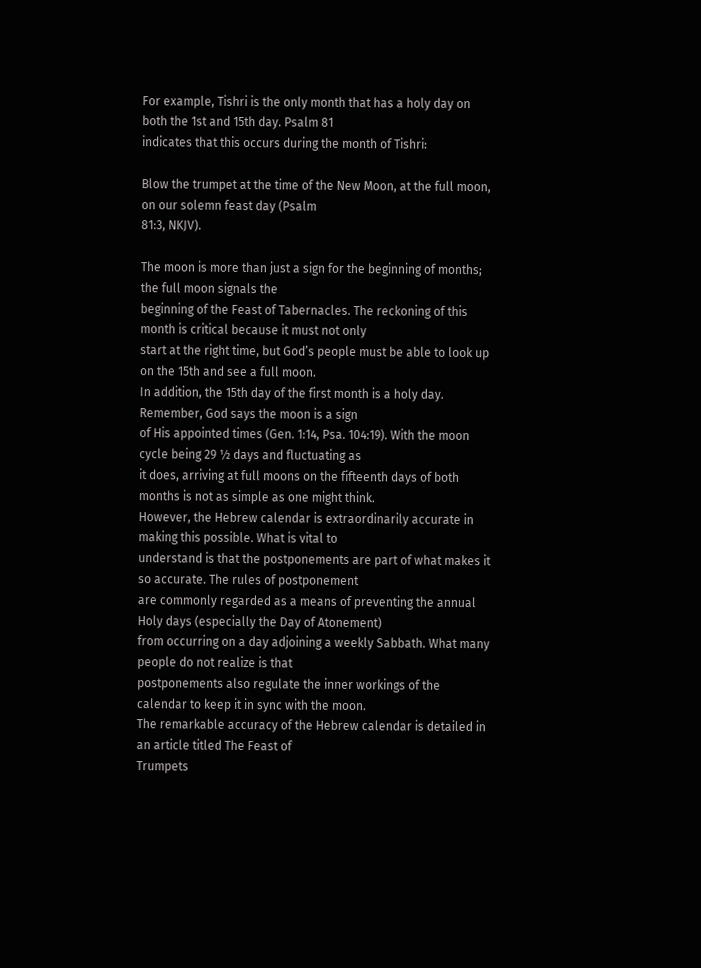For example, Tishri is the only month that has a holy day on both the 1st and 15th day. Psalm 81
indicates that this occurs during the month of Tishri:

Blow the trumpet at the time of the New Moon, at the full moon, on our solemn feast day (Psalm
81:3, NKJV).

The moon is more than just a sign for the beginning of months; the full moon signals the
beginning of the Feast of Tabernacles. The reckoning of this month is critical because it must not only
start at the right time, but God’s people must be able to look up on the 15th and see a full moon.
In addition, the 15th day of the first month is a holy day. Remember, God says the moon is a sign
of His appointed times (Gen. 1:14, Psa. 104:19). With the moon cycle being 29 ½ days and fluctuating as
it does, arriving at full moons on the fifteenth days of both months is not as simple as one might think.
However, the Hebrew calendar is extraordinarily accurate in making this possible. What is vital to
understand is that the postponements are part of what makes it so accurate. The rules of postponement
are commonly regarded as a means of preventing the annual Holy days (especially the Day of Atonement)
from occurring on a day adjoining a weekly Sabbath. What many people do not realize is that
postponements also regulate the inner workings of the calendar to keep it in sync with the moon.
The remarkable accuracy of the Hebrew calendar is detailed in an article titled The Feast of
Trumpets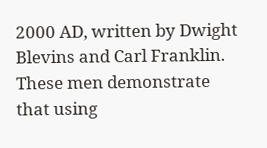2000 AD, written by Dwight Blevins and Carl Franklin. These men demonstrate that using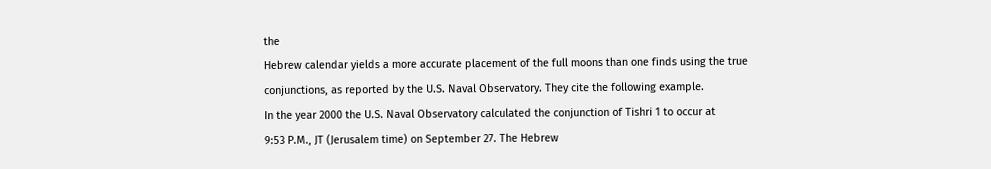the
Hebrew calendar yields a more accurate placement of the full moons than one finds using the true
conjunctions, as reported by the U.S. Naval Observatory. They cite the following example.
In the year 2000 the U.S. Naval Observatory calculated the conjunction of Tishri 1 to occur at
9:53 P.M., JT (Jerusalem time) on September 27. The Hebrew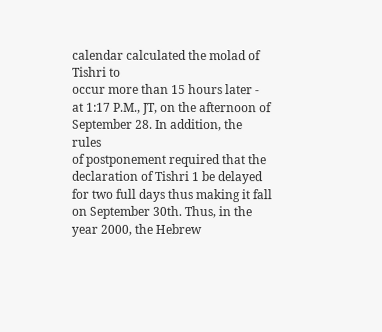calendar calculated the molad of Tishri to
occur more than 15 hours later - at 1:17 P.M., JT, on the afternoon of September 28. In addition, the rules
of postponement required that the declaration of Tishri 1 be delayed for two full days thus making it fall
on September 30th. Thus, in the year 2000, the Hebrew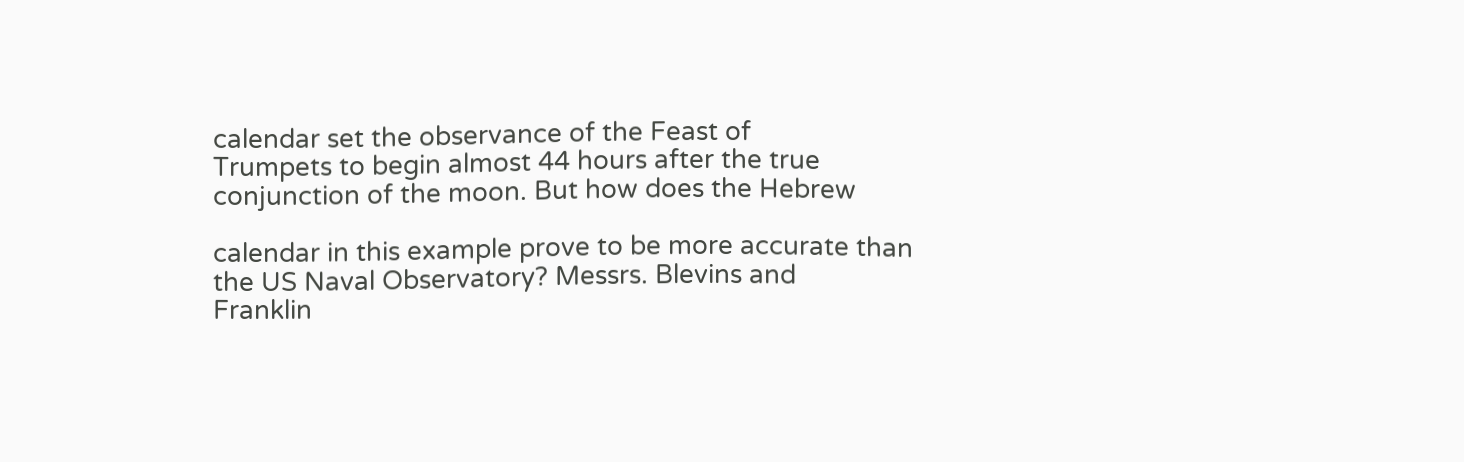calendar set the observance of the Feast of
Trumpets to begin almost 44 hours after the true conjunction of the moon. But how does the Hebrew

calendar in this example prove to be more accurate than the US Naval Observatory? Messrs. Blevins and
Franklin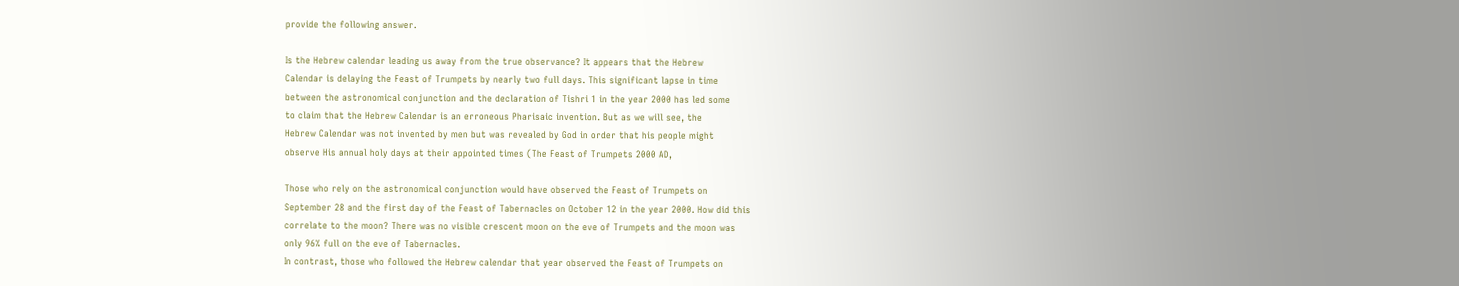provide the following answer.

Is the Hebrew calendar leading us away from the true observance? It appears that the Hebrew
Calendar is delaying the Feast of Trumpets by nearly two full days. This significant lapse in time
between the astronomical conjunction and the declaration of Tishri 1 in the year 2000 has led some
to claim that the Hebrew Calendar is an erroneous Pharisaic invention. But as we will see, the
Hebrew Calendar was not invented by men but was revealed by God in order that his people might
observe His annual holy days at their appointed times (The Feast of Trumpets 2000 AD,

Those who rely on the astronomical conjunction would have observed the Feast of Trumpets on
September 28 and the first day of the Feast of Tabernacles on October 12 in the year 2000. How did this
correlate to the moon? There was no visible crescent moon on the eve of Trumpets and the moon was
only 96% full on the eve of Tabernacles.
In contrast, those who followed the Hebrew calendar that year observed the Feast of Trumpets on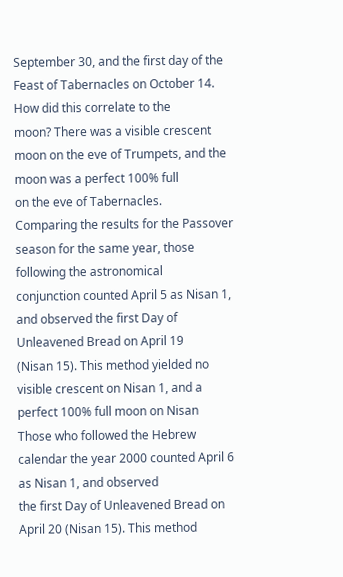September 30, and the first day of the Feast of Tabernacles on October 14. How did this correlate to the
moon? There was a visible crescent moon on the eve of Trumpets, and the moon was a perfect 100% full
on the eve of Tabernacles.
Comparing the results for the Passover season for the same year, those following the astronomical
conjunction counted April 5 as Nisan 1, and observed the first Day of Unleavened Bread on April 19
(Nisan 15). This method yielded no visible crescent on Nisan 1, and a perfect 100% full moon on Nisan
Those who followed the Hebrew calendar the year 2000 counted April 6 as Nisan 1, and observed
the first Day of Unleavened Bread on April 20 (Nisan 15). This method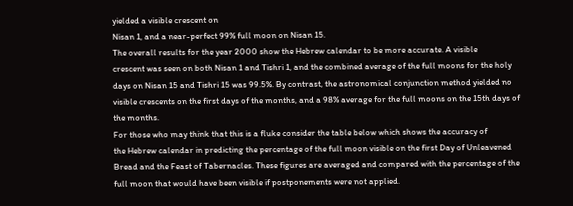yielded a visible crescent on
Nisan 1, and a near-perfect 99% full moon on Nisan 15.
The overall results for the year 2000 show the Hebrew calendar to be more accurate. A visible
crescent was seen on both Nisan 1 and Tishri 1, and the combined average of the full moons for the holy
days on Nisan 15 and Tishri 15 was 99.5%. By contrast, the astronomical conjunction method yielded no
visible crescents on the first days of the months, and a 98% average for the full moons on the 15th days of
the months.
For those who may think that this is a fluke consider the table below which shows the accuracy of
the Hebrew calendar in predicting the percentage of the full moon visible on the first Day of Unleavened
Bread and the Feast of Tabernacles. These figures are averaged and compared with the percentage of the
full moon that would have been visible if postponements were not applied.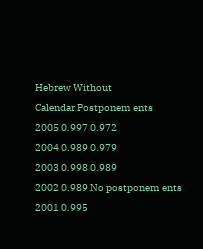Hebrew Without
Calendar Postponem ents
2005 0.997 0.972
2004 0.989 0.979
2003 0.998 0.989
2002 0.989 No postponem ents
2001 0.995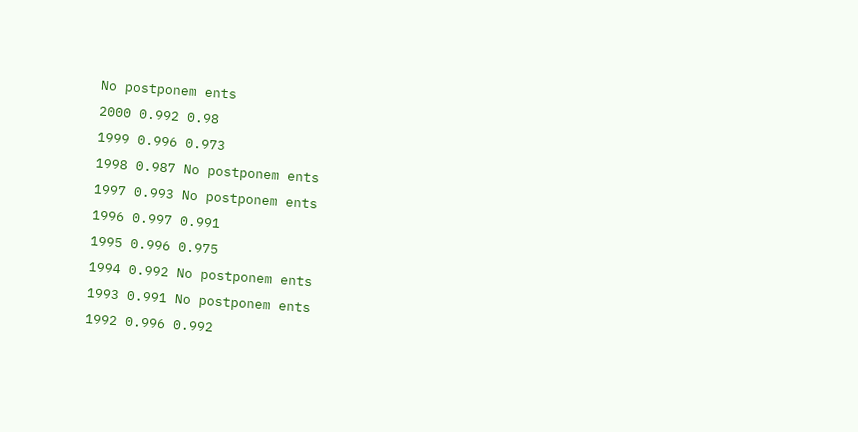No postponem ents
2000 0.992 0.98
1999 0.996 0.973
1998 0.987 No postponem ents
1997 0.993 No postponem ents
1996 0.997 0.991
1995 0.996 0.975
1994 0.992 No postponem ents
1993 0.991 No postponem ents
1992 0.996 0.992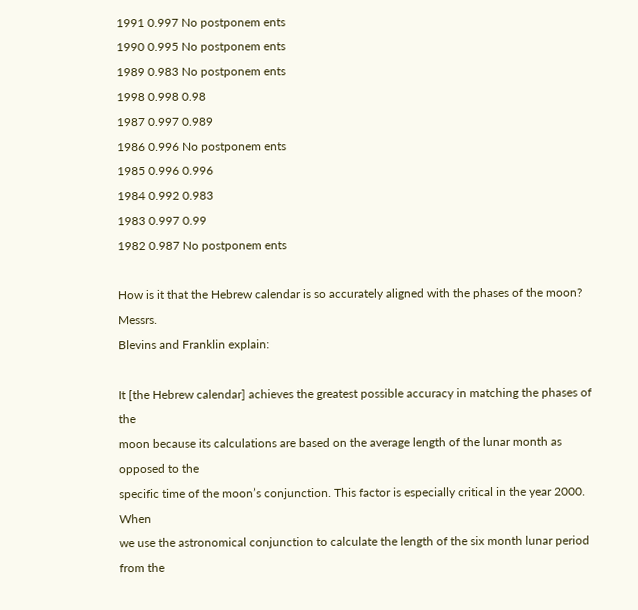1991 0.997 No postponem ents
1990 0.995 No postponem ents
1989 0.983 No postponem ents
1998 0.998 0.98
1987 0.997 0.989
1986 0.996 No postponem ents
1985 0.996 0.996
1984 0.992 0.983
1983 0.997 0.99
1982 0.987 No postponem ents

How is it that the Hebrew calendar is so accurately aligned with the phases of the moon? Messrs.
Blevins and Franklin explain:

It [the Hebrew calendar] achieves the greatest possible accuracy in matching the phases of the
moon because its calculations are based on the average length of the lunar month as opposed to the
specific time of the moon’s conjunction. This factor is especially critical in the year 2000. When
we use the astronomical conjunction to calculate the length of the six month lunar period from the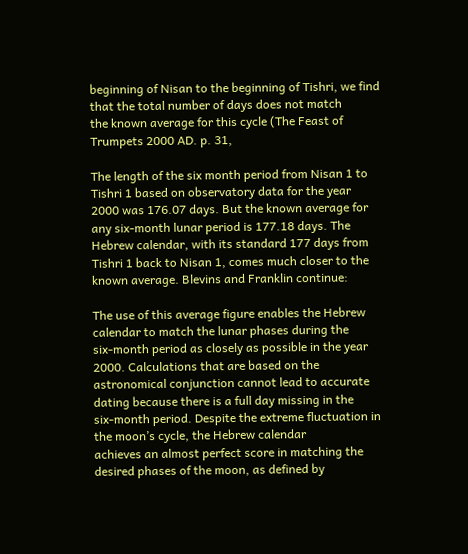beginning of Nisan to the beginning of Tishri, we find that the total number of days does not match
the known average for this cycle (The Feast of Trumpets 2000 AD. p. 31,

The length of the six month period from Nisan 1 to Tishri 1 based on observatory data for the year
2000 was 176.07 days. But the known average for any six-month lunar period is 177.18 days. The
Hebrew calendar, with its standard 177 days from Tishri 1 back to Nisan 1, comes much closer to the
known average. Blevins and Franklin continue:

The use of this average figure enables the Hebrew calendar to match the lunar phases during the
six-month period as closely as possible in the year 2000. Calculations that are based on the
astronomical conjunction cannot lead to accurate dating because there is a full day missing in the
six-month period. Despite the extreme fluctuation in the moon’s cycle, the Hebrew calendar
achieves an almost perfect score in matching the desired phases of the moon, as defined by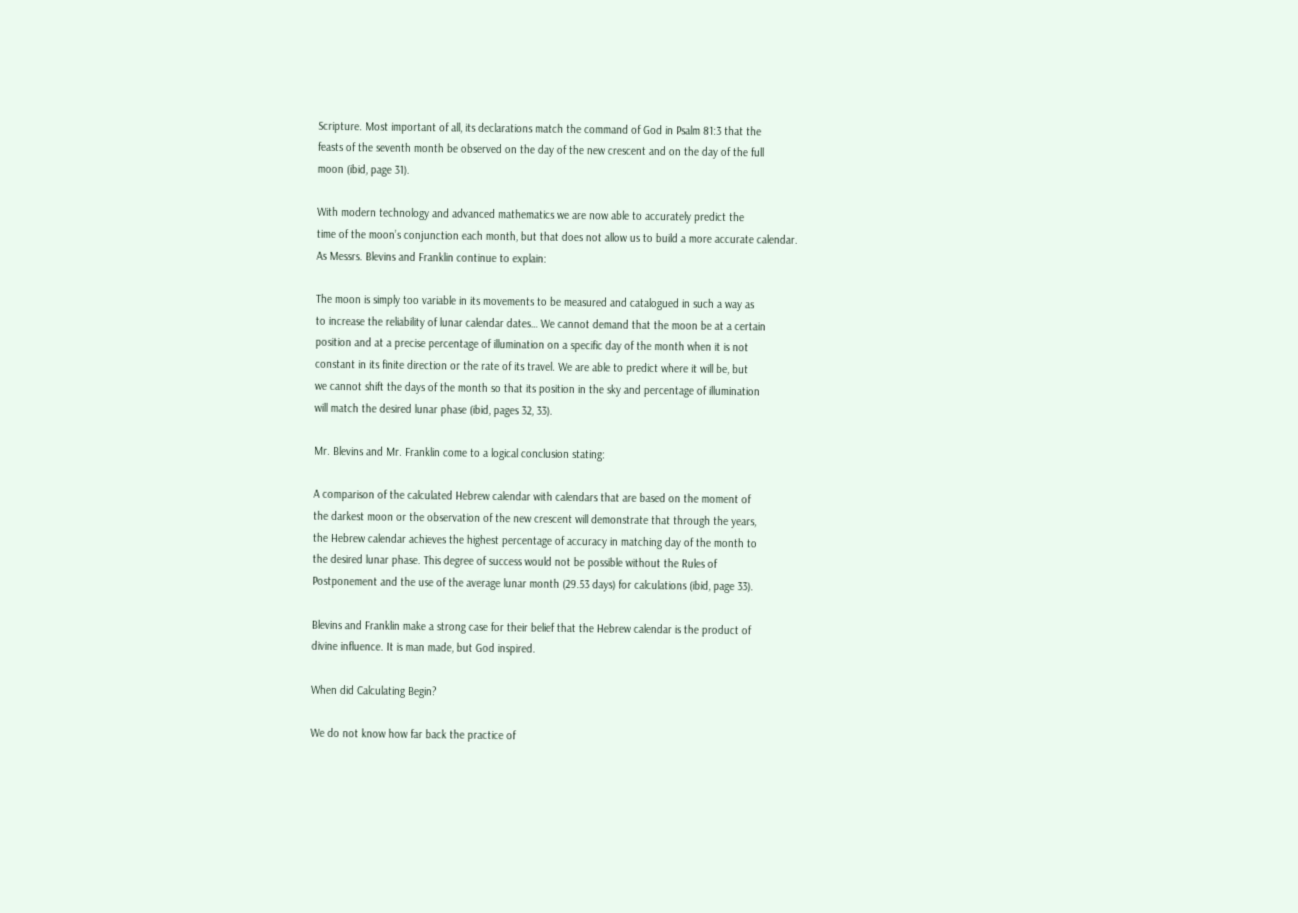Scripture. Most important of all, its declarations match the command of God in Psalm 81:3 that the
feasts of the seventh month be observed on the day of the new crescent and on the day of the full
moon (ibid, page 31).

With modern technology and advanced mathematics we are now able to accurately predict the
time of the moon’s conjunction each month, but that does not allow us to build a more accurate calendar.
As Messrs. Blevins and Franklin continue to explain:

The moon is simply too variable in its movements to be measured and catalogued in such a way as
to increase the reliability of lunar calendar dates… We cannot demand that the moon be at a certain
position and at a precise percentage of illumination on a specific day of the month when it is not
constant in its finite direction or the rate of its travel. We are able to predict where it will be, but
we cannot shift the days of the month so that its position in the sky and percentage of illumination
will match the desired lunar phase (ibid, pages 32, 33).

Mr. Blevins and Mr. Franklin come to a logical conclusion stating:

A comparison of the calculated Hebrew calendar with calendars that are based on the moment of
the darkest moon or the observation of the new crescent will demonstrate that through the years,
the Hebrew calendar achieves the highest percentage of accuracy in matching day of the month to
the desired lunar phase. This degree of success would not be possible without the Rules of
Postponement and the use of the average lunar month (29.53 days) for calculations (ibid, page 33).

Blevins and Franklin make a strong case for their belief that the Hebrew calendar is the product of
divine influence. It is man made, but God inspired.

When did Calculating Begin?

We do not know how far back the practice of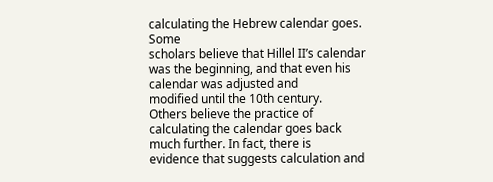calculating the Hebrew calendar goes. Some
scholars believe that Hillel II’s calendar was the beginning, and that even his calendar was adjusted and
modified until the 10th century.
Others believe the practice of calculating the calendar goes back much further. In fact, there is
evidence that suggests calculation and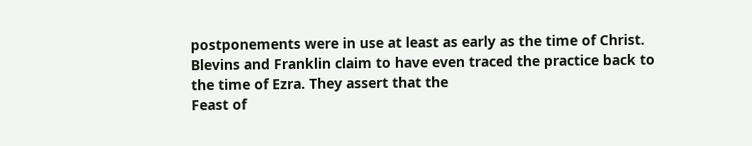postponements were in use at least as early as the time of Christ.
Blevins and Franklin claim to have even traced the practice back to the time of Ezra. They assert that the
Feast of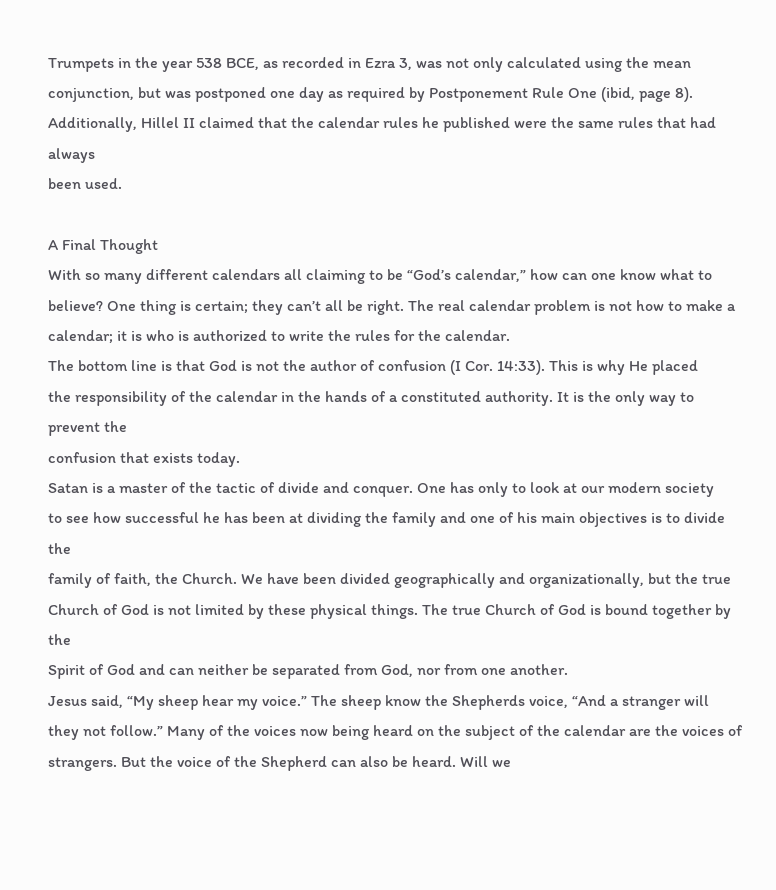Trumpets in the year 538 BCE, as recorded in Ezra 3, was not only calculated using the mean
conjunction, but was postponed one day as required by Postponement Rule One (ibid, page 8).
Additionally, Hillel II claimed that the calendar rules he published were the same rules that had always
been used.

A Final Thought
With so many different calendars all claiming to be “God’s calendar,” how can one know what to
believe? One thing is certain; they can’t all be right. The real calendar problem is not how to make a
calendar; it is who is authorized to write the rules for the calendar.
The bottom line is that God is not the author of confusion (I Cor. 14:33). This is why He placed
the responsibility of the calendar in the hands of a constituted authority. It is the only way to prevent the
confusion that exists today.
Satan is a master of the tactic of divide and conquer. One has only to look at our modern society
to see how successful he has been at dividing the family and one of his main objectives is to divide the
family of faith, the Church. We have been divided geographically and organizationally, but the true
Church of God is not limited by these physical things. The true Church of God is bound together by the
Spirit of God and can neither be separated from God, nor from one another.
Jesus said, “My sheep hear my voice.” The sheep know the Shepherds voice, “And a stranger will
they not follow.” Many of the voices now being heard on the subject of the calendar are the voices of
strangers. But the voice of the Shepherd can also be heard. Will we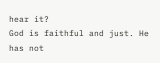hear it?
God is faithful and just. He has not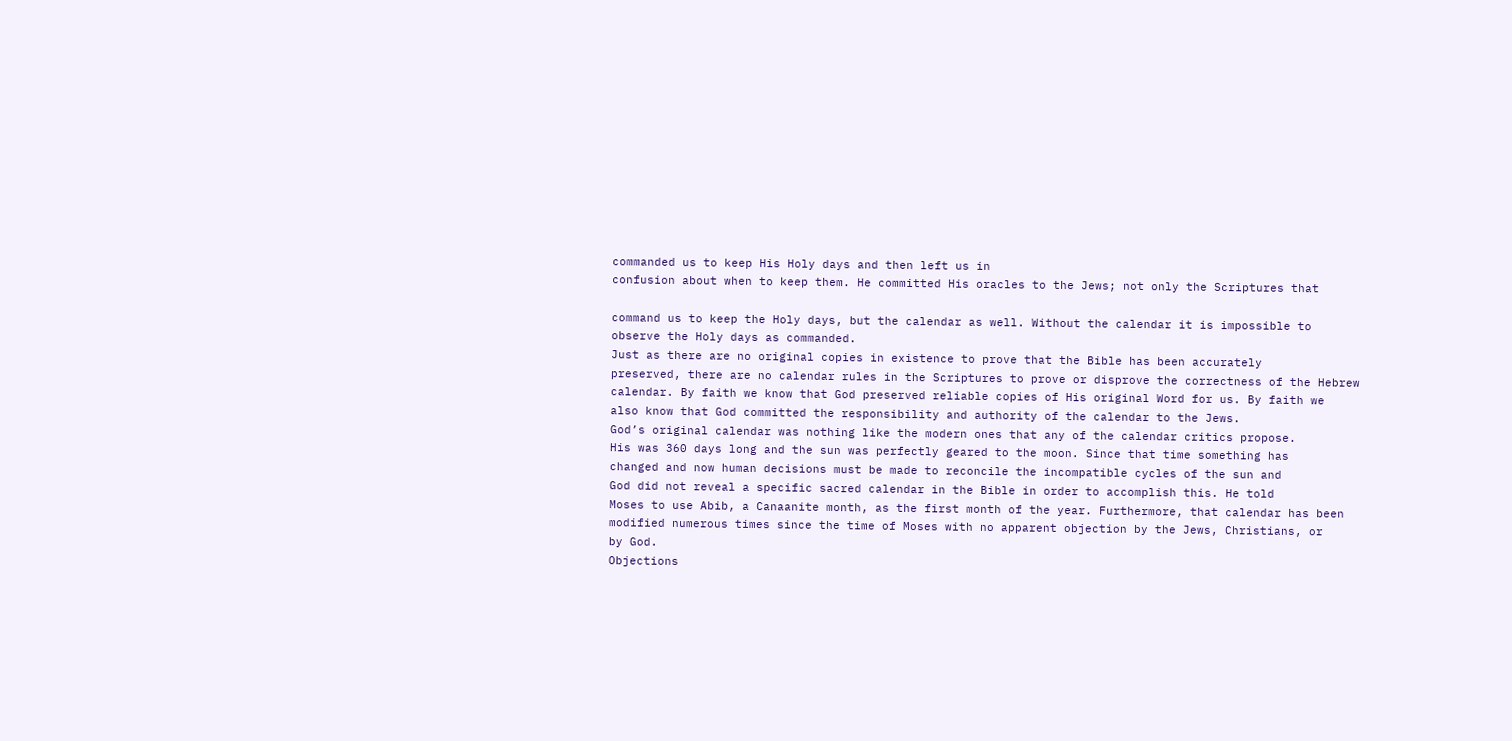commanded us to keep His Holy days and then left us in
confusion about when to keep them. He committed His oracles to the Jews; not only the Scriptures that

command us to keep the Holy days, but the calendar as well. Without the calendar it is impossible to
observe the Holy days as commanded.
Just as there are no original copies in existence to prove that the Bible has been accurately
preserved, there are no calendar rules in the Scriptures to prove or disprove the correctness of the Hebrew
calendar. By faith we know that God preserved reliable copies of His original Word for us. By faith we
also know that God committed the responsibility and authority of the calendar to the Jews.
God’s original calendar was nothing like the modern ones that any of the calendar critics propose.
His was 360 days long and the sun was perfectly geared to the moon. Since that time something has
changed and now human decisions must be made to reconcile the incompatible cycles of the sun and
God did not reveal a specific sacred calendar in the Bible in order to accomplish this. He told
Moses to use Abib, a Canaanite month, as the first month of the year. Furthermore, that calendar has been
modified numerous times since the time of Moses with no apparent objection by the Jews, Christians, or
by God.
Objections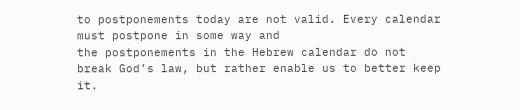to postponements today are not valid. Every calendar must postpone in some way and
the postponements in the Hebrew calendar do not break God’s law, but rather enable us to better keep it.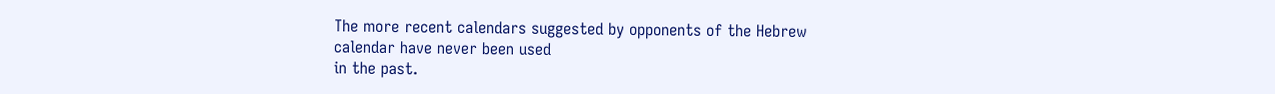The more recent calendars suggested by opponents of the Hebrew calendar have never been used
in the past.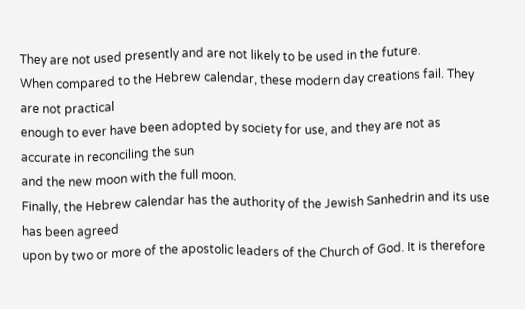They are not used presently and are not likely to be used in the future.
When compared to the Hebrew calendar, these modern day creations fail. They are not practical
enough to ever have been adopted by society for use, and they are not as accurate in reconciling the sun
and the new moon with the full moon.
Finally, the Hebrew calendar has the authority of the Jewish Sanhedrin and its use has been agreed
upon by two or more of the apostolic leaders of the Church of God. It is therefore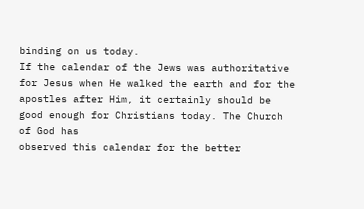binding on us today.
If the calendar of the Jews was authoritative for Jesus when He walked the earth and for the
apostles after Him, it certainly should be good enough for Christians today. The Church of God has
observed this calendar for the better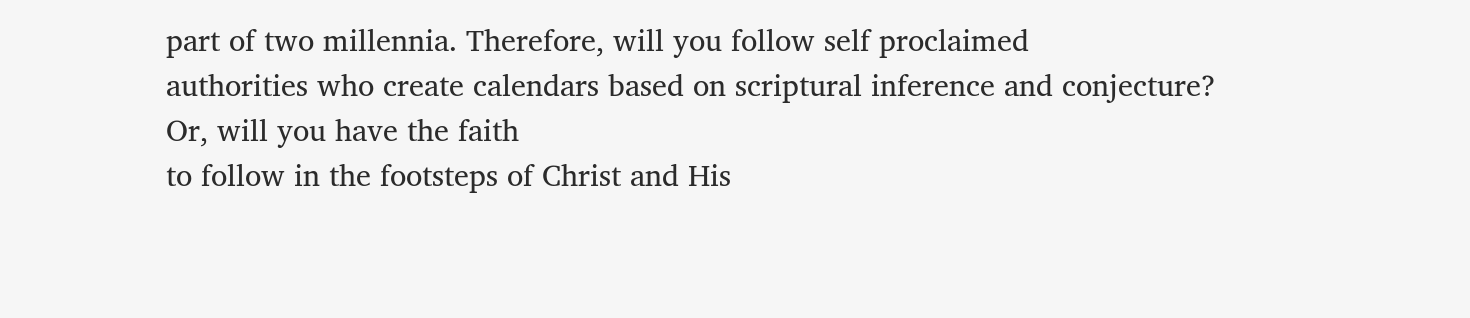part of two millennia. Therefore, will you follow self proclaimed
authorities who create calendars based on scriptural inference and conjecture? Or, will you have the faith
to follow in the footsteps of Christ and His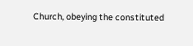Church, obeying the constituted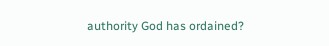authority God has ordained?